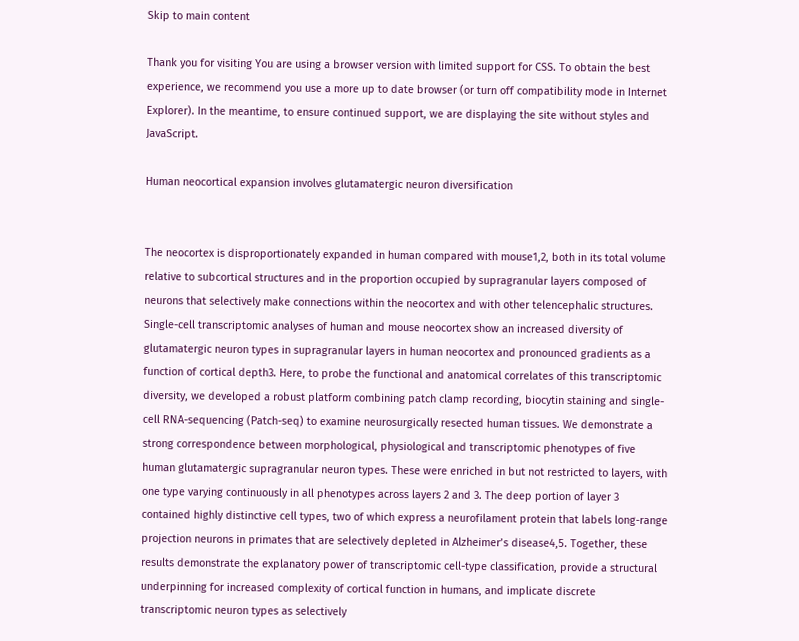Skip to main content

Thank you for visiting You are using a browser version with limited support for CSS. To obtain the best experience, we recommend you use a more up to date browser (or turn off compatibility mode in Internet Explorer). In the meantime, to ensure continued support, we are displaying the site without styles and JavaScript.

Human neocortical expansion involves glutamatergic neuron diversification


The neocortex is disproportionately expanded in human compared with mouse1,2, both in its total volume relative to subcortical structures and in the proportion occupied by supragranular layers composed of neurons that selectively make connections within the neocortex and with other telencephalic structures. Single-cell transcriptomic analyses of human and mouse neocortex show an increased diversity of glutamatergic neuron types in supragranular layers in human neocortex and pronounced gradients as a function of cortical depth3. Here, to probe the functional and anatomical correlates of this transcriptomic diversity, we developed a robust platform combining patch clamp recording, biocytin staining and single-cell RNA-sequencing (Patch-seq) to examine neurosurgically resected human tissues. We demonstrate a strong correspondence between morphological, physiological and transcriptomic phenotypes of five human glutamatergic supragranular neuron types. These were enriched in but not restricted to layers, with one type varying continuously in all phenotypes across layers 2 and 3. The deep portion of layer 3 contained highly distinctive cell types, two of which express a neurofilament protein that labels long-range projection neurons in primates that are selectively depleted in Alzheimer’s disease4,5. Together, these results demonstrate the explanatory power of transcriptomic cell-type classification, provide a structural underpinning for increased complexity of cortical function in humans, and implicate discrete transcriptomic neuron types as selectively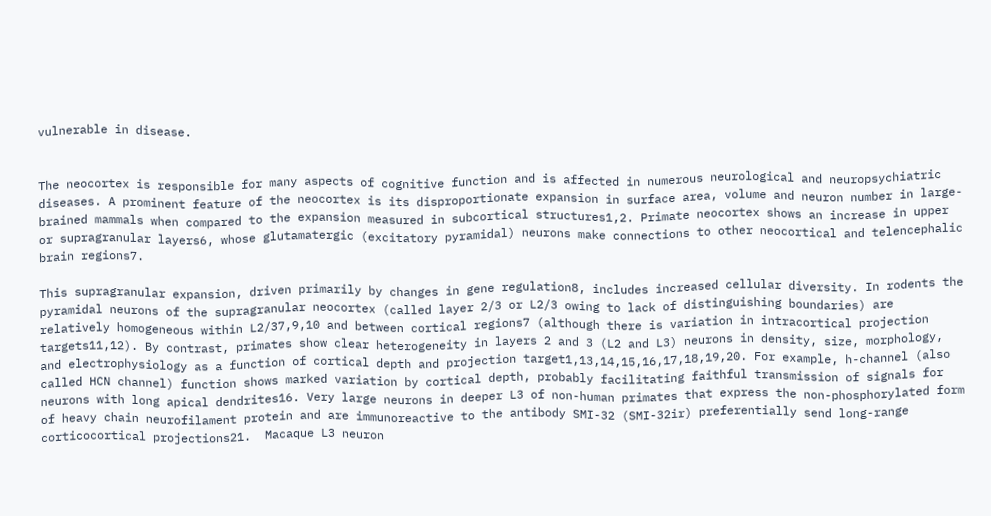vulnerable in disease.


The neocortex is responsible for many aspects of cognitive function and is affected in numerous neurological and neuropsychiatric diseases. A prominent feature of the neocortex is its disproportionate expansion in surface area, volume and neuron number in large-brained mammals when compared to the expansion measured in subcortical structures1,2. Primate neocortex shows an increase in upper or supragranular layers6, whose glutamatergic (excitatory pyramidal) neurons make connections to other neocortical and telencephalic brain regions7.

This supragranular expansion, driven primarily by changes in gene regulation8, includes increased cellular diversity. In rodents the pyramidal neurons of the supragranular neocortex (called layer 2/3 or L2/3 owing to lack of distinguishing boundaries) are relatively homogeneous within L2/37,9,10 and between cortical regions7 (although there is variation in intracortical projection targets11,12). By contrast, primates show clear heterogeneity in layers 2 and 3 (L2 and L3) neurons in density, size, morphology, and electrophysiology as a function of cortical depth and projection target1,13,14,15,16,17,18,19,20. For example, h-channel (also called HCN channel) function shows marked variation by cortical depth, probably facilitating faithful transmission of signals for neurons with long apical dendrites16. Very large neurons in deeper L3 of non-human primates that express the non-phosphorylated form of heavy chain neurofilament protein and are immunoreactive to the antibody SMI-32 (SMI-32ir) preferentially send long-range corticocortical projections21.  Macaque L3 neuron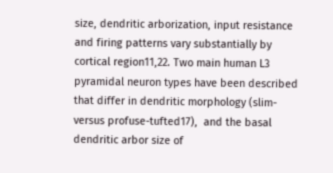size, dendritic arborization, input resistance and firing patterns vary substantially by cortical region11,22. Two main human L3 pyramidal neuron types have been described that differ in dendritic morphology (slim- versus profuse-tufted17),  and the basal dendritic arbor size of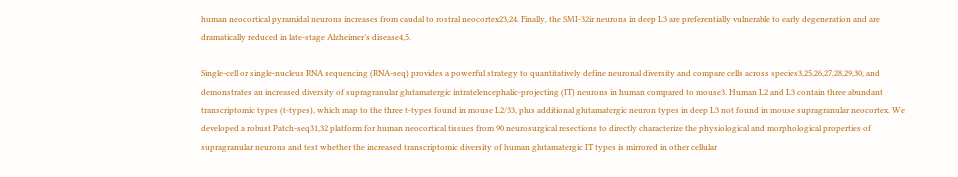human neocortical pyramidal neurons increases from caudal to rostral neocortex23,24. Finally, the SMI-32ir neurons in deep L3 are preferentially vulnerable to early degeneration and are dramatically reduced in late-stage Alzheimer’s disease4,5.

Single-cell or single-nucleus RNA sequencing (RNA-seq) provides a powerful strategy to quantitatively define neuronal diversity and compare cells across species3,25,26,27,28,29,30, and demonstrates an increased diversity of supragranular glutamatergic intratelencephalic-projecting (IT) neurons in human compared to mouse3. Human L2 and L3 contain three abundant transcriptomic types (t-types), which map to the three t-types found in mouse L2/33, plus additional glutamatergic neuron types in deep L3 not found in mouse supragranular neocortex. We developed a robust Patch-seq31,32 platform for human neocortical tissues from 90 neurosurgical resections to directly characterize the physiological and morphological properties of supragranular neurons and test whether the increased transcriptomic diversity of human glutamatergic IT types is mirrored in other cellular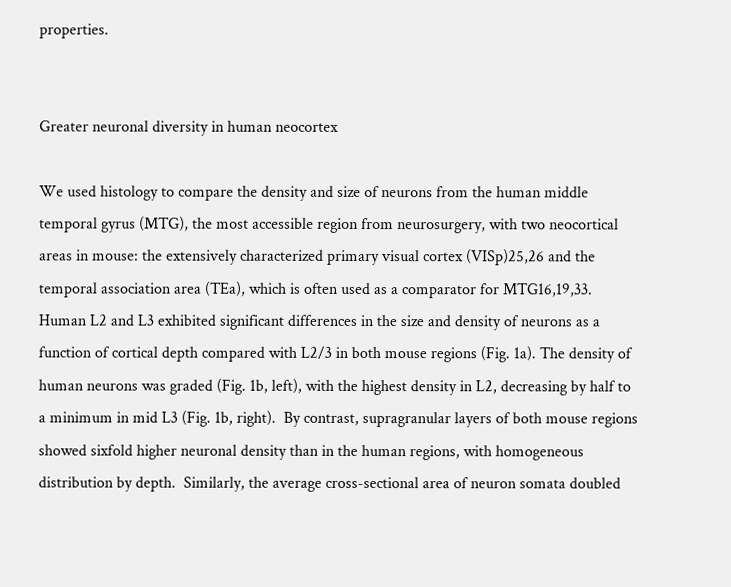properties.


Greater neuronal diversity in human neocortex

We used histology to compare the density and size of neurons from the human middle temporal gyrus (MTG), the most accessible region from neurosurgery, with two neocortical areas in mouse: the extensively characterized primary visual cortex (VISp)25,26 and the temporal association area (TEa), which is often used as a comparator for MTG16,19,33.  Human L2 and L3 exhibited significant differences in the size and density of neurons as a function of cortical depth compared with L2/3 in both mouse regions (Fig. 1a). The density of human neurons was graded (Fig. 1b, left), with the highest density in L2, decreasing by half to a minimum in mid L3 (Fig. 1b, right).  By contrast, supragranular layers of both mouse regions showed sixfold higher neuronal density than in the human regions, with homogeneous distribution by depth.  Similarly, the average cross-sectional area of neuron somata doubled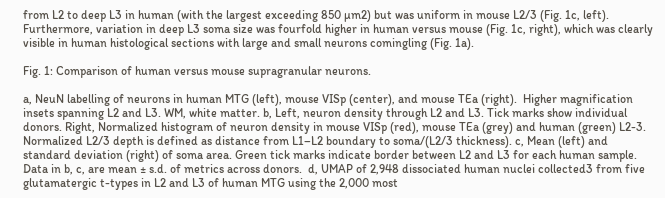from L2 to deep L3 in human (with the largest exceeding 850 µm2) but was uniform in mouse L2/3 (Fig. 1c, left).  Furthermore, variation in deep L3 soma size was fourfold higher in human versus mouse (Fig. 1c, right), which was clearly visible in human histological sections with large and small neurons comingling (Fig. 1a).

Fig. 1: Comparison of human versus mouse supragranular neurons.

a, NeuN labelling of neurons in human MTG (left), mouse VISp (center), and mouse TEa (right).  Higher magnification insets spanning L2 and L3. WM, white matter. b, Left, neuron density through L2 and L3. Tick marks show individual donors. Right, Normalized histogram of neuron density in mouse VISp (red), mouse TEa (grey) and human (green) L2-3. Normalized L2/3 depth is defined as distance from L1–L2 boundary to soma/(L2/3 thickness). c, Mean (left) and standard deviation (right) of soma area. Green tick marks indicate border between L2 and L3 for each human sample.  Data in b, c, are mean ± s.d. of metrics across donors.  d, UMAP of 2,948 dissociated human nuclei collected3 from five glutamatergic t-types in L2 and L3 of human MTG using the 2,000 most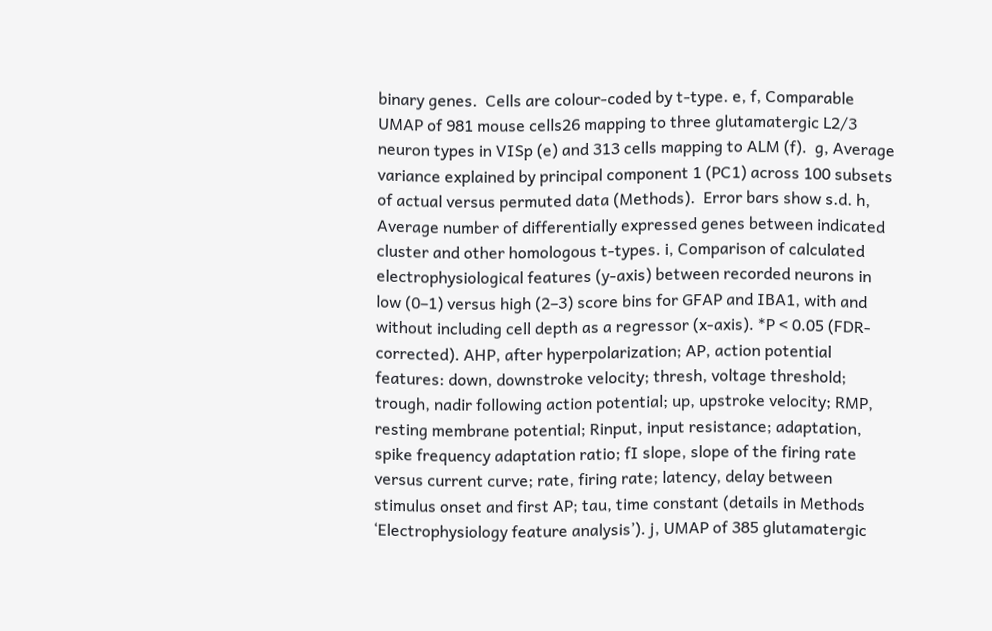binary genes.  Cells are colour-coded by t-type. e, f, Comparable UMAP of 981 mouse cells26 mapping to three glutamatergic L2/3 neuron types in VISp (e) and 313 cells mapping to ALM (f).  g, Average variance explained by principal component 1 (PC1) across 100 subsets of actual versus permuted data (Methods).  Error bars show s.d. h, Average number of differentially expressed genes between indicated cluster and other homologous t-types. i, Comparison of calculated electrophysiological features (y-axis) between recorded neurons in low (0–1) versus high (2–3) score bins for GFAP and IBA1, with and without including cell depth as a regressor (x-axis). *P < 0.05 (FDR-corrected). AHP, after hyperpolarization; AP, action potential features: down, downstroke velocity; thresh, voltage threshold; trough, nadir following action potential; up, upstroke velocity; RMP, resting membrane potential; Rinput, input resistance; adaptation, spike frequency adaptation ratio; fI slope, slope of the firing rate versus current curve; rate, firing rate; latency, delay between stimulus onset and first AP; tau, time constant (details in Methods ‘Electrophysiology feature analysis’). j, UMAP of 385 glutamatergic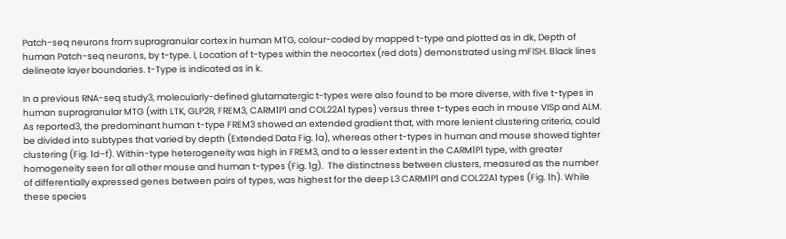Patch-seq neurons from supragranular cortex in human MTG, colour-coded by mapped t-type and plotted as in dk, Depth of human Patch-seq neurons, by t-type. l, Location of t-types within the neocortex (red dots) demonstrated using mFISH. Black lines delineate layer boundaries. t-Type is indicated as in k.

In a previous RNA-seq study3, molecularly-defined glutamatergic t-types were also found to be more diverse, with five t-types in human supragranular MTG (with LTK, GLP2R, FREM3, CARM1P1 and COL22A1 types) versus three t-types each in mouse VISp and ALM.  As reported3, the predominant human t-type FREM3 showed an extended gradient that, with more lenient clustering criteria, could be divided into subtypes that varied by depth (Extended Data Fig. 1a), whereas other t-types in human and mouse showed tighter clustering (Fig. 1d–f). Within-type heterogeneity was high in FREM3, and to a lesser extent in the CARM1P1 type, with greater homogeneity seen for all other mouse and human t-types (Fig. 1g).  The distinctness between clusters, measured as the number of differentially expressed genes between pairs of types, was highest for the deep L3 CARM1P1 and COL22A1 types (Fig. 1h). While these species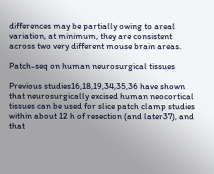differences may be partially owing to areal variation, at minimum, they are consistent across two very different mouse brain areas.

Patch-seq on human neurosurgical tissues

Previous studies16,18,19,34,35,36 have shown that neurosurgically excised human neocortical tissues can be used for slice patch clamp studies within about 12 h of resection (and later37), and that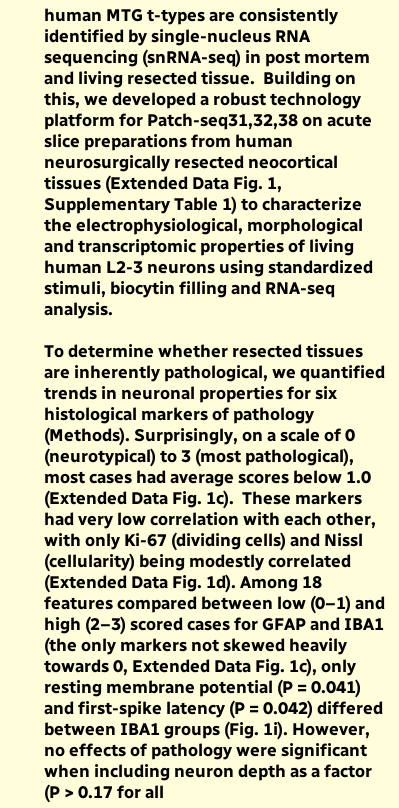human MTG t-types are consistently identified by single-nucleus RNA sequencing (snRNA-seq) in post mortem and living resected tissue.  Building on this, we developed a robust technology platform for Patch-seq31,32,38 on acute slice preparations from human neurosurgically resected neocortical tissues (Extended Data Fig. 1, Supplementary Table 1) to characterize the electrophysiological, morphological and transcriptomic properties of living human L2-3 neurons using standardized stimuli, biocytin filling and RNA-seq analysis.

To determine whether resected tissues are inherently pathological, we quantified trends in neuronal properties for six histological markers of pathology (Methods). Surprisingly, on a scale of 0 (neurotypical) to 3 (most pathological), most cases had average scores below 1.0 (Extended Data Fig. 1c).  These markers had very low correlation with each other, with only Ki-67 (dividing cells) and Nissl (cellularity) being modestly correlated (Extended Data Fig. 1d). Among 18 features compared between low (0–1) and high (2–3) scored cases for GFAP and IBA1 (the only markers not skewed heavily towards 0, Extended Data Fig. 1c), only resting membrane potential (P = 0.041) and first-spike latency (P = 0.042) differed between IBA1 groups (Fig. 1i). However, no effects of pathology were significant when including neuron depth as a factor (P > 0.17 for all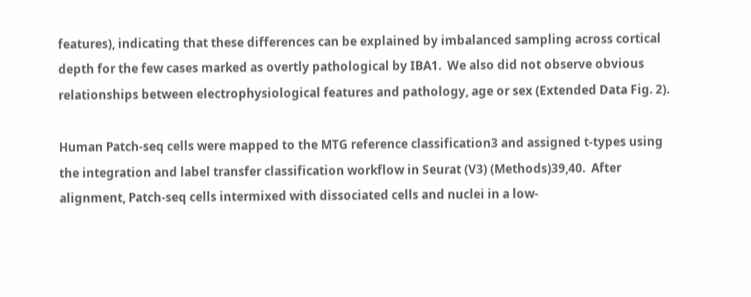features), indicating that these differences can be explained by imbalanced sampling across cortical depth for the few cases marked as overtly pathological by IBA1.  We also did not observe obvious relationships between electrophysiological features and pathology, age or sex (Extended Data Fig. 2).

Human Patch-seq cells were mapped to the MTG reference classification3 and assigned t-types using the integration and label transfer classification workflow in Seurat (V3) (Methods)39,40.  After alignment, Patch-seq cells intermixed with dissociated cells and nuclei in a low-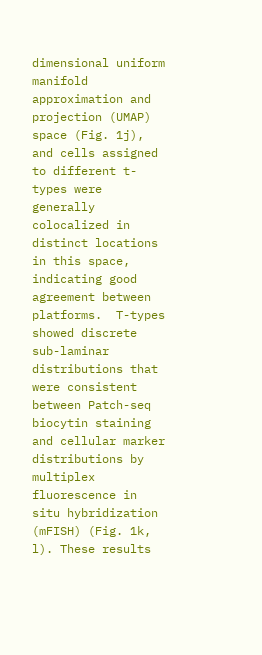dimensional uniform manifold approximation and projection (UMAP) space (Fig. 1j), and cells assigned to different t-types were generally colocalized in distinct locations in this space, indicating good agreement between platforms.  T-types showed discrete sub-laminar distributions that were consistent between Patch-seq biocytin staining and cellular marker distributions by multiplex fluorescence in situ hybridization (mFISH) (Fig. 1k, l). These results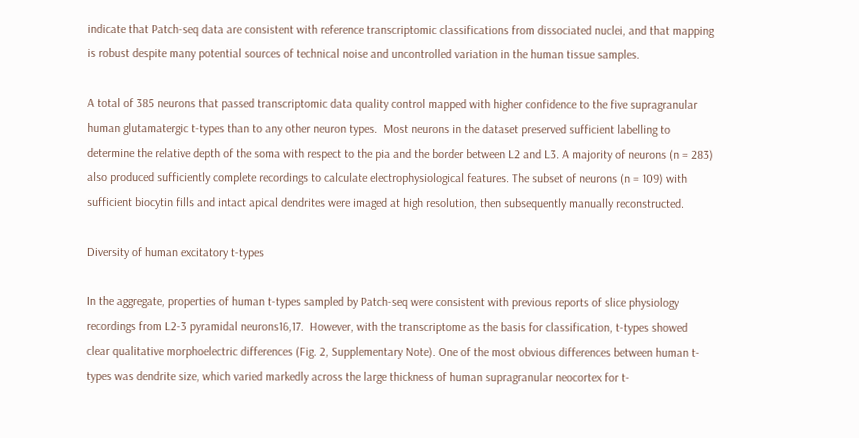indicate that Patch-seq data are consistent with reference transcriptomic classifications from dissociated nuclei, and that mapping is robust despite many potential sources of technical noise and uncontrolled variation in the human tissue samples.

A total of 385 neurons that passed transcriptomic data quality control mapped with higher confidence to the five supragranular human glutamatergic t-types than to any other neuron types.  Most neurons in the dataset preserved sufficient labelling to determine the relative depth of the soma with respect to the pia and the border between L2 and L3. A majority of neurons (n = 283) also produced sufficiently complete recordings to calculate electrophysiological features. The subset of neurons (n = 109) with sufficient biocytin fills and intact apical dendrites were imaged at high resolution, then subsequently manually reconstructed.

Diversity of human excitatory t-types

In the aggregate, properties of human t-types sampled by Patch-seq were consistent with previous reports of slice physiology recordings from L2-3 pyramidal neurons16,17.  However, with the transcriptome as the basis for classification, t-types showed clear qualitative morphoelectric differences (Fig. 2, Supplementary Note). One of the most obvious differences between human t-types was dendrite size, which varied markedly across the large thickness of human supragranular neocortex for t-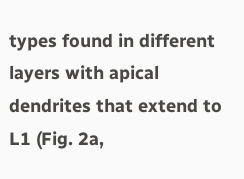types found in different layers with apical dendrites that extend to L1 (Fig. 2a,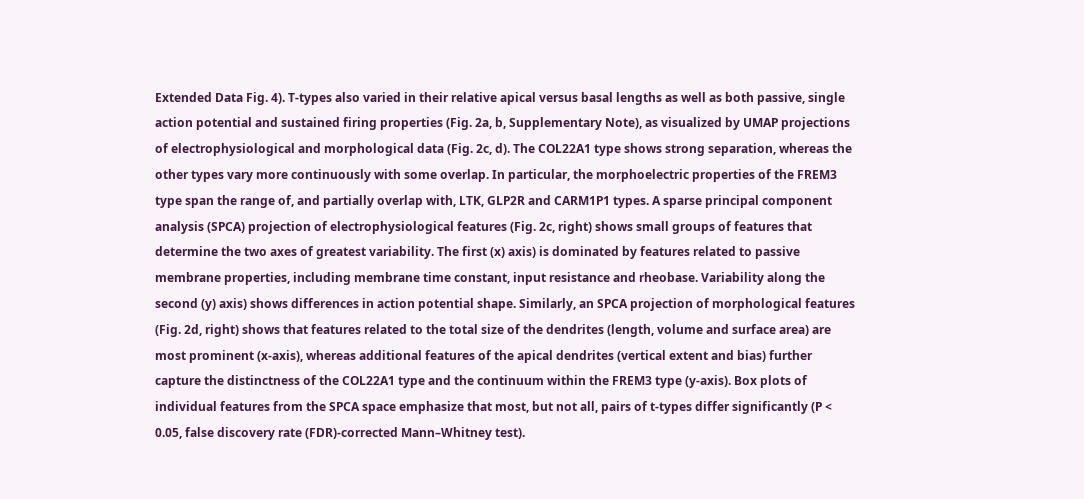Extended Data Fig. 4). T-types also varied in their relative apical versus basal lengths as well as both passive, single action potential and sustained firing properties (Fig. 2a, b, Supplementary Note), as visualized by UMAP projections of electrophysiological and morphological data (Fig. 2c, d). The COL22A1 type shows strong separation, whereas the other types vary more continuously with some overlap. In particular, the morphoelectric properties of the FREM3 type span the range of, and partially overlap with, LTK, GLP2R and CARM1P1 types. A sparse principal component analysis (SPCA) projection of electrophysiological features (Fig. 2c, right) shows small groups of features that determine the two axes of greatest variability. The first (x) axis) is dominated by features related to passive membrane properties, including membrane time constant, input resistance and rheobase. Variability along the second (y) axis) shows differences in action potential shape. Similarly, an SPCA projection of morphological features (Fig. 2d, right) shows that features related to the total size of the dendrites (length, volume and surface area) are most prominent (x-axis), whereas additional features of the apical dendrites (vertical extent and bias) further capture the distinctness of the COL22A1 type and the continuum within the FREM3 type (y-axis). Box plots of individual features from the SPCA space emphasize that most, but not all, pairs of t-types differ significantly (P < 0.05, false discovery rate (FDR)-corrected Mann–Whitney test).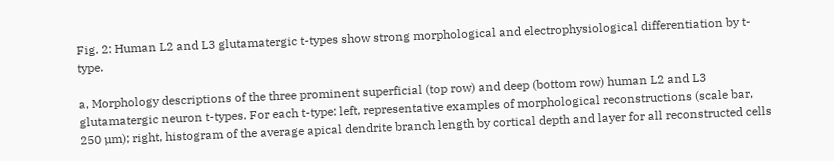Fig. 2: Human L2 and L3 glutamatergic t-types show strong morphological and electrophysiological differentiation by t-type.

a, Morphology descriptions of the three prominent superficial (top row) and deep (bottom row) human L2 and L3 glutamatergic neuron t-types. For each t-type: left, representative examples of morphological reconstructions (scale bar, 250 µm); right, histogram of the average apical dendrite branch length by cortical depth and layer for all reconstructed cells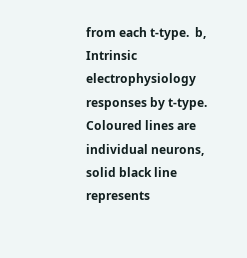from each t-type.  b, Intrinsic electrophysiology responses by t-type. Coloured lines are individual neurons, solid black line represents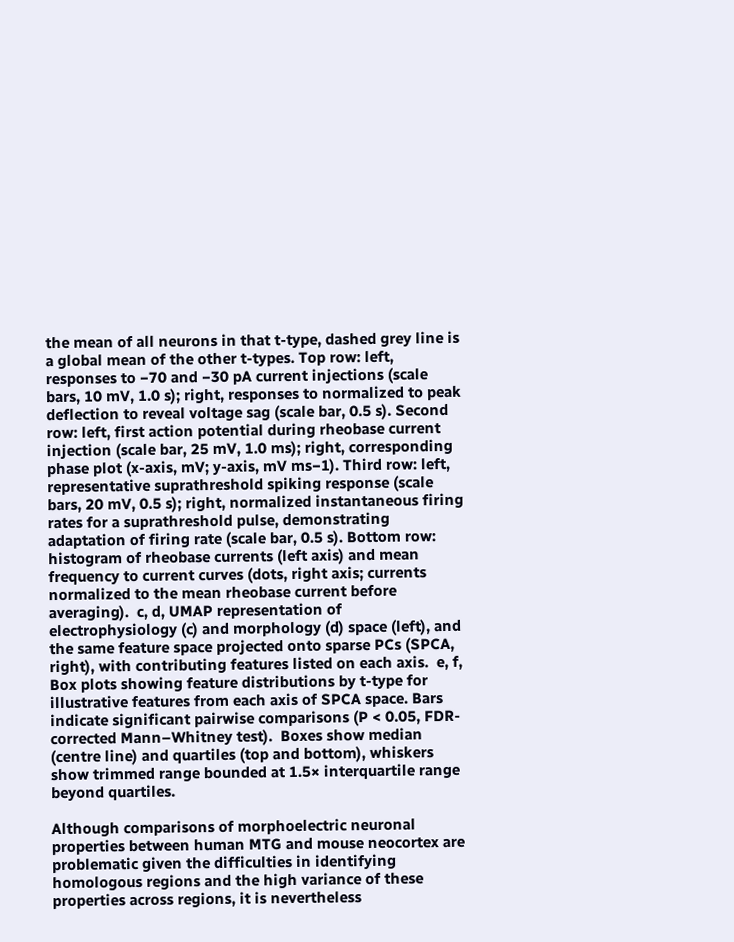the mean of all neurons in that t-type, dashed grey line is a global mean of the other t-types. Top row: left, responses to −70 and −30 pA current injections (scale bars, 10 mV, 1.0 s); right, responses to normalized to peak deflection to reveal voltage sag (scale bar, 0.5 s). Second row: left, first action potential during rheobase current injection (scale bar, 25 mV, 1.0 ms); right, corresponding phase plot (x-axis, mV; y-axis, mV ms−1). Third row: left, representative suprathreshold spiking response (scale bars, 20 mV, 0.5 s); right, normalized instantaneous firing rates for a suprathreshold pulse, demonstrating adaptation of firing rate (scale bar, 0.5 s). Bottom row: histogram of rheobase currents (left axis) and mean frequency to current curves (dots, right axis; currents normalized to the mean rheobase current before averaging).  c, d, UMAP representation of electrophysiology (c) and morphology (d) space (left), and the same feature space projected onto sparse PCs (SPCA, right), with contributing features listed on each axis.  e, f,  Box plots showing feature distributions by t-type for illustrative features from each axis of SPCA space. Bars indicate significant pairwise comparisons (P < 0.05, FDR-corrected Mann–Whitney test).  Boxes show median (centre line) and quartiles (top and bottom), whiskers show trimmed range bounded at 1.5× interquartile range beyond quartiles.

Although comparisons of morphoelectric neuronal properties between human MTG and mouse neocortex are problematic given the difficulties in identifying homologous regions and the high variance of these properties across regions, it is nevertheless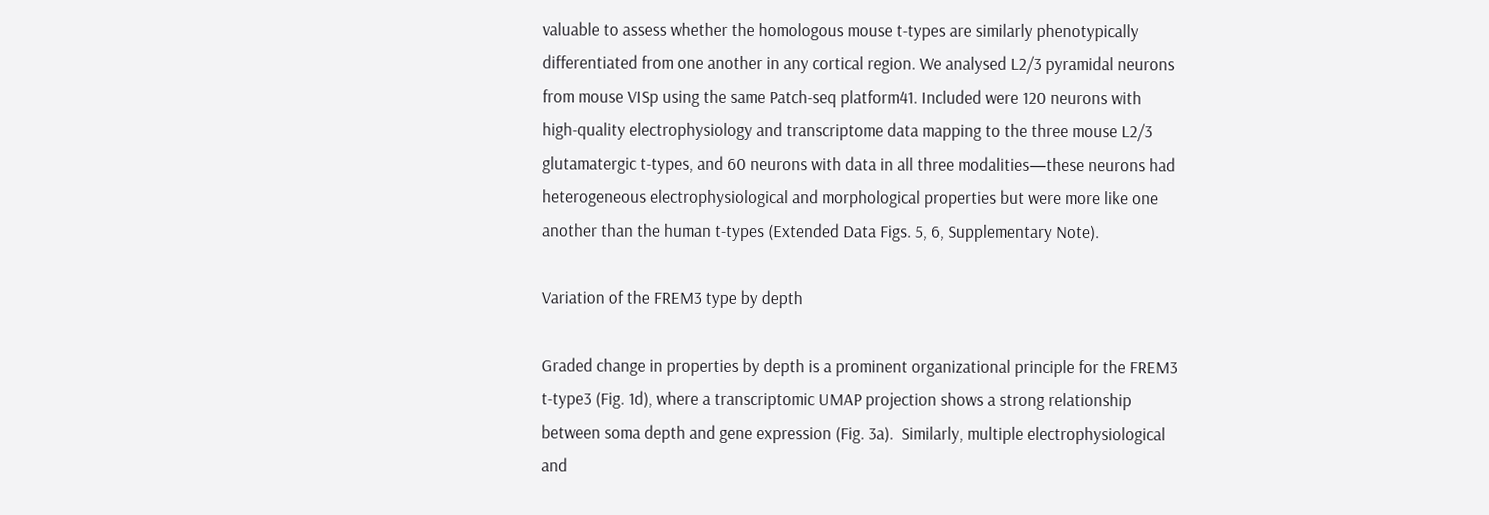valuable to assess whether the homologous mouse t-types are similarly phenotypically differentiated from one another in any cortical region. We analysed L2/3 pyramidal neurons from mouse VISp using the same Patch-seq platform41. Included were 120 neurons with high-quality electrophysiology and transcriptome data mapping to the three mouse L2/3 glutamatergic t-types, and 60 neurons with data in all three modalities—these neurons had heterogeneous electrophysiological and morphological properties but were more like one another than the human t-types (Extended Data Figs. 5, 6, Supplementary Note).

Variation of the FREM3 type by depth

Graded change in properties by depth is a prominent organizational principle for the FREM3 t-type3 (Fig. 1d), where a transcriptomic UMAP projection shows a strong relationship between soma depth and gene expression (Fig. 3a).  Similarly, multiple electrophysiological and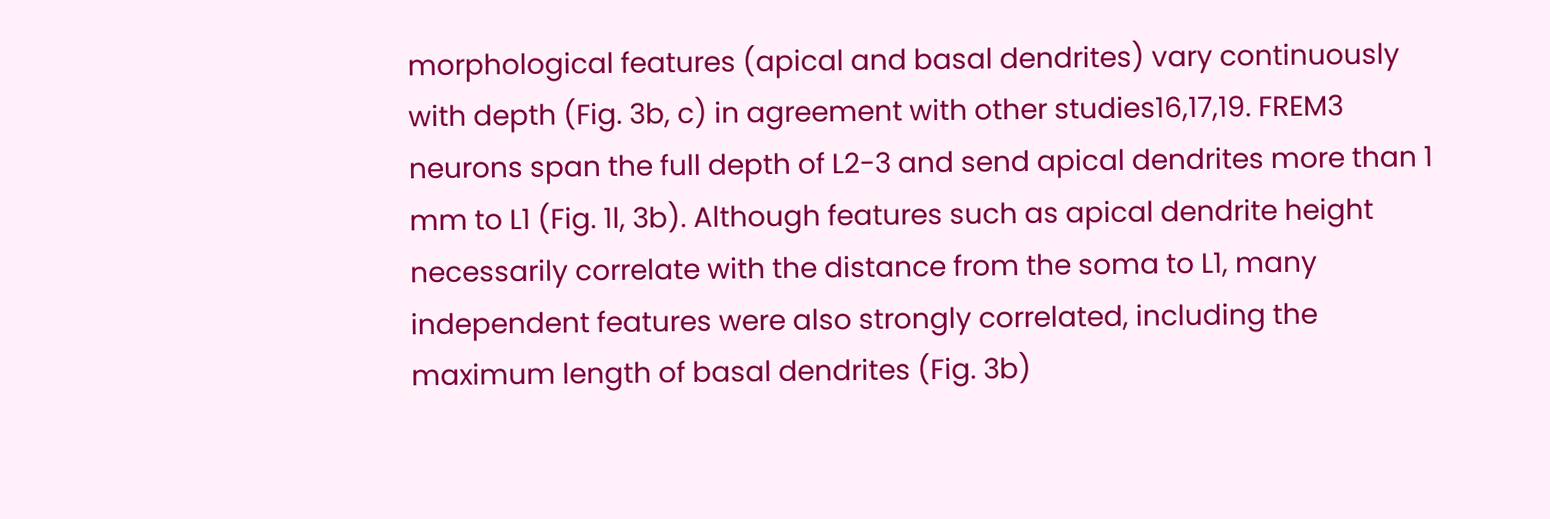morphological features (apical and basal dendrites) vary continuously with depth (Fig. 3b, c) in agreement with other studies16,17,19. FREM3 neurons span the full depth of L2-3 and send apical dendrites more than 1 mm to L1 (Fig. 1l, 3b). Although features such as apical dendrite height necessarily correlate with the distance from the soma to L1, many independent features were also strongly correlated, including the maximum length of basal dendrites (Fig. 3b)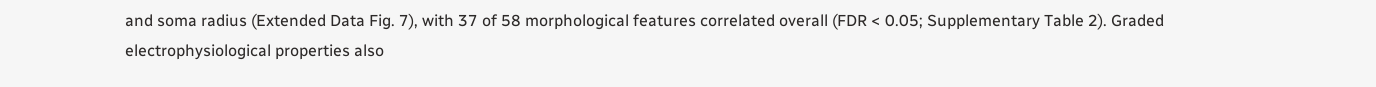and soma radius (Extended Data Fig. 7), with 37 of 58 morphological features correlated overall (FDR < 0.05; Supplementary Table 2). Graded electrophysiological properties also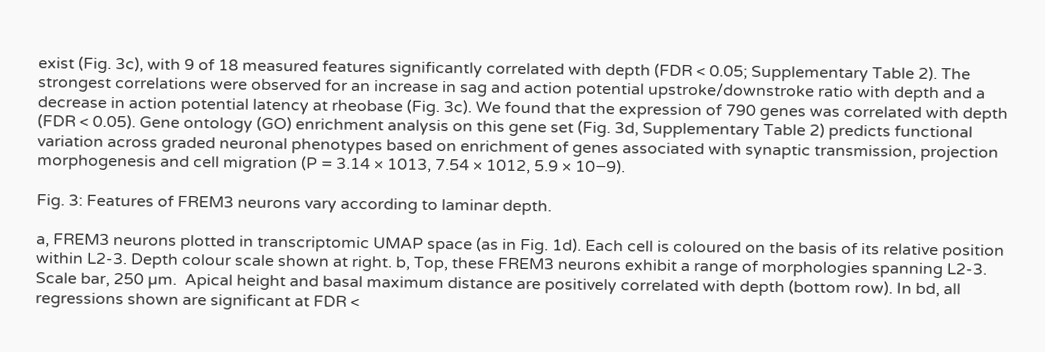exist (Fig. 3c), with 9 of 18 measured features significantly correlated with depth (FDR < 0.05; Supplementary Table 2). The strongest correlations were observed for an increase in sag and action potential upstroke/downstroke ratio with depth and a decrease in action potential latency at rheobase (Fig. 3c). We found that the expression of 790 genes was correlated with depth (FDR < 0.05). Gene ontology (GO) enrichment analysis on this gene set (Fig. 3d, Supplementary Table 2) predicts functional variation across graded neuronal phenotypes based on enrichment of genes associated with synaptic transmission, projection morphogenesis and cell migration (P = 3.14 × 1013, 7.54 × 1012, 5.9 × 10−9).

Fig. 3: Features of FREM3 neurons vary according to laminar depth.

a, FREM3 neurons plotted in transcriptomic UMAP space (as in Fig. 1d). Each cell is coloured on the basis of its relative position within L2-3. Depth colour scale shown at right. b, Top, these FREM3 neurons exhibit a range of morphologies spanning L2-3. Scale bar, 250 µm.  Apical height and basal maximum distance are positively correlated with depth (bottom row). In bd, all regressions shown are significant at FDR <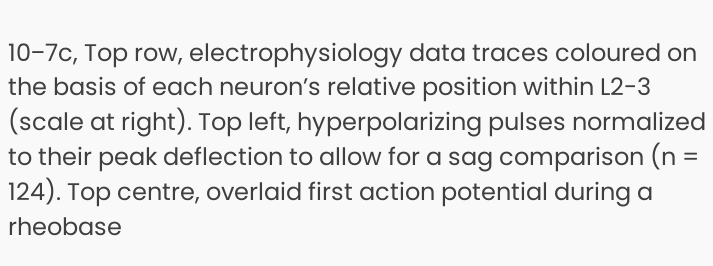10−7c, Top row, electrophysiology data traces coloured on the basis of each neuron’s relative position within L2-3 (scale at right). Top left, hyperpolarizing pulses normalized to their peak deflection to allow for a sag comparison (n = 124). Top centre, overlaid first action potential during a rheobase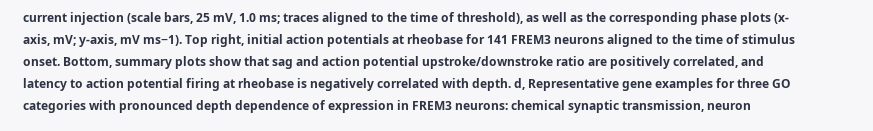current injection (scale bars, 25 mV, 1.0 ms; traces aligned to the time of threshold), as well as the corresponding phase plots (x-axis, mV; y-axis, mV ms−1). Top right, initial action potentials at rheobase for 141 FREM3 neurons aligned to the time of stimulus onset. Bottom, summary plots show that sag and action potential upstroke/downstroke ratio are positively correlated, and latency to action potential firing at rheobase is negatively correlated with depth. d, Representative gene examples for three GO categories with pronounced depth dependence of expression in FREM3 neurons: chemical synaptic transmission, neuron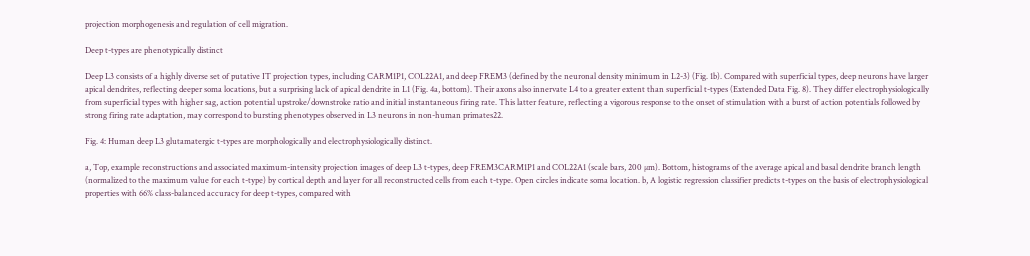projection morphogenesis and regulation of cell migration.

Deep t-types are phenotypically distinct

Deep L3 consists of a highly diverse set of putative IT projection types, including CARM1P1, COL22A1, and deep FREM3 (defined by the neuronal density minimum in L2-3) (Fig. 1b). Compared with superficial types, deep neurons have larger apical dendrites, reflecting deeper soma locations, but a surprising lack of apical dendrite in L1 (Fig. 4a, bottom). Their axons also innervate L4 to a greater extent than superficial t-types (Extended Data Fig. 8). They differ electrophysiologically from superficial types with higher sag, action potential upstroke/downstroke ratio and initial instantaneous firing rate. This latter feature, reflecting a vigorous response to the onset of stimulation with a burst of action potentials followed by strong firing rate adaptation, may correspond to bursting phenotypes observed in L3 neurons in non-human primates22.

Fig. 4: Human deep L3 glutamatergic t-types are morphologically and electrophysiologically distinct.

a, Top, example reconstructions and associated maximum-intensity projection images of deep L3 t-types, deep FREM3CARM1P1 and COL22A1 (scale bars, 200 µm). Bottom, histograms of the average apical and basal dendrite branch length (normalized to the maximum value for each t-type) by cortical depth and layer for all reconstructed cells from each t-type. Open circles indicate soma location. b, A logistic regression classifier predicts t-types on the basis of electrophysiological properties with 66% class-balanced accuracy for deep t-types, compared with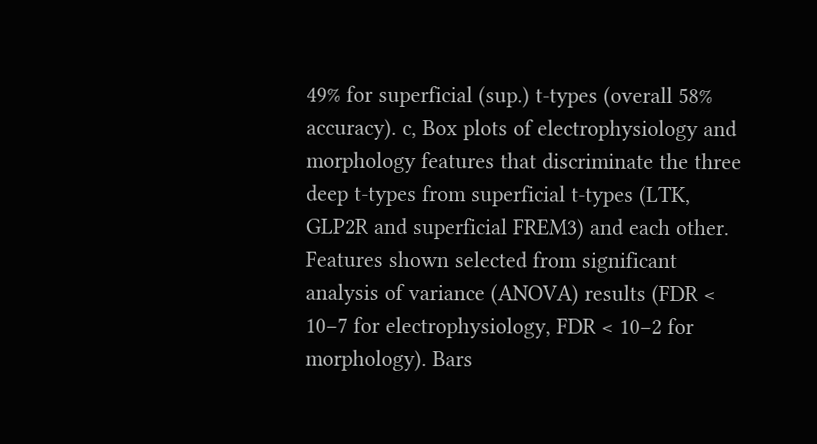49% for superficial (sup.) t-types (overall 58% accuracy). c, Box plots of electrophysiology and morphology features that discriminate the three deep t-types from superficial t-types (LTK, GLP2R and superficial FREM3) and each other. Features shown selected from significant analysis of variance (ANOVA) results (FDR < 10−7 for electrophysiology, FDR < 10−2 for morphology). Bars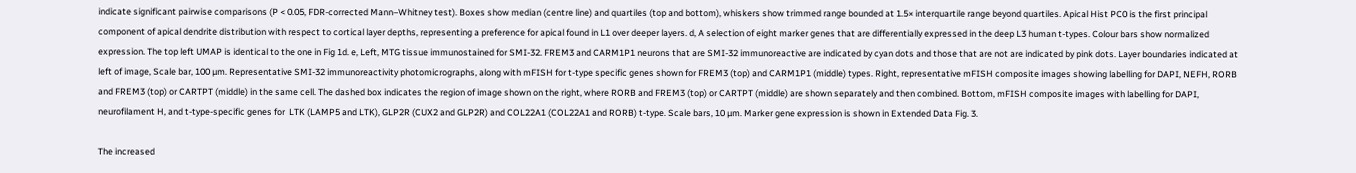indicate significant pairwise comparisons (P < 0.05, FDR-corrected Mann–Whitney test). Boxes show median (centre line) and quartiles (top and bottom), whiskers show trimmed range bounded at 1.5× interquartile range beyond quartiles. Apical Hist PC0 is the first principal component of apical dendrite distribution with respect to cortical layer depths, representing a preference for apical found in L1 over deeper layers. d, A selection of eight marker genes that are differentially expressed in the deep L3 human t-types. Colour bars show normalized expression. The top left UMAP is identical to the one in Fig 1d. e, Left, MTG tissue immunostained for SMI-32. FREM3 and CARM1P1 neurons that are SMI-32 immunoreactive are indicated by cyan dots and those that are not are indicated by pink dots. Layer boundaries indicated at left of image, Scale bar, 100 µm. Representative SMI-32 immunoreactivity photomicrographs, along with mFISH for t-type specific genes shown for FREM3 (top) and CARM1P1 (middle) types. Right, representative mFISH composite images showing labelling for DAPI, NEFH, RORB and FREM3 (top) or CARTPT (middle) in the same cell. The dashed box indicates the region of image shown on the right, where RORB and FREM3 (top) or CARTPT (middle) are shown separately and then combined. Bottom, mFISH composite images with labelling for DAPI, neurofilament H, and t-type-specific genes for  LTK (LAMP5 and LTK), GLP2R (CUX2 and GLP2R) and COL22A1 (COL22A1 and RORB) t-type. Scale bars, 10 µm. Marker gene expression is shown in Extended Data Fig. 3.

The increased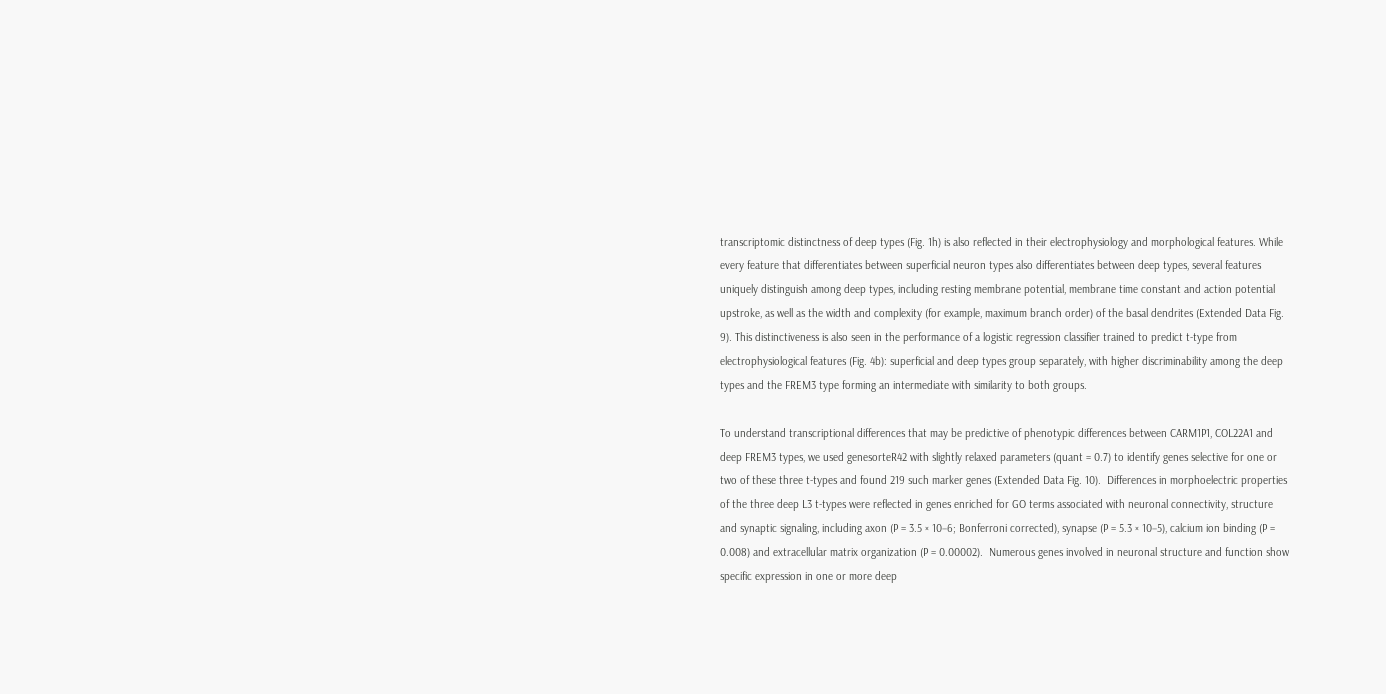transcriptomic distinctness of deep types (Fig. 1h) is also reflected in their electrophysiology and morphological features. While every feature that differentiates between superficial neuron types also differentiates between deep types, several features uniquely distinguish among deep types, including resting membrane potential, membrane time constant and action potential upstroke, as well as the width and complexity (for example, maximum branch order) of the basal dendrites (Extended Data Fig. 9). This distinctiveness is also seen in the performance of a logistic regression classifier trained to predict t-type from electrophysiological features (Fig. 4b): superficial and deep types group separately, with higher discriminability among the deep types and the FREM3 type forming an intermediate with similarity to both groups.

To understand transcriptional differences that may be predictive of phenotypic differences between CARM1P1, COL22A1 and deep FREM3 types, we used genesorteR42 with slightly relaxed parameters (quant = 0.7) to identify genes selective for one or two of these three t-types and found 219 such marker genes (Extended Data Fig. 10).  Differences in morphoelectric properties of the three deep L3 t-types were reflected in genes enriched for GO terms associated with neuronal connectivity, structure and synaptic signaling, including axon (P = 3.5 × 10−6; Bonferroni corrected), synapse (P = 5.3 × 10−5), calcium ion binding (P = 0.008) and extracellular matrix organization (P = 0.00002).  Numerous genes involved in neuronal structure and function show specific expression in one or more deep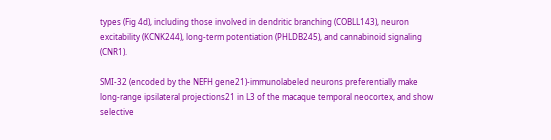types (Fig 4d), including those involved in dendritic branching (COBLL143), neuron excitability (KCNK244), long-term potentiation (PHLDB245), and cannabinoid signaling (CNR1).

SMI-32 (encoded by the NEFH gene21)-immunolabeled neurons preferentially make long-range ipsilateral projections21 in L3 of the macaque temporal neocortex, and show selective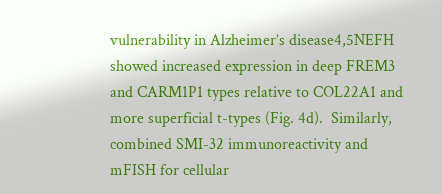vulnerability in Alzheimer’s disease4,5NEFH showed increased expression in deep FREM3 and CARM1P1 types relative to COL22A1 and more superficial t-types (Fig. 4d).  Similarly, combined SMI-32 immunoreactivity and mFISH for cellular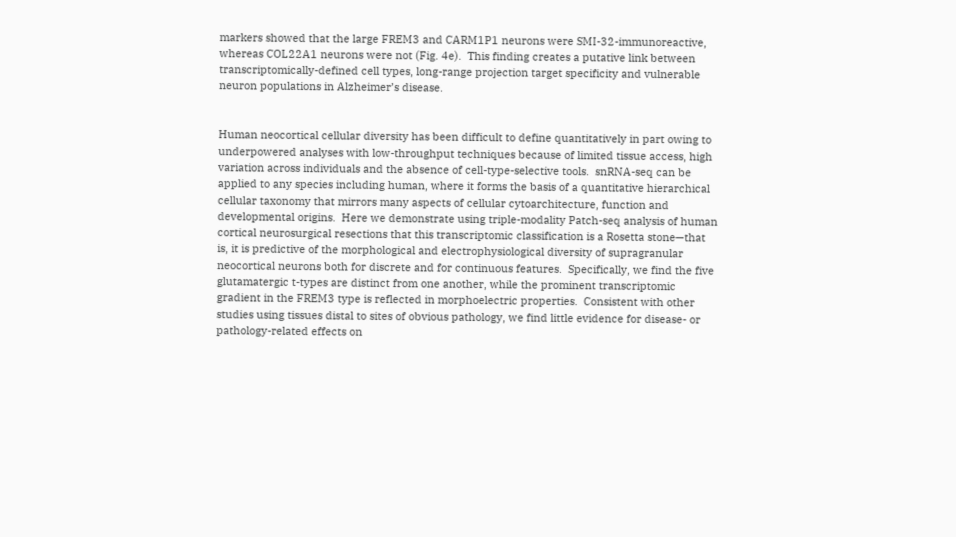markers showed that the large FREM3 and CARM1P1 neurons were SMI-32-immunoreactive, whereas COL22A1 neurons were not (Fig. 4e).  This finding creates a putative link between transcriptomically-defined cell types, long-range projection target specificity and vulnerable neuron populations in Alzheimer’s disease.


Human neocortical cellular diversity has been difficult to define quantitatively in part owing to underpowered analyses with low-throughput techniques because of limited tissue access, high variation across individuals and the absence of cell-type-selective tools.  snRNA-seq can be applied to any species including human, where it forms the basis of a quantitative hierarchical cellular taxonomy that mirrors many aspects of cellular cytoarchitecture, function and developmental origins.  Here we demonstrate using triple-modality Patch-seq analysis of human cortical neurosurgical resections that this transcriptomic classification is a Rosetta stone—that is, it is predictive of the morphological and electrophysiological diversity of supragranular neocortical neurons both for discrete and for continuous features.  Specifically, we find the five glutamatergic t-types are distinct from one another, while the prominent transcriptomic gradient in the FREM3 type is reflected in morphoelectric properties.  Consistent with other studies using tissues distal to sites of obvious pathology, we find little evidence for disease- or pathology-related effects on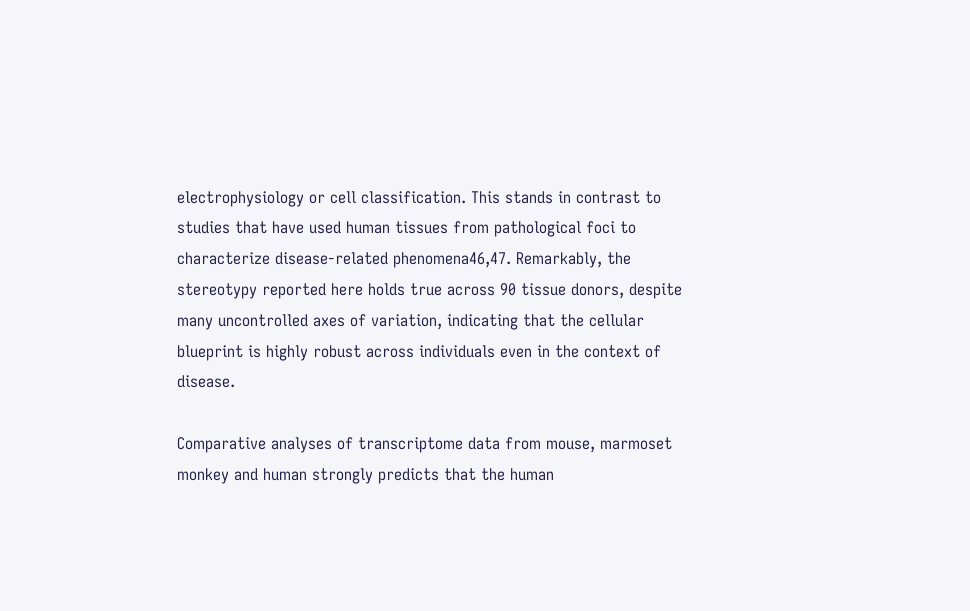electrophysiology or cell classification. This stands in contrast to studies that have used human tissues from pathological foci to characterize disease-related phenomena46,47. Remarkably, the stereotypy reported here holds true across 90 tissue donors, despite many uncontrolled axes of variation, indicating that the cellular blueprint is highly robust across individuals even in the context of disease.

Comparative analyses of transcriptome data from mouse, marmoset monkey and human strongly predicts that the human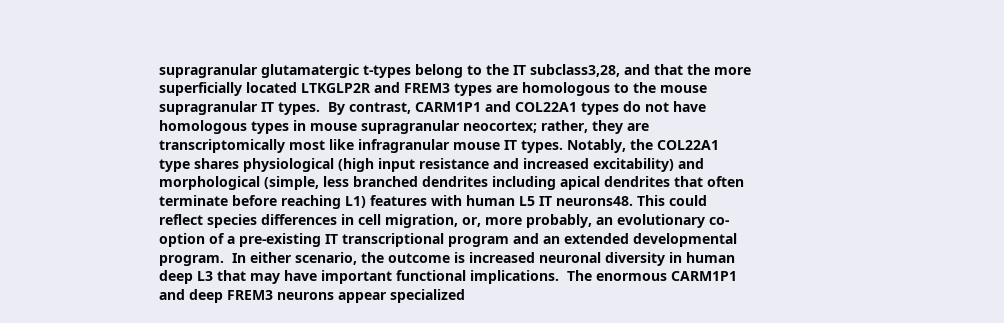supragranular glutamatergic t-types belong to the IT subclass3,28, and that the more superficially located LTKGLP2R and FREM3 types are homologous to the mouse supragranular IT types.  By contrast, CARM1P1 and COL22A1 types do not have homologous types in mouse supragranular neocortex; rather, they are transcriptomically most like infragranular mouse IT types. Notably, the COL22A1 type shares physiological (high input resistance and increased excitability) and morphological (simple, less branched dendrites including apical dendrites that often terminate before reaching L1) features with human L5 IT neurons48. This could reflect species differences in cell migration, or, more probably, an evolutionary co-option of a pre-existing IT transcriptional program and an extended developmental program.  In either scenario, the outcome is increased neuronal diversity in human deep L3 that may have important functional implications.  The enormous CARM1P1 and deep FREM3 neurons appear specialized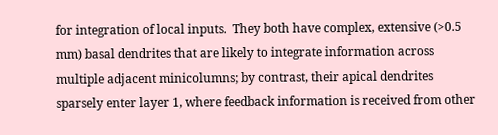for integration of local inputs.  They both have complex, extensive (>0.5 mm) basal dendrites that are likely to integrate information across multiple adjacent minicolumns; by contrast, their apical dendrites sparsely enter layer 1, where feedback information is received from other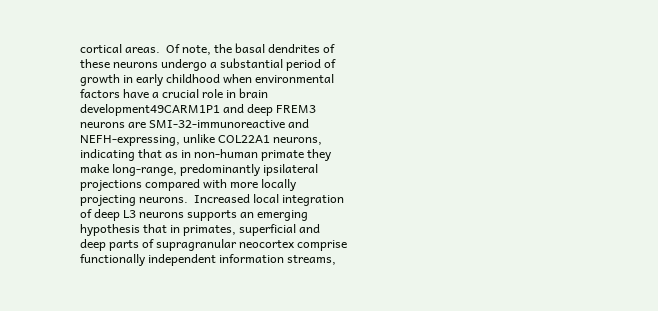cortical areas.  Of note, the basal dendrites of these neurons undergo a substantial period of growth in early childhood when environmental factors have a crucial role in brain development49CARM1P1 and deep FREM3 neurons are SMI-32-immunoreactive and NEFH-expressing, unlike COL22A1 neurons, indicating that as in non-human primate they make long-range, predominantly ipsilateral projections compared with more locally projecting neurons.  Increased local integration of deep L3 neurons supports an emerging hypothesis that in primates, superficial and deep parts of supragranular neocortex comprise functionally independent information streams,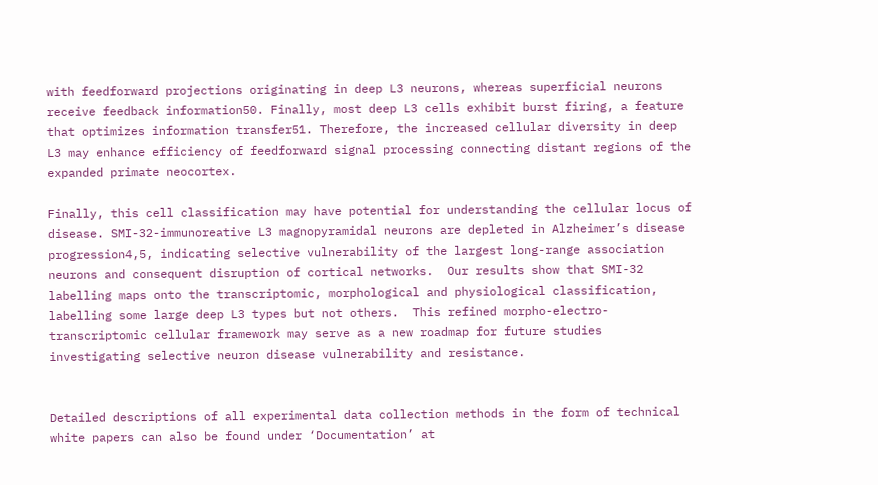with feedforward projections originating in deep L3 neurons, whereas superficial neurons receive feedback information50. Finally, most deep L3 cells exhibit burst firing, a feature that optimizes information transfer51. Therefore, the increased cellular diversity in deep L3 may enhance efficiency of feedforward signal processing connecting distant regions of the expanded primate neocortex.

Finally, this cell classification may have potential for understanding the cellular locus of disease. SMI-32-immunoreative L3 magnopyramidal neurons are depleted in Alzheimer’s disease progression4,5, indicating selective vulnerability of the largest long-range association neurons and consequent disruption of cortical networks.  Our results show that SMI-32 labelling maps onto the transcriptomic, morphological and physiological classification, labelling some large deep L3 types but not others.  This refined morpho-electro-transcriptomic cellular framework may serve as a new roadmap for future studies investigating selective neuron disease vulnerability and resistance.


Detailed descriptions of all experimental data collection methods in the form of technical white papers can also be found under ‘Documentation’ at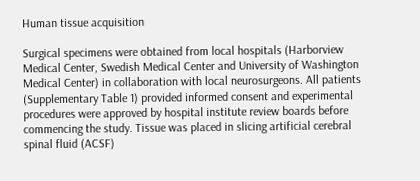Human tissue acquisition

Surgical specimens were obtained from local hospitals (Harborview Medical Center, Swedish Medical Center and University of Washington Medical Center) in collaboration with local neurosurgeons. All patients (Supplementary Table 1) provided informed consent and experimental procedures were approved by hospital institute review boards before commencing the study. Tissue was placed in slicing artificial cerebral spinal fluid (ACSF)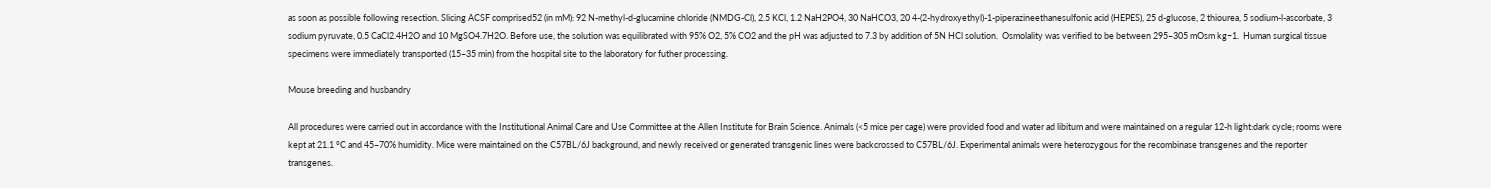as soon as possible following resection. Slicing ACSF comprised52 (in mM): 92 N-methyl-d-glucamine chloride (NMDG-Cl), 2.5 KCl, 1.2 NaH2PO4, 30 NaHCO3, 20 4-(2-hydroxyethyl)-1-piperazineethanesulfonic acid (HEPES), 25 d-glucose, 2 thiourea, 5 sodium-l-ascorbate, 3 sodium pyruvate, 0.5 CaCl2.4H2O and 10 MgSO4.7H2O. Before use, the solution was equilibrated with 95% O2, 5% CO2 and the pH was adjusted to 7.3 by addition of 5N HCl solution.  Osmolality was verified to be between 295–305 mOsm kg−1.  Human surgical tissue specimens were immediately transported (15–35 min) from the hospital site to the laboratory for futher processing.

Mouse breeding and husbandry

All procedures were carried out in accordance with the Institutional Animal Care and Use Committee at the Allen Institute for Brain Science. Animals (<5 mice per cage) were provided food and water ad libitum and were maintained on a regular 12-h light:dark cycle; rooms were kept at 21.1 °C and 45–70% humidity. Mice were maintained on the C57BL/6J background, and newly received or generated transgenic lines were backcrossed to C57BL/6J. Experimental animals were heterozygous for the recombinase transgenes and the reporter transgenes.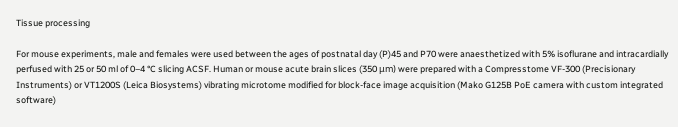Tissue processing

For mouse experiments, male and females were used between the ages of postnatal day (P)45 and P70 were anaesthetized with 5% isoflurane and intracardially perfused with 25 or 50 ml of 0–4 °C slicing ACSF. Human or mouse acute brain slices (350 μm) were prepared with a Compresstome VF-300 (Precisionary Instruments) or VT1200S (Leica Biosystems) vibrating microtome modified for block-face image acquisition (Mako G125B PoE camera with custom integrated software)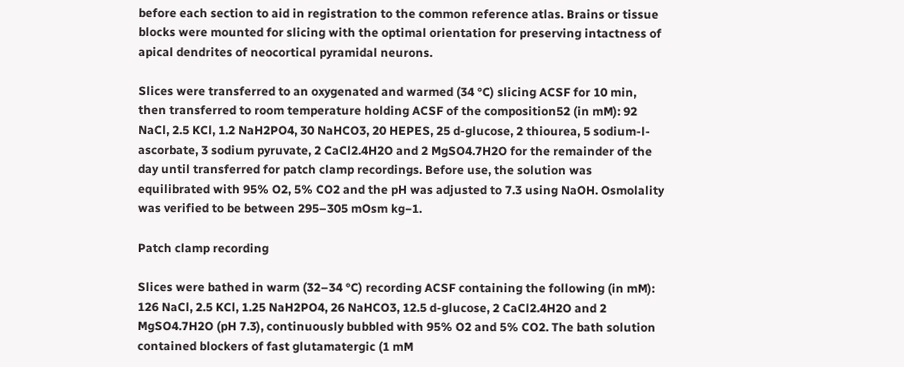before each section to aid in registration to the common reference atlas. Brains or tissue blocks were mounted for slicing with the optimal orientation for preserving intactness of apical dendrites of neocortical pyramidal neurons.

Slices were transferred to an oxygenated and warmed (34 °C) slicing ACSF for 10 min, then transferred to room temperature holding ACSF of the composition52 (in mM): 92 NaCl, 2.5 KCl, 1.2 NaH2PO4, 30 NaHCO3, 20 HEPES, 25 d-glucose, 2 thiourea, 5 sodium-l-ascorbate, 3 sodium pyruvate, 2 CaCl2.4H2O and 2 MgSO4.7H2O for the remainder of the day until transferred for patch clamp recordings. Before use, the solution was equilibrated with 95% O2, 5% CO2 and the pH was adjusted to 7.3 using NaOH. Osmolality was verified to be between 295–305 mOsm kg−1.

Patch clamp recording

Slices were bathed in warm (32–34 °C) recording ACSF containing the following (in mM): 126 NaCl, 2.5 KCl, 1.25 NaH2PO4, 26 NaHCO3, 12.5 d-glucose, 2 CaCl2.4H2O and 2 MgSO4.7H2O (pH 7.3), continuously bubbled with 95% O2 and 5% CO2. The bath solution contained blockers of fast glutamatergic (1 mM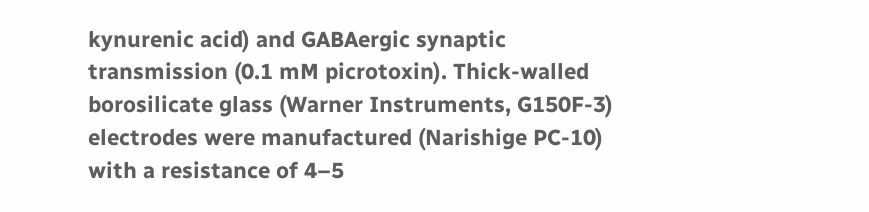kynurenic acid) and GABAergic synaptic transmission (0.1 mM picrotoxin). Thick-walled borosilicate glass (Warner Instruments, G150F-3) electrodes were manufactured (Narishige PC-10) with a resistance of 4–5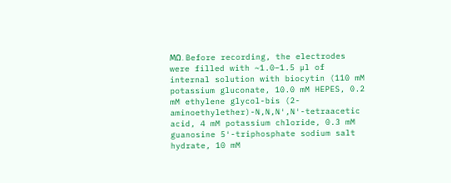MΩ. Before recording, the electrodes were filled with ~1.0–1.5 µl of internal solution with biocytin (110 mM potassium gluconate, 10.0 mM HEPES, 0.2 mM ethylene glycol-bis (2-aminoethylether)-N,N,N′,N′-tetraacetic acid, 4 mM potassium chloride, 0.3 mM guanosine 5′-triphosphate sodium salt hydrate, 10 mM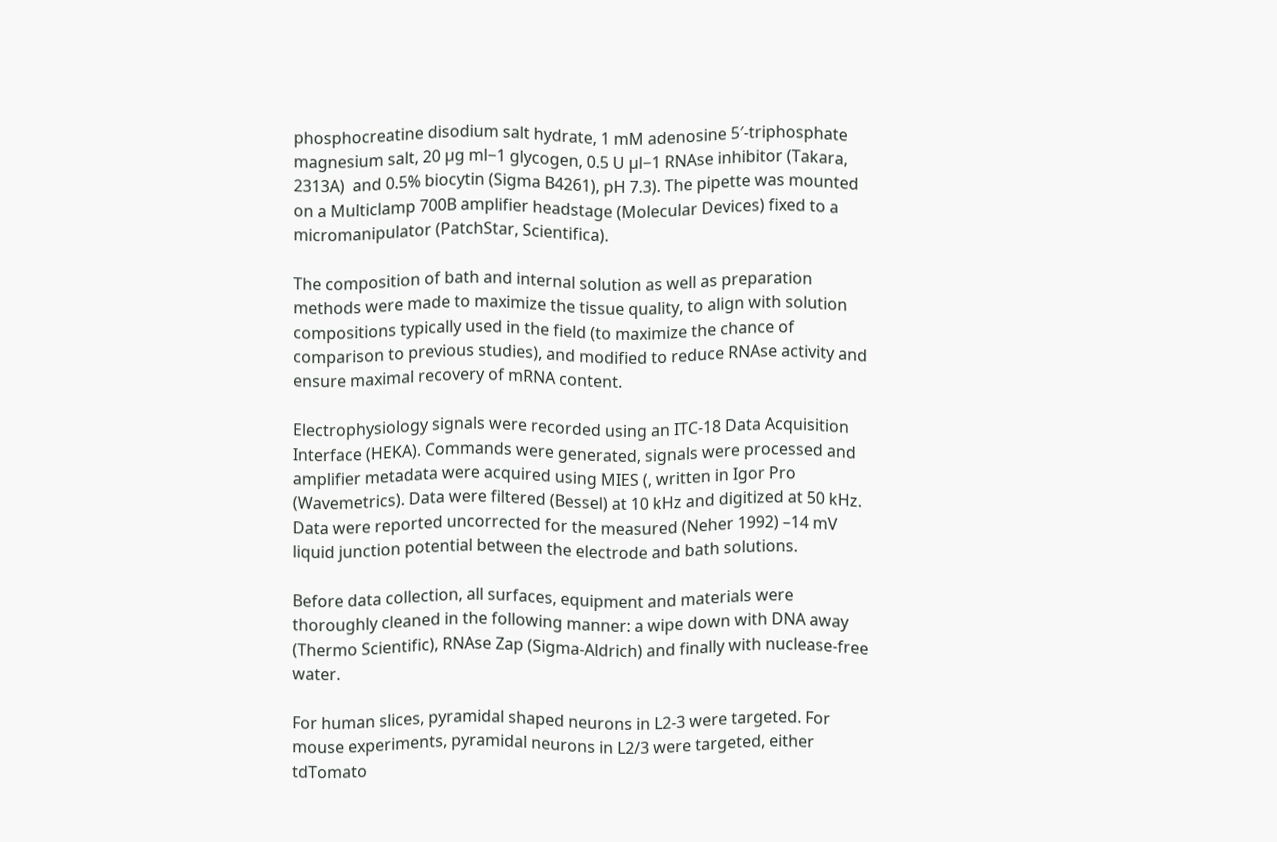phosphocreatine disodium salt hydrate, 1 mM adenosine 5′-triphosphate magnesium salt, 20 µg ml−1 glycogen, 0.5 U µl−1 RNAse inhibitor (Takara, 2313A)  and 0.5% biocytin (Sigma B4261), pH 7.3). The pipette was mounted on a Multiclamp 700B amplifier headstage (Molecular Devices) fixed to a micromanipulator (PatchStar, Scientifica).

The composition of bath and internal solution as well as preparation methods were made to maximize the tissue quality, to align with solution compositions typically used in the field (to maximize the chance of comparison to previous studies), and modified to reduce RNAse activity and ensure maximal recovery of mRNA content.

Electrophysiology signals were recorded using an ITC-18 Data Acquisition Interface (HEKA). Commands were generated, signals were processed and amplifier metadata were acquired using MIES (, written in Igor Pro (Wavemetrics). Data were filtered (Bessel) at 10 kHz and digitized at 50 kHz. Data were reported uncorrected for the measured (Neher 1992) –14 mV liquid junction potential between the electrode and bath solutions.

Before data collection, all surfaces, equipment and materials were thoroughly cleaned in the following manner: a wipe down with DNA away (Thermo Scientific), RNAse Zap (Sigma-Aldrich) and finally with nuclease-free water.

For human slices, pyramidal shaped neurons in L2-3 were targeted. For mouse experiments, pyramidal neurons in L2/3 were targeted, either tdTomato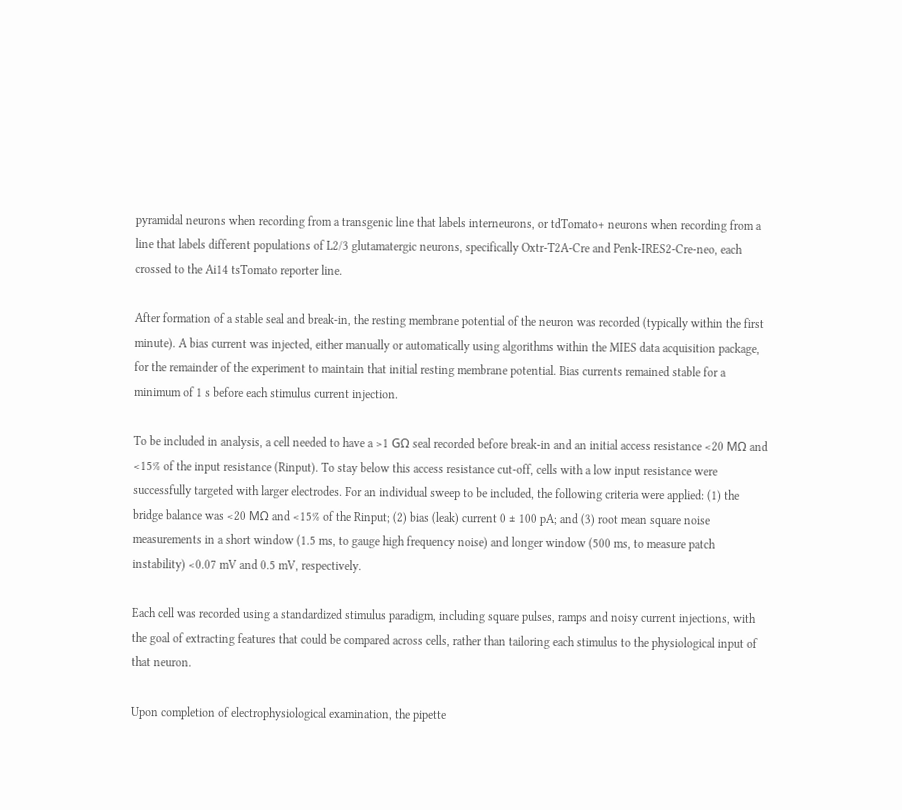pyramidal neurons when recording from a transgenic line that labels interneurons, or tdTomato+ neurons when recording from a line that labels different populations of L2/3 glutamatergic neurons, specifically Oxtr-T2A-Cre and Penk-IRES2-Cre-neo, each crossed to the Ai14 tsTomato reporter line.

After formation of a stable seal and break-in, the resting membrane potential of the neuron was recorded (typically within the first minute). A bias current was injected, either manually or automatically using algorithms within the MIES data acquisition package, for the remainder of the experiment to maintain that initial resting membrane potential. Bias currents remained stable for a minimum of 1 s before each stimulus current injection.

To be included in analysis, a cell needed to have a >1 GΩ seal recorded before break-in and an initial access resistance <20 MΩ and <15% of the input resistance (Rinput). To stay below this access resistance cut-off, cells with a low input resistance were successfully targeted with larger electrodes. For an individual sweep to be included, the following criteria were applied: (1) the bridge balance was <20 MΩ and <15% of the Rinput; (2) bias (leak) current 0 ± 100 pA; and (3) root mean square noise measurements in a short window (1.5 ms, to gauge high frequency noise) and longer window (500 ms, to measure patch instability) <0.07 mV and 0.5 mV, respectively.

Each cell was recorded using a standardized stimulus paradigm, including square pulses, ramps and noisy current injections, with the goal of extracting features that could be compared across cells, rather than tailoring each stimulus to the physiological input of that neuron.

Upon completion of electrophysiological examination, the pipette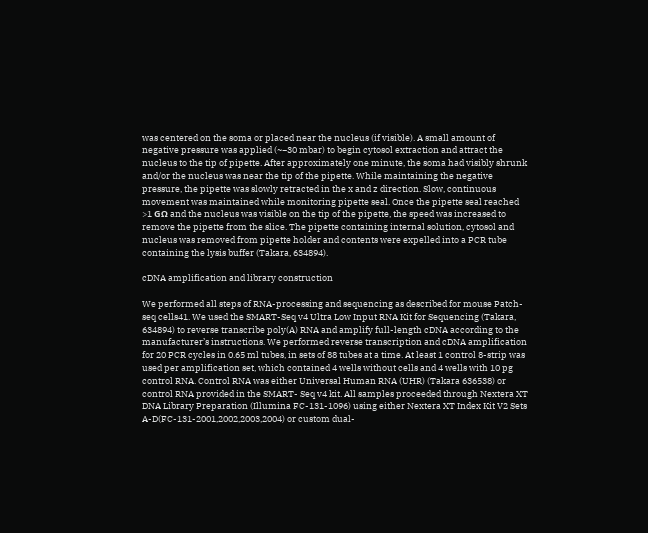was centered on the soma or placed near the nucleus (if visible). A small amount of negative pressure was applied (~−30 mbar) to begin cytosol extraction and attract the nucleus to the tip of pipette. After approximately one minute, the soma had visibly shrunk and/or the nucleus was near the tip of the pipette. While maintaining the negative pressure, the pipette was slowly retracted in the x and z direction. Slow, continuous movement was maintained while monitoring pipette seal. Once the pipette seal reached >1 GΩ and the nucleus was visible on the tip of the pipette, the speed was increased to remove the pipette from the slice. The pipette containing internal solution, cytosol and nucleus was removed from pipette holder and contents were expelled into a PCR tube containing the lysis buffer (Takara, 634894).

cDNA amplification and library construction

We performed all steps of RNA-processing and sequencing as described for mouse Patch-seq cells41. We used the SMART-Seq v4 Ultra Low Input RNA Kit for Sequencing (Takara, 634894) to reverse transcribe poly(A) RNA and amplify full-length cDNA according to the manufacturer’s instructions. We performed reverse transcription and cDNA amplification for 20 PCR cycles in 0.65 ml tubes, in sets of 88 tubes at a time. At least 1 control 8-strip was used per amplification set, which contained 4 wells without cells and 4 wells with 10 pg control RNA. Control RNA was either Universal Human RNA (UHR) (Takara 636538) or control RNA provided in the SMART- Seq v4 kit. All samples proceeded through Nextera XT DNA Library Preparation (Illumina FC-131-1096) using either Nextera XT Index Kit V2 Sets A-D(FC-131-2001,2002,2003,2004) or custom dual-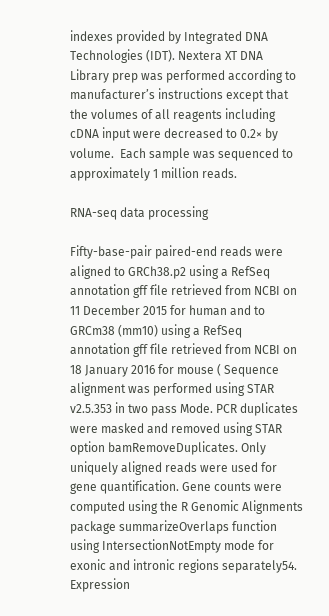indexes provided by Integrated DNA Technologies (IDT). Nextera XT DNA Library prep was performed according to manufacturer’s instructions except that the volumes of all reagents including cDNA input were decreased to 0.2× by volume.  Each sample was sequenced to approximately 1 million reads.

RNA-seq data processing

Fifty-base-pair paired-end reads were aligned to GRCh38.p2 using a RefSeq annotation gff file retrieved from NCBI on 11 December 2015 for human and to GRCm38 (mm10) using a RefSeq annotation gff file retrieved from NCBI on 18 January 2016 for mouse ( Sequence alignment was performed using STAR v2.5.353 in two pass Mode. PCR duplicates were masked and removed using STAR option bamRemoveDuplicates. Only uniquely aligned reads were used for gene quantification. Gene counts were computed using the R Genomic Alignments package summarizeOverlaps function using IntersectionNotEmpty mode for exonic and intronic regions separately54.  Expression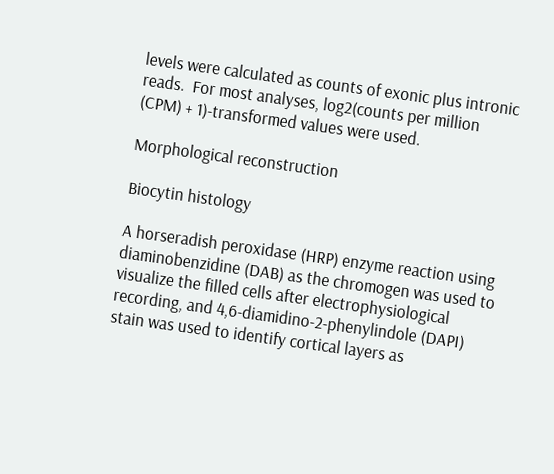levels were calculated as counts of exonic plus intronic reads.  For most analyses, log2(counts per million (CPM) + 1)-transformed values were used.

Morphological reconstruction

Biocytin histology

A horseradish peroxidase (HRP) enzyme reaction using diaminobenzidine (DAB) as the chromogen was used to visualize the filled cells after electrophysiological recording, and 4,6-diamidino-2-phenylindole (DAPI) stain was used to identify cortical layers as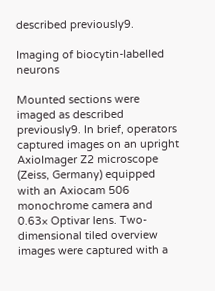described previously9.

Imaging of biocytin-labelled neurons

Mounted sections were imaged as described previously9. In brief, operators captured images on an upright AxioImager Z2 microscope (Zeiss, Germany) equipped with an Axiocam 506 monochrome camera and 0.63× Optivar lens. Two-dimensional tiled overview images were captured with a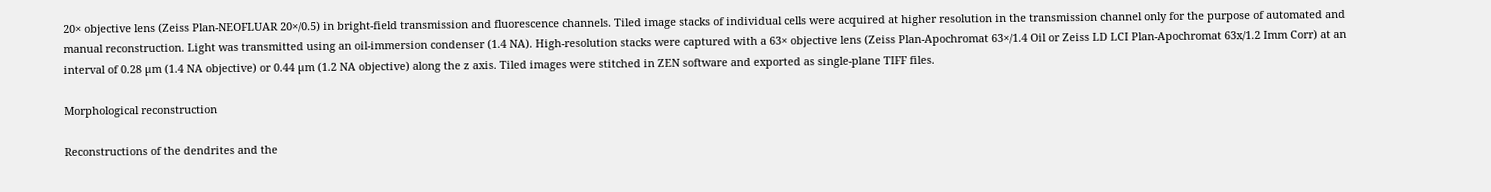20× objective lens (Zeiss Plan-NEOFLUAR 20×/0.5) in bright-field transmission and fluorescence channels. Tiled image stacks of individual cells were acquired at higher resolution in the transmission channel only for the purpose of automated and manual reconstruction. Light was transmitted using an oil-immersion condenser (1.4 NA). High-resolution stacks were captured with a 63× objective lens (Zeiss Plan-Apochromat 63×/1.4 Oil or Zeiss LD LCI Plan-Apochromat 63x/1.2 Imm Corr) at an interval of 0.28 µm (1.4 NA objective) or 0.44 µm (1.2 NA objective) along the z axis. Tiled images were stitched in ZEN software and exported as single-plane TIFF files.

Morphological reconstruction

Reconstructions of the dendrites and the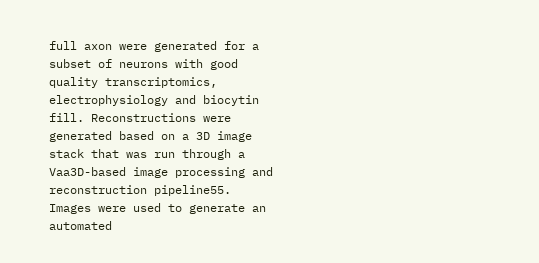full axon were generated for a subset of neurons with good quality transcriptomics, electrophysiology and biocytin fill. Reconstructions were generated based on a 3D image stack that was run through a Vaa3D-based image processing and reconstruction pipeline55. Images were used to generate an automated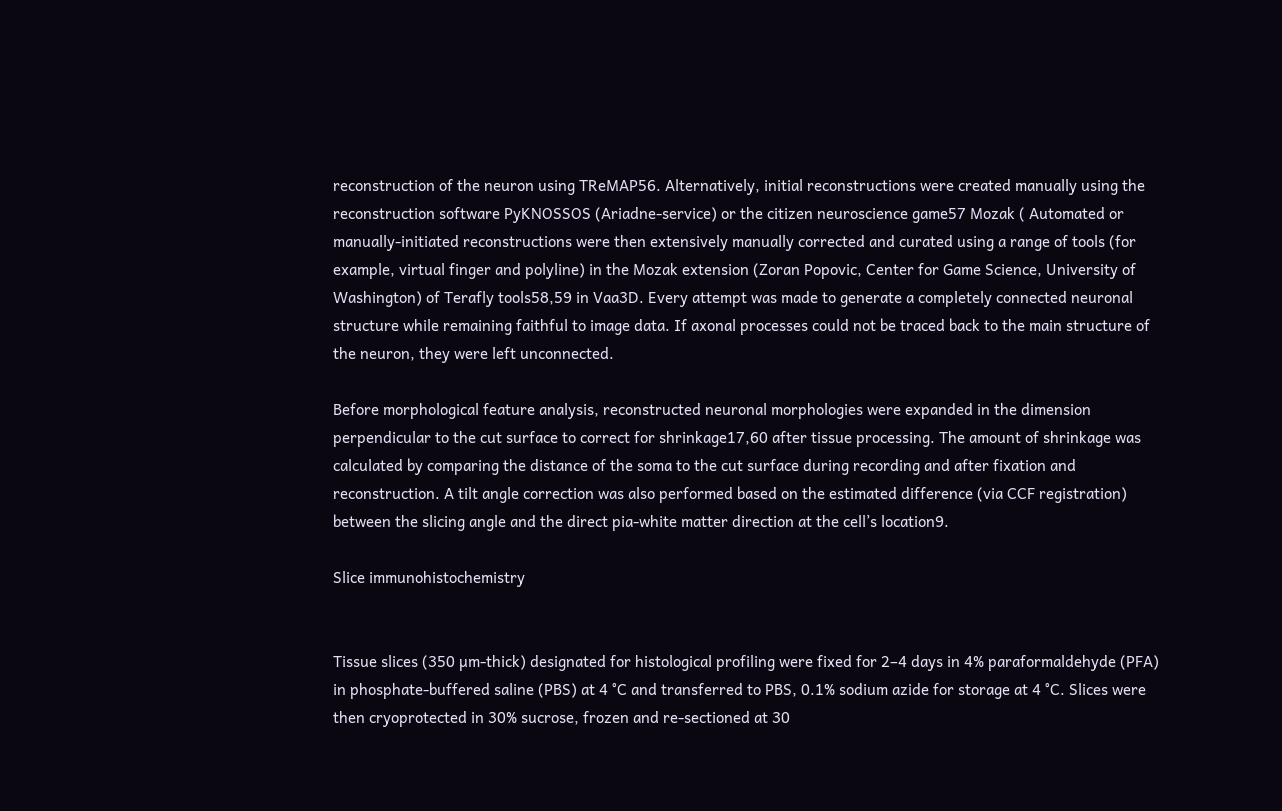reconstruction of the neuron using TReMAP56. Alternatively, initial reconstructions were created manually using the reconstruction software PyKNOSSOS (Ariadne-service) or the citizen neuroscience game57 Mozak ( Automated or manually-initiated reconstructions were then extensively manually corrected and curated using a range of tools (for example, virtual finger and polyline) in the Mozak extension (Zoran Popovic, Center for Game Science, University of Washington) of Terafly tools58,59 in Vaa3D. Every attempt was made to generate a completely connected neuronal structure while remaining faithful to image data. If axonal processes could not be traced back to the main structure of the neuron, they were left unconnected.

Before morphological feature analysis, reconstructed neuronal morphologies were expanded in the dimension perpendicular to the cut surface to correct for shrinkage17,60 after tissue processing. The amount of shrinkage was calculated by comparing the distance of the soma to the cut surface during recording and after fixation and reconstruction. A tilt angle correction was also performed based on the estimated difference (via CCF registration) between the slicing angle and the direct pia-white matter direction at the cell’s location9.

Slice immunohistochemistry


Tissue slices (350 µm-thick) designated for histological profiling were fixed for 2–4 days in 4% paraformaldehyde (PFA) in phosphate-buffered saline (PBS) at 4 °C and transferred to PBS, 0.1% sodium azide for storage at 4 °C. Slices were then cryoprotected in 30% sucrose, frozen and re-sectioned at 30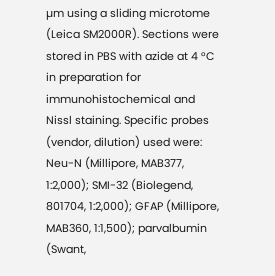µm using a sliding microtome (Leica SM2000R). Sections were stored in PBS with azide at 4 °C in preparation for immunohistochemical and Nissl staining. Specific probes (vendor, dilution) used were: Neu-N (Millipore, MAB377, 1:2,000); SMI-32 (Biolegend, 801704, 1:2,000); GFAP (Millipore, MAB360, 1:1,500); parvalbumin (Swant,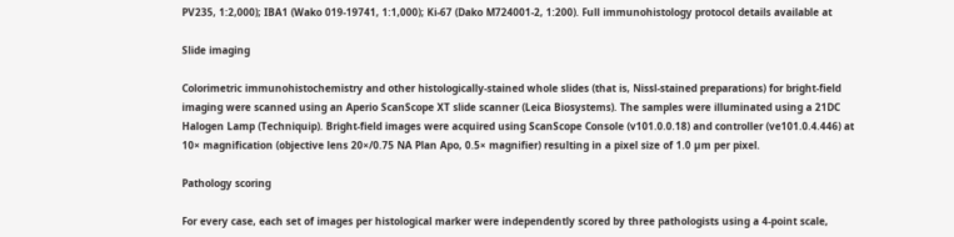PV235, 1:2,000); IBA1 (Wako 019-19741, 1:1,000); Ki-67 (Dako M724001-2, 1:200). Full immunohistology protocol details available at

Slide imaging

Colorimetric immunohistochemistry and other histologically-stained whole slides (that is, Nissl-stained preparations) for bright-field imaging were scanned using an Aperio ScanScope XT slide scanner (Leica Biosystems). The samples were illuminated using a 21DC Halogen Lamp (Techniquip). Bright-field images were acquired using ScanScope Console (v101.0.0.18) and controller (ve101.0.4.446) at 10× magnification (objective lens 20×/0.75 NA Plan Apo, 0.5× magnifier) resulting in a pixel size of 1.0 µm per pixel.

Pathology scoring

For every case, each set of images per histological marker were independently scored by three pathologists using a 4-point scale,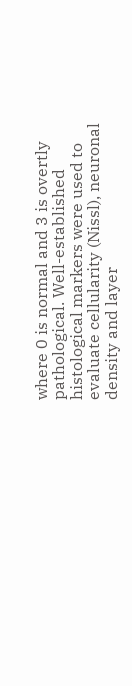where 0 is normal and 3 is overtly pathological. Well-established histological markers were used to evaluate cellularity (Nissl), neuronal density and layer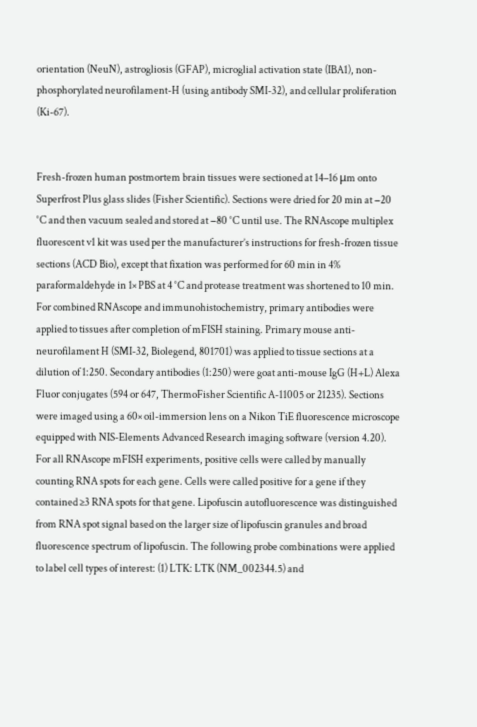orientation (NeuN), astrogliosis (GFAP), microglial activation state (IBA1), non-phosphorylated neurofilament-H (using antibody SMI-32), and cellular proliferation (Ki-67).


Fresh-frozen human postmortem brain tissues were sectioned at 14–16 μm onto Superfrost Plus glass slides (Fisher Scientific). Sections were dried for 20 min at −20 °C and then vacuum sealed and stored at −80 °C until use. The RNAscope multiplex fluorescent v1 kit was used per the manufacturer’s instructions for fresh-frozen tissue sections (ACD Bio), except that fixation was performed for 60 min in 4% paraformaldehyde in 1× PBS at 4 °C and protease treatment was shortened to 10 min. For combined RNAscope and immunohistochemistry, primary antibodies were applied to tissues after completion of mFISH staining. Primary mouse anti-neurofilament H (SMI-32, Biolegend, 801701) was applied to tissue sections at a dilution of 1:250. Secondary antibodies (1:250) were goat anti-mouse IgG (H+L) Alexa Fluor conjugates (594 or 647, ThermoFisher Scientific A-11005 or 21235). Sections were imaged using a 60× oil-immersion lens on a Nikon TiE fluorescence microscope equipped with NIS-Elements Advanced Research imaging software (version 4.20). For all RNAscope mFISH experiments, positive cells were called by manually counting RNA spots for each gene. Cells were called positive for a gene if they contained ≥3 RNA spots for that gene. Lipofuscin autofluorescence was distinguished from RNA spot signal based on the larger size of lipofuscin granules and broad fluorescence spectrum of lipofuscin. The following probe combinations were applied to label cell types of interest: (1) LTK: LTK (NM_002344.5) and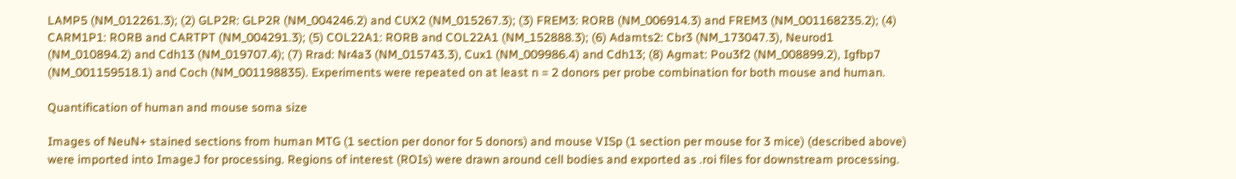LAMP5 (NM_012261.3); (2) GLP2R: GLP2R (NM_004246.2) and CUX2 (NM_015267.3); (3) FREM3: RORB (NM_006914.3) and FREM3 (NM_001168235.2); (4) CARM1P1: RORB and CARTPT (NM_004291.3); (5) COL22A1: RORB and COL22A1 (NM_152888.3); (6) Adamts2: Cbr3 (NM_173047.3), Neurod1 (NM_010894.2) and Cdh13 (NM_019707.4); (7) Rrad: Nr4a3 (NM_015743.3), Cux1 (NM_009986.4) and Cdh13; (8) Agmat: Pou3f2 (NM_008899.2), Igfbp7 (NM_001159518.1) and Coch (NM_001198835). Experiments were repeated on at least n = 2 donors per probe combination for both mouse and human.

Quantification of human and mouse soma size

Images of NeuN+ stained sections from human MTG (1 section per donor for 5 donors) and mouse VISp (1 section per mouse for 3 mice) (described above) were imported into ImageJ for processing. Regions of interest (ROIs) were drawn around cell bodies and exported as .roi files for downstream processing.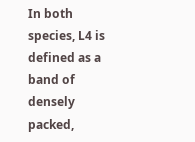In both species, L4 is defined as a band of densely packed,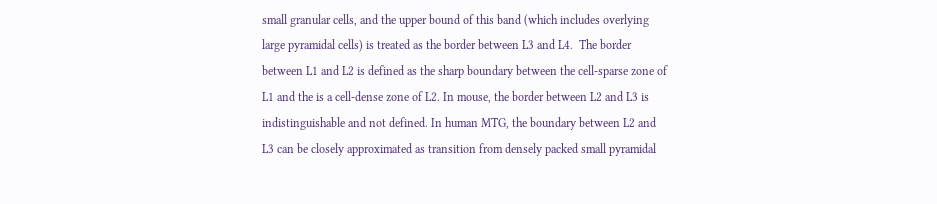small granular cells, and the upper bound of this band (which includes overlying large pyramidal cells) is treated as the border between L3 and L4.  The border between L1 and L2 is defined as the sharp boundary between the cell-sparse zone of L1 and the is a cell-dense zone of L2. In mouse, the border between L2 and L3 is indistinguishable and not defined. In human MTG, the boundary between L2 and L3 can be closely approximated as transition from densely packed small pyramidal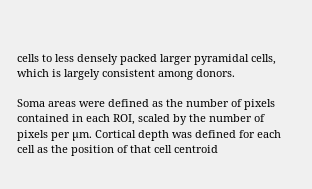cells to less densely packed larger pyramidal cells, which is largely consistent among donors.

Soma areas were defined as the number of pixels contained in each ROI, scaled by the number of pixels per µm. Cortical depth was defined for each cell as the position of that cell centroid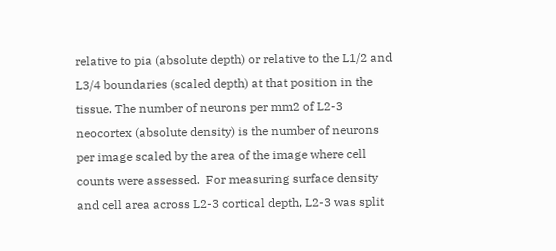relative to pia (absolute depth) or relative to the L1/2 and L3/4 boundaries (scaled depth) at that position in the tissue. The number of neurons per mm2 of L2-3 neocortex (absolute density) is the number of neurons per image scaled by the area of the image where cell counts were assessed.  For measuring surface density and cell area across L2-3 cortical depth, L2-3 was split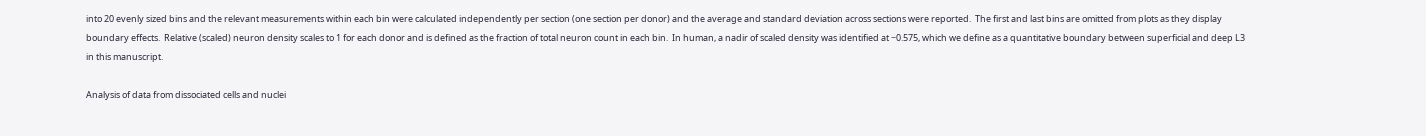into 20 evenly sized bins and the relevant measurements within each bin were calculated independently per section (one section per donor) and the average and standard deviation across sections were reported.  The first and last bins are omitted from plots as they display boundary effects.  Relative (scaled) neuron density scales to 1 for each donor and is defined as the fraction of total neuron count in each bin.  In human, a nadir of scaled density was identified at −0.575, which we define as a quantitative boundary between superficial and deep L3 in this manuscript.

Analysis of data from dissociated cells and nuclei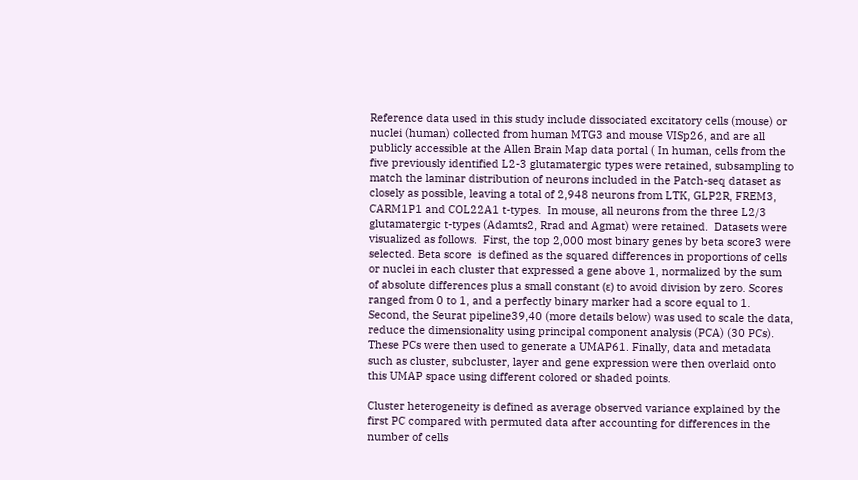Reference data used in this study include dissociated excitatory cells (mouse) or nuclei (human) collected from human MTG3 and mouse VISp26, and are all publicly accessible at the Allen Brain Map data portal ( In human, cells from the five previously identified L2-3 glutamatergic types were retained, subsampling to match the laminar distribution of neurons included in the Patch-seq dataset as closely as possible, leaving a total of 2,948 neurons from LTK, GLP2R, FREM3, CARM1P1 and COL22A1 t-types.  In mouse, all neurons from the three L2/3 glutamatergic t-types (Adamts2, Rrad and Agmat) were retained.  Datasets were visualized as follows.  First, the top 2,000 most binary genes by beta score3 were selected. Beta score  is defined as the squared differences in proportions of cells or nuclei in each cluster that expressed a gene above 1, normalized by the sum of absolute differences plus a small constant (ε) to avoid division by zero. Scores ranged from 0 to 1, and a perfectly binary marker had a score equal to 1.  Second, the Seurat pipeline39,40 (more details below) was used to scale the data, reduce the dimensionality using principal component analysis (PCA) (30 PCs).  These PCs were then used to generate a UMAP61. Finally, data and metadata such as cluster, subcluster, layer and gene expression were then overlaid onto this UMAP space using different colored or shaded points.

Cluster heterogeneity is defined as average observed variance explained by the first PC compared with permuted data after accounting for differences in the number of cells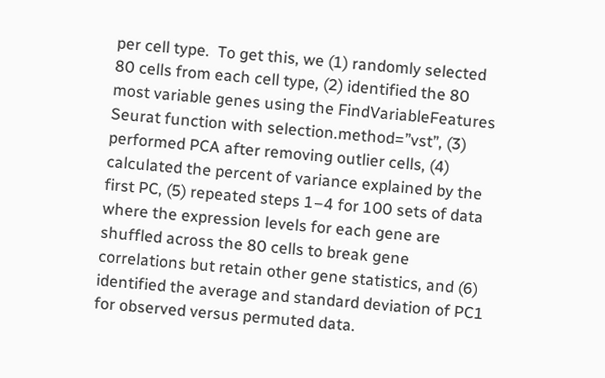per cell type.  To get this, we (1) randomly selected 80 cells from each cell type, (2) identified the 80 most variable genes using the FindVariableFeatures Seurat function with selection.method=”vst”, (3) performed PCA after removing outlier cells, (4) calculated the percent of variance explained by the first PC, (5) repeated steps 1–4 for 100 sets of data where the expression levels for each gene are shuffled across the 80 cells to break gene correlations but retain other gene statistics, and (6) identified the average and standard deviation of PC1 for observed versus permuted data.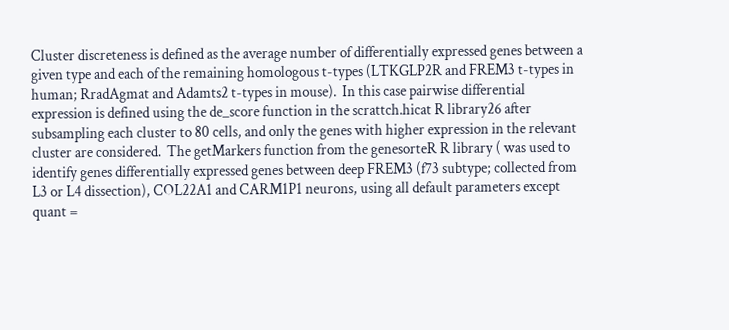Cluster discreteness is defined as the average number of differentially expressed genes between a given type and each of the remaining homologous t-types (LTKGLP2R and FREM3 t-types in human; RradAgmat and Adamts2 t-types in mouse).  In this case pairwise differential expression is defined using the de_score function in the scrattch.hicat R library26 after subsampling each cluster to 80 cells, and only the genes with higher expression in the relevant cluster are considered.  The getMarkers function from the genesorteR R library ( was used to identify genes differentially expressed genes between deep FREM3 (f73 subtype; collected from L3 or L4 dissection), COL22A1 and CARM1P1 neurons, using all default parameters except quant =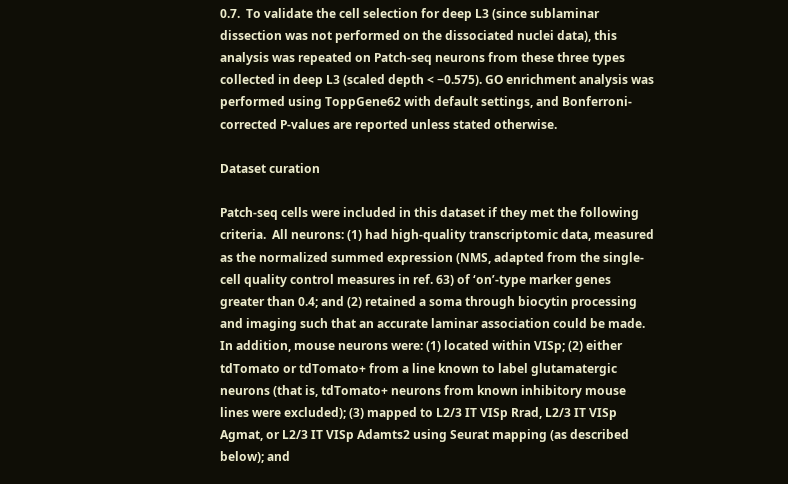0.7.  To validate the cell selection for deep L3 (since sublaminar dissection was not performed on the dissociated nuclei data), this analysis was repeated on Patch-seq neurons from these three types collected in deep L3 (scaled depth < −0.575). GO enrichment analysis was performed using ToppGene62 with default settings, and Bonferroni-corrected P-values are reported unless stated otherwise.

Dataset curation

Patch-seq cells were included in this dataset if they met the following criteria.  All neurons: (1) had high-quality transcriptomic data, measured as the normalized summed expression (NMS, adapted from the single-cell quality control measures in ref. 63) of ‘on’-type marker genes greater than 0.4; and (2) retained a soma through biocytin processing and imaging such that an accurate laminar association could be made.  In addition, mouse neurons were: (1) located within VISp; (2) either tdTomato or tdTomato+ from a line known to label glutamatergic neurons (that is, tdTomato+ neurons from known inhibitory mouse lines were excluded); (3) mapped to L2/3 IT VISp Rrad, L2/3 IT VISp Agmat, or L2/3 IT VISp Adamts2 using Seurat mapping (as described below); and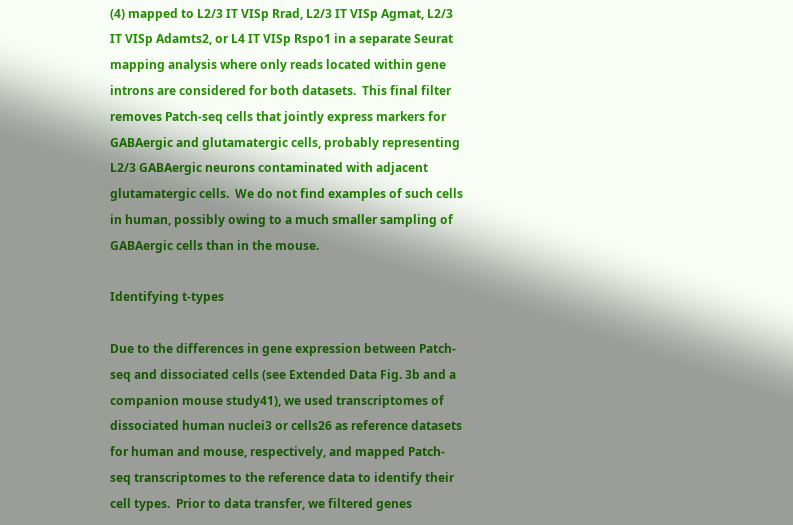(4) mapped to L2/3 IT VISp Rrad, L2/3 IT VISp Agmat, L2/3 IT VISp Adamts2, or L4 IT VISp Rspo1 in a separate Seurat mapping analysis where only reads located within gene introns are considered for both datasets.  This final filter removes Patch-seq cells that jointly express markers for GABAergic and glutamatergic cells, probably representing L2/3 GABAergic neurons contaminated with adjacent glutamatergic cells.  We do not find examples of such cells in human, possibly owing to a much smaller sampling of GABAergic cells than in the mouse.

Identifying t-types

Due to the differences in gene expression between Patch-seq and dissociated cells (see Extended Data Fig. 3b and a companion mouse study41), we used transcriptomes of dissociated human nuclei3 or cells26 as reference datasets for human and mouse, respectively, and mapped Patch-seq transcriptomes to the reference data to identify their cell types.  Prior to data transfer, we filtered genes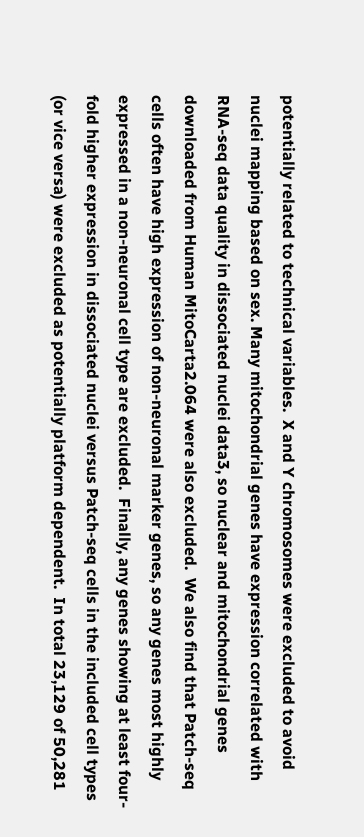potentially related to technical variables.  X and Y chromosomes were excluded to avoid nuclei mapping based on sex. Many mitochondrial genes have expression correlated with RNA-seq data quality in dissociated nuclei data3, so nuclear and mitochondrial genes downloaded from Human MitoCarta2.064 were also excluded.  We also find that Patch-seq cells often have high expression of non-neuronal marker genes, so any genes most highly expressed in a non-neuronal cell type are excluded.  Finally, any genes showing at least four-fold higher expression in dissociated nuclei versus Patch-seq cells in the included cell types (or vice versa) were excluded as potentially platform dependent.  In total 23,129 of 50,281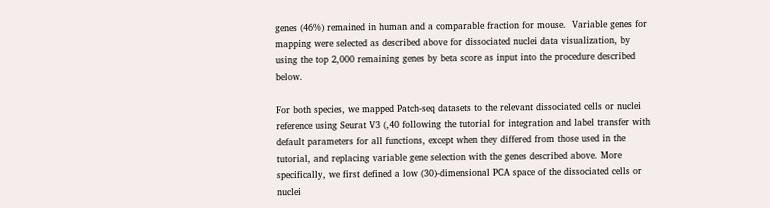genes (46%) remained in human and a comparable fraction for mouse.  Variable genes for mapping were selected as described above for dissociated nuclei data visualization, by using the top 2,000 remaining genes by beta score as input into the procedure described below.

For both species, we mapped Patch-seq datasets to the relevant dissociated cells or nuclei reference using Seurat V3 (,40 following the tutorial for integration and label transfer with default parameters for all functions, except when they differed from those used in the tutorial, and replacing variable gene selection with the genes described above. More specifically, we first defined a low (30)-dimensional PCA space of the dissociated cells or nuclei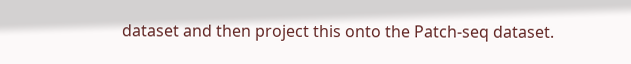dataset and then project this onto the Patch-seq dataset.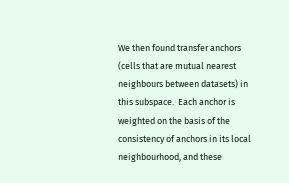We then found transfer anchors (cells that are mutual nearest neighbours between datasets) in this subspace.  Each anchor is weighted on the basis of the consistency of anchors in its local neighbourhood, and these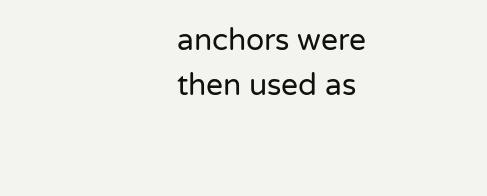anchors were then used as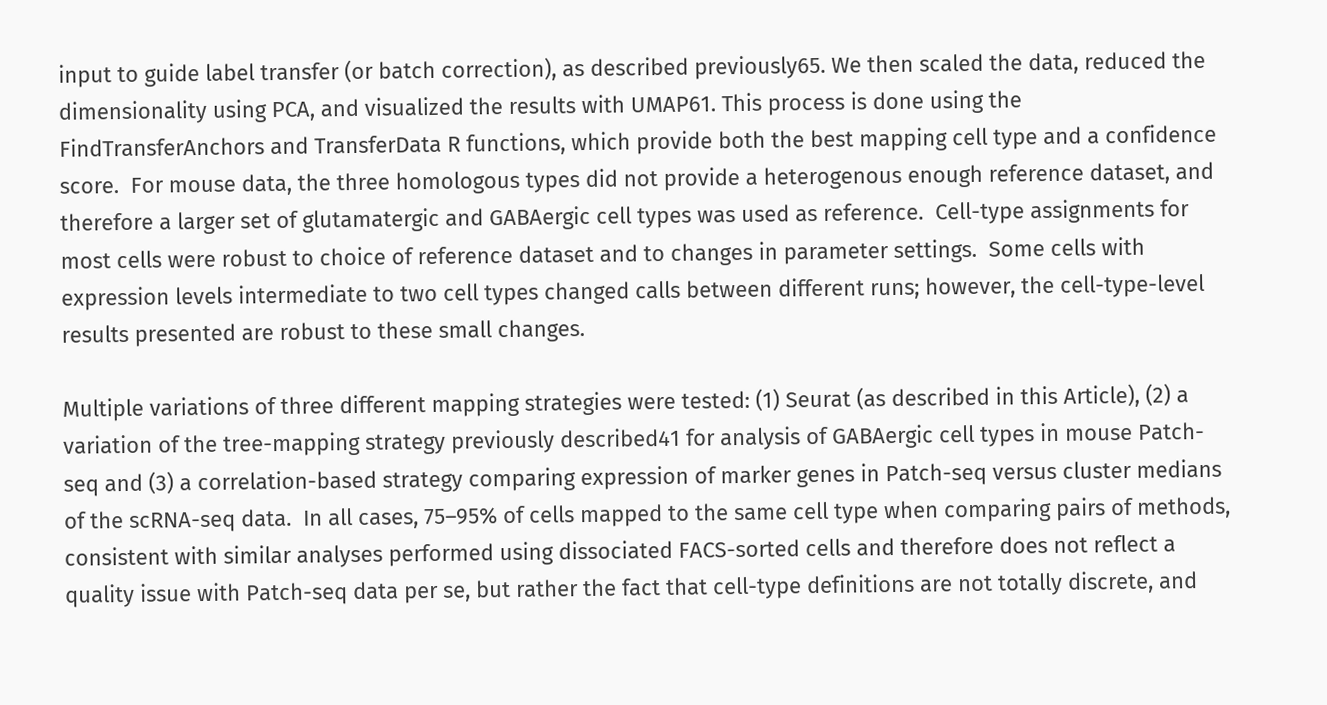input to guide label transfer (or batch correction), as described previously65. We then scaled the data, reduced the dimensionality using PCA, and visualized the results with UMAP61. This process is done using the FindTransferAnchors and TransferData R functions, which provide both the best mapping cell type and a confidence score.  For mouse data, the three homologous types did not provide a heterogenous enough reference dataset, and therefore a larger set of glutamatergic and GABAergic cell types was used as reference.  Cell-type assignments for most cells were robust to choice of reference dataset and to changes in parameter settings.  Some cells with expression levels intermediate to two cell types changed calls between different runs; however, the cell-type-level results presented are robust to these small changes.

Multiple variations of three different mapping strategies were tested: (1) Seurat (as described in this Article), (2) a variation of the tree-mapping strategy previously described41 for analysis of GABAergic cell types in mouse Patch-seq and (3) a correlation-based strategy comparing expression of marker genes in Patch-seq versus cluster medians of the scRNA-seq data.  In all cases, 75–95% of cells mapped to the same cell type when comparing pairs of methods, consistent with similar analyses performed using dissociated FACS-sorted cells and therefore does not reflect a quality issue with Patch-seq data per se, but rather the fact that cell-type definitions are not totally discrete, and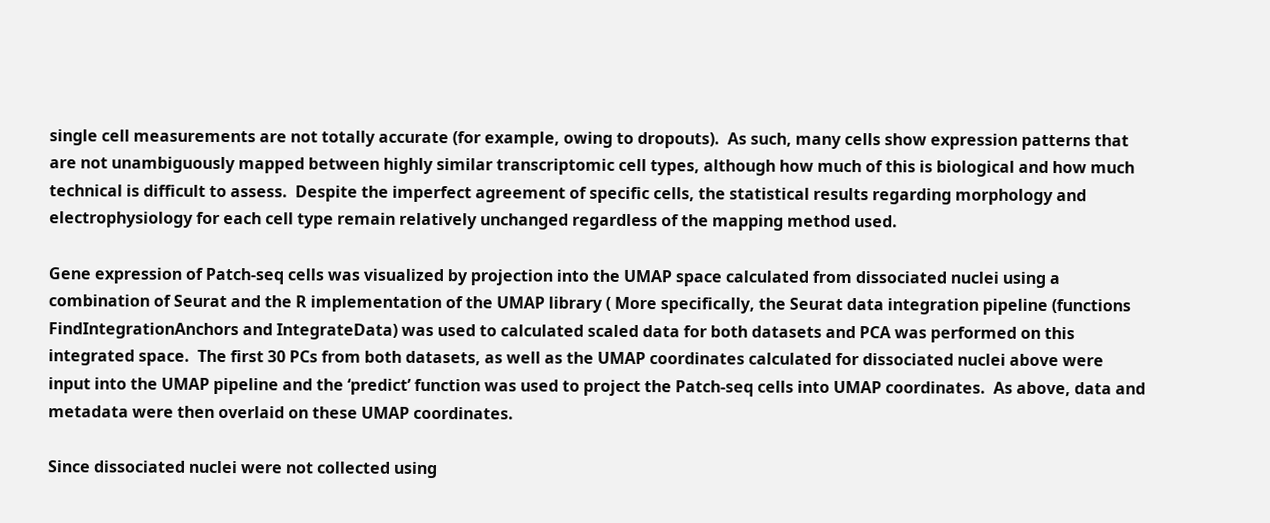single cell measurements are not totally accurate (for example, owing to dropouts).  As such, many cells show expression patterns that are not unambiguously mapped between highly similar transcriptomic cell types, although how much of this is biological and how much technical is difficult to assess.  Despite the imperfect agreement of specific cells, the statistical results regarding morphology and electrophysiology for each cell type remain relatively unchanged regardless of the mapping method used.

Gene expression of Patch-seq cells was visualized by projection into the UMAP space calculated from dissociated nuclei using a combination of Seurat and the R implementation of the UMAP library ( More specifically, the Seurat data integration pipeline (functions FindIntegrationAnchors and IntegrateData) was used to calculated scaled data for both datasets and PCA was performed on this integrated space.  The first 30 PCs from both datasets, as well as the UMAP coordinates calculated for dissociated nuclei above were input into the UMAP pipeline and the ‘predict’ function was used to project the Patch-seq cells into UMAP coordinates.  As above, data and metadata were then overlaid on these UMAP coordinates.

Since dissociated nuclei were not collected using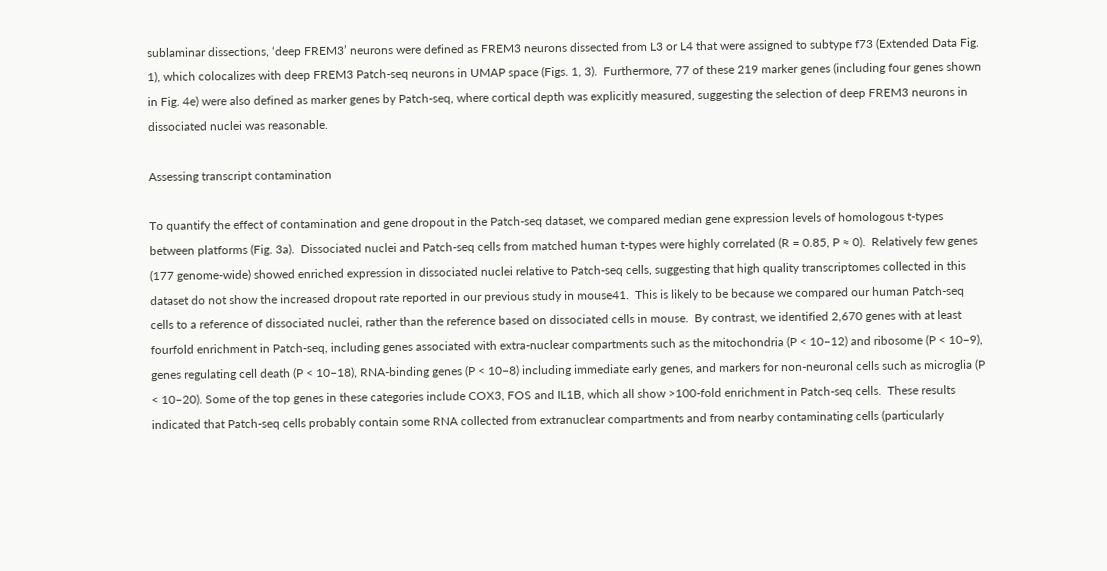sublaminar dissections, ‘deep FREM3’ neurons were defined as FREM3 neurons dissected from L3 or L4 that were assigned to subtype f73 (Extended Data Fig. 1), which colocalizes with deep FREM3 Patch-seq neurons in UMAP space (Figs. 1, 3).  Furthermore, 77 of these 219 marker genes (including four genes shown in Fig. 4e) were also defined as marker genes by Patch-seq, where cortical depth was explicitly measured, suggesting the selection of deep FREM3 neurons in dissociated nuclei was reasonable.

Assessing transcript contamination

To quantify the effect of contamination and gene dropout in the Patch-seq dataset, we compared median gene expression levels of homologous t-types between platforms (Fig. 3a).  Dissociated nuclei and Patch-seq cells from matched human t-types were highly correlated (R = 0.85, P ≈ 0).  Relatively few genes (177 genome-wide) showed enriched expression in dissociated nuclei relative to Patch-seq cells, suggesting that high quality transcriptomes collected in this dataset do not show the increased dropout rate reported in our previous study in mouse41.  This is likely to be because we compared our human Patch-seq cells to a reference of dissociated nuclei, rather than the reference based on dissociated cells in mouse.  By contrast, we identified 2,670 genes with at least fourfold enrichment in Patch-seq, including genes associated with extra-nuclear compartments such as the mitochondria (P < 10–12) and ribosome (P < 10−9), genes regulating cell death (P < 10–18), RNA-binding genes (P < 10−8) including immediate early genes, and markers for non-neuronal cells such as microglia (P < 10–20). Some of the top genes in these categories include COX3, FOS and IL1B, which all show >100-fold enrichment in Patch-seq cells.  These results indicated that Patch-seq cells probably contain some RNA collected from extranuclear compartments and from nearby contaminating cells (particularly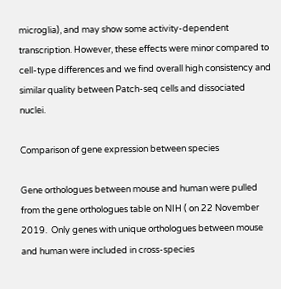microglia), and may show some activity-dependent transcription. However, these effects were minor compared to cell-type differences and we find overall high consistency and similar quality between Patch-seq cells and dissociated nuclei.

Comparison of gene expression between species

Gene orthologues between mouse and human were pulled from the gene orthologues table on NIH ( on 22 November 2019.  Only genes with unique orthologues between mouse and human were included in cross-species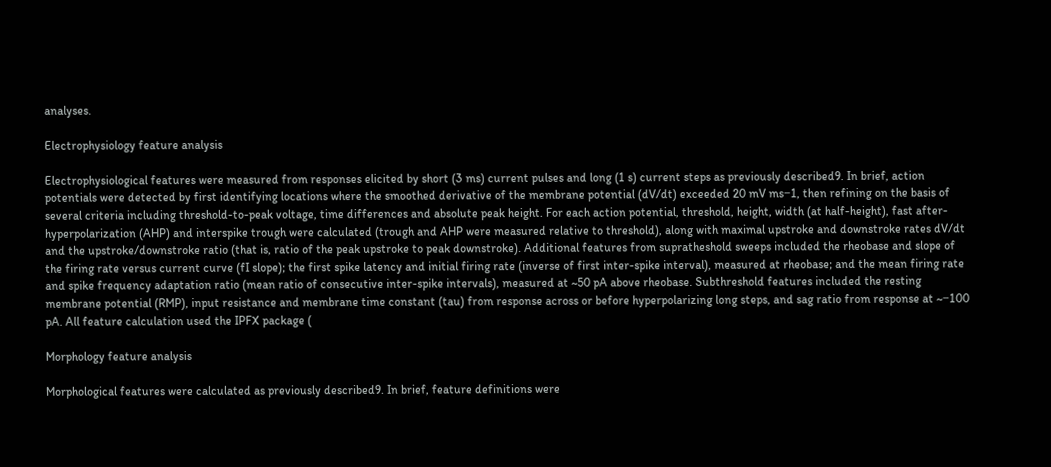analyses.

Electrophysiology feature analysis

Electrophysiological features were measured from responses elicited by short (3 ms) current pulses and long (1 s) current steps as previously described9. In brief, action potentials were detected by first identifying locations where the smoothed derivative of the membrane potential (dV/dt) exceeded 20 mV ms−1, then refining on the basis of several criteria including threshold-to-peak voltage, time differences and absolute peak height. For each action potential, threshold, height, width (at half-height), fast after-hyperpolarization (AHP) and interspike trough were calculated (trough and AHP were measured relative to threshold), along with maximal upstroke and downstroke rates dV/dt and the upstroke/downstroke ratio (that is, ratio of the peak upstroke to peak downstroke). Additional features from supratheshold sweeps included the rheobase and slope of the firing rate versus current curve (fI slope); the first spike latency and initial firing rate (inverse of first inter-spike interval), measured at rheobase; and the mean firing rate and spike frequency adaptation ratio (mean ratio of consecutive inter-spike intervals), measured at ~50 pA above rheobase. Subthreshold features included the resting membrane potential (RMP), input resistance and membrane time constant (tau) from response across or before hyperpolarizing long steps, and sag ratio from response at ~−100 pA. All feature calculation used the IPFX package (

Morphology feature analysis

Morphological features were calculated as previously described9. In brief, feature definitions were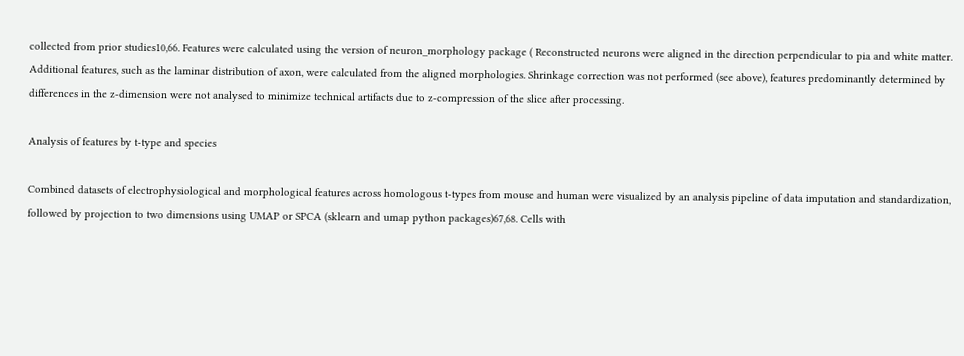collected from prior studies10,66. Features were calculated using the version of neuron_morphology package ( Reconstructed neurons were aligned in the direction perpendicular to pia and white matter. Additional features, such as the laminar distribution of axon, were calculated from the aligned morphologies. Shrinkage correction was not performed (see above), features predominantly determined by differences in the z-dimension were not analysed to minimize technical artifacts due to z-compression of the slice after processing.

Analysis of features by t-type and species

Combined datasets of electrophysiological and morphological features across homologous t-types from mouse and human were visualized by an analysis pipeline of data imputation and standardization, followed by projection to two dimensions using UMAP or SPCA (sklearn and umap python packages)67,68. Cells with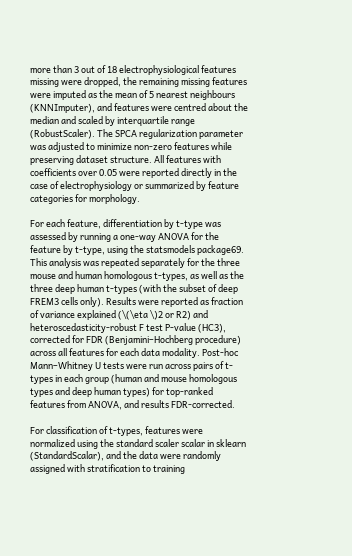more than 3 out of 18 electrophysiological features missing were dropped, the remaining missing features were imputed as the mean of 5 nearest neighbours (KNNImputer), and features were centred about the median and scaled by interquartile range (RobustScaler). The SPCA regularization parameter was adjusted to minimize non-zero features while preserving dataset structure. All features with coefficients over 0.05 were reported directly in the case of electrophysiology or summarized by feature categories for morphology.

For each feature, differentiation by t-type was assessed by running a one-way ANOVA for the feature by t-type, using the statsmodels package69. This analysis was repeated separately for the three mouse and human homologous t-types, as well as the three deep human t-types (with the subset of deep FREM3 cells only). Results were reported as fraction of variance explained (\(\eta \)2 or R2) and heteroscedasticity-robust F test P-value (HC3), corrected for FDR (Benjamini–Hochberg procedure) across all features for each data modality. Post-hoc Mann–Whitney U tests were run across pairs of t-types in each group (human and mouse homologous types and deep human types) for top-ranked features from ANOVA, and results FDR-corrected.

For classification of t-types, features were normalized using the standard scaler scalar in sklearn (StandardScalar), and the data were randomly assigned with stratification to training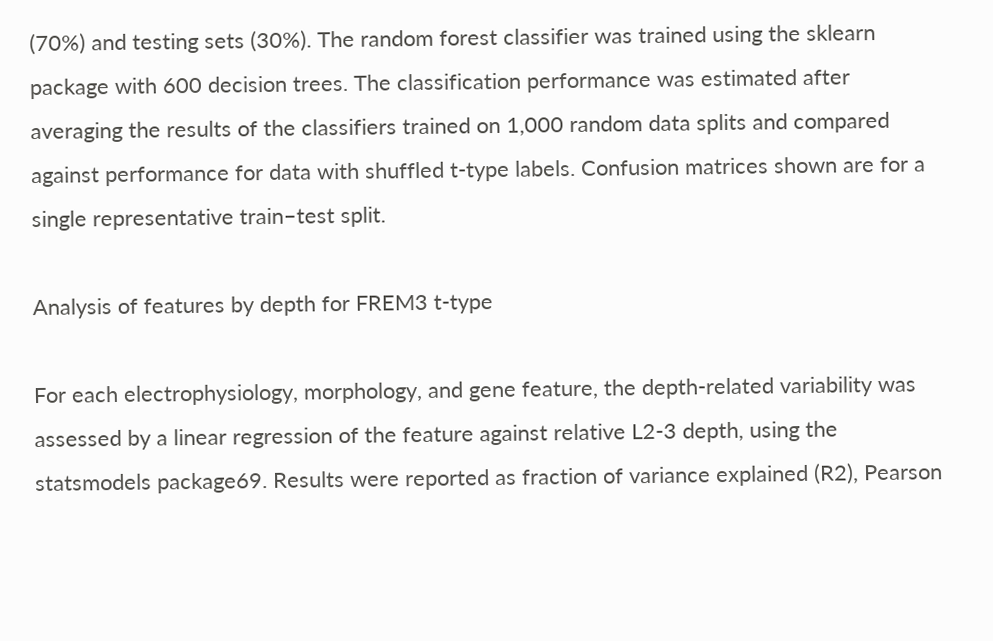(70%) and testing sets (30%). The random forest classifier was trained using the sklearn package with 600 decision trees. The classification performance was estimated after averaging the results of the classifiers trained on 1,000 random data splits and compared against performance for data with shuffled t-type labels. Confusion matrices shown are for a single representative train–test split.

Analysis of features by depth for FREM3 t-type

For each electrophysiology, morphology, and gene feature, the depth-related variability was assessed by a linear regression of the feature against relative L2-3 depth, using the statsmodels package69. Results were reported as fraction of variance explained (R2), Pearson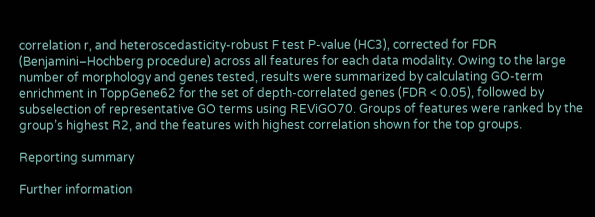correlation r, and heteroscedasticity-robust F test P-value (HC3), corrected for FDR (Benjamini–Hochberg procedure) across all features for each data modality. Owing to the large number of morphology and genes tested, results were summarized by calculating GO-term enrichment in ToppGene62 for the set of depth-correlated genes (FDR < 0.05), followed by subselection of representative GO terms using REViGO70. Groups of features were ranked by the group’s highest R2, and the features with highest correlation shown for the top groups.

Reporting summary

Further information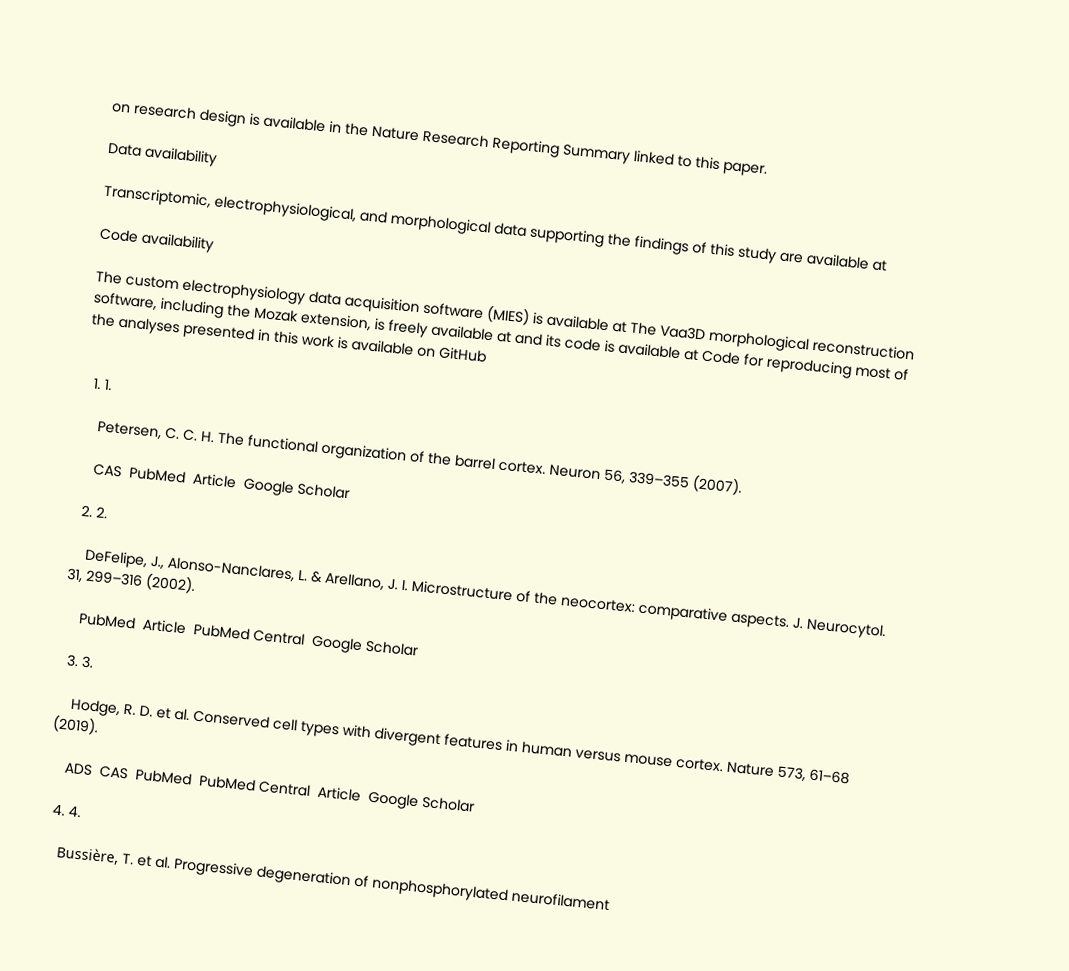on research design is available in the Nature Research Reporting Summary linked to this paper.

Data availability

Transcriptomic, electrophysiological, and morphological data supporting the findings of this study are available at

Code availability

The custom electrophysiology data acquisition software (MIES) is available at The Vaa3D morphological reconstruction software, including the Mozak extension, is freely available at and its code is available at Code for reproducing most of the analyses presented in this work is available on GitHub


  1. 1.

    Petersen, C. C. H. The functional organization of the barrel cortex. Neuron 56, 339–355 (2007).

    CAS  PubMed  Article  Google Scholar

  2. 2.

    DeFelipe, J., Alonso-Nanclares, L. & Arellano, J. I. Microstructure of the neocortex: comparative aspects. J. Neurocytol. 31, 299–316 (2002).

    PubMed  Article  PubMed Central  Google Scholar

  3. 3.

    Hodge, R. D. et al. Conserved cell types with divergent features in human versus mouse cortex. Nature 573, 61–68 (2019).

    ADS  CAS  PubMed  PubMed Central  Article  Google Scholar

  4. 4.

    Bussière, T. et al. Progressive degeneration of nonphosphorylated neurofilament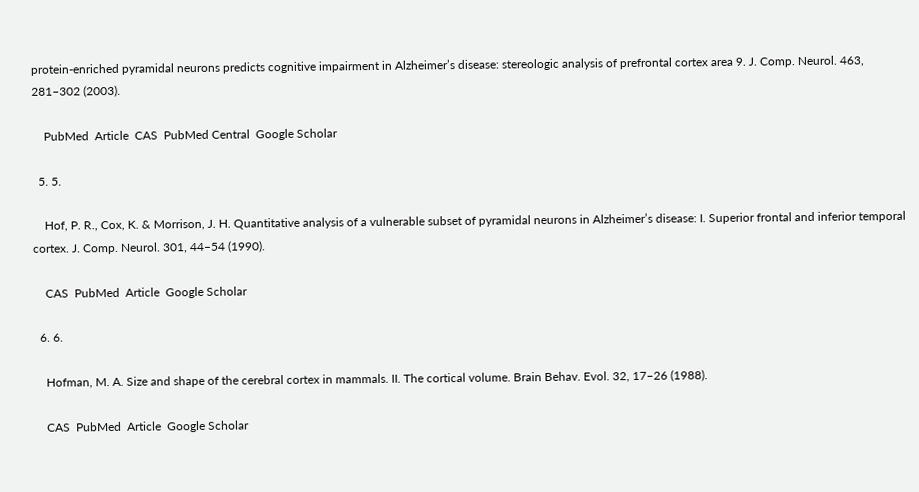protein-enriched pyramidal neurons predicts cognitive impairment in Alzheimer’s disease: stereologic analysis of prefrontal cortex area 9. J. Comp. Neurol. 463, 281–302 (2003).

    PubMed  Article  CAS  PubMed Central  Google Scholar

  5. 5.

    Hof, P. R., Cox, K. & Morrison, J. H. Quantitative analysis of a vulnerable subset of pyramidal neurons in Alzheimer’s disease: I. Superior frontal and inferior temporal cortex. J. Comp. Neurol. 301, 44–54 (1990).

    CAS  PubMed  Article  Google Scholar

  6. 6.

    Hofman, M. A. Size and shape of the cerebral cortex in mammals. II. The cortical volume. Brain Behav. Evol. 32, 17–26 (1988).

    CAS  PubMed  Article  Google Scholar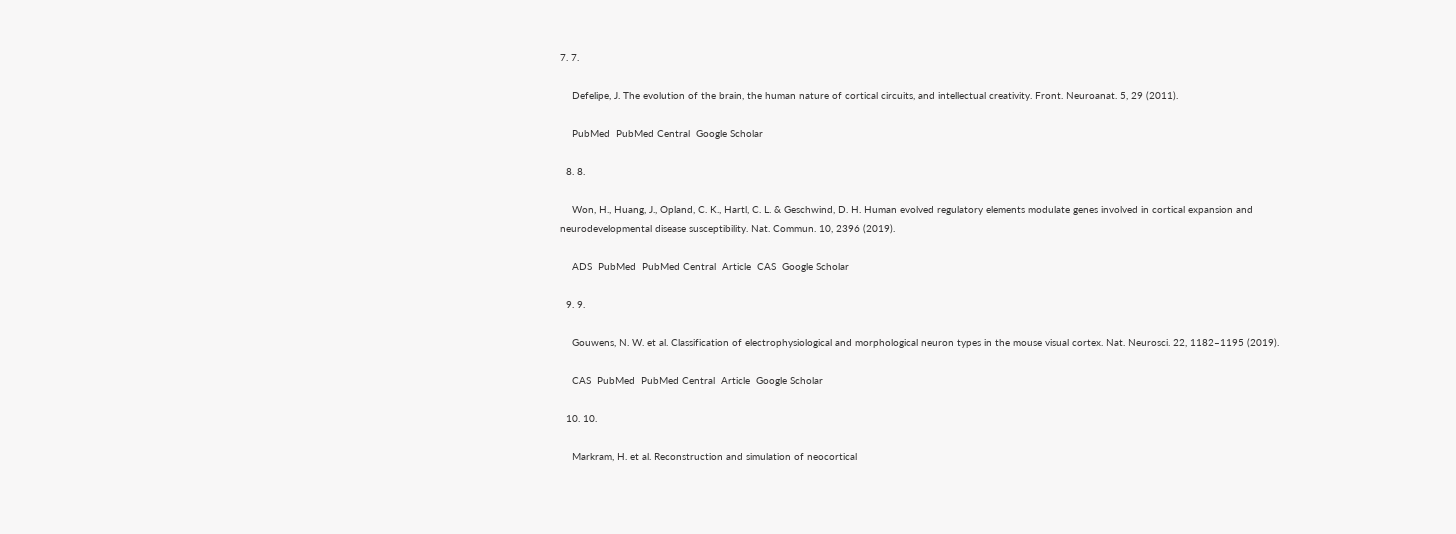7. 7.

    Defelipe, J. The evolution of the brain, the human nature of cortical circuits, and intellectual creativity. Front. Neuroanat. 5, 29 (2011).

    PubMed  PubMed Central  Google Scholar

  8. 8.

    Won, H., Huang, J., Opland, C. K., Hartl, C. L. & Geschwind, D. H. Human evolved regulatory elements modulate genes involved in cortical expansion and neurodevelopmental disease susceptibility. Nat. Commun. 10, 2396 (2019).

    ADS  PubMed  PubMed Central  Article  CAS  Google Scholar

  9. 9.

    Gouwens, N. W. et al. Classification of electrophysiological and morphological neuron types in the mouse visual cortex. Nat. Neurosci. 22, 1182–1195 (2019).

    CAS  PubMed  PubMed Central  Article  Google Scholar

  10. 10.

    Markram, H. et al. Reconstruction and simulation of neocortical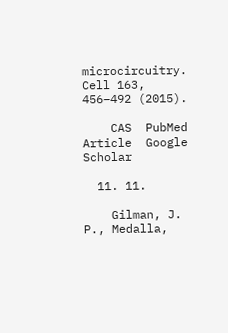microcircuitry. Cell 163, 456–492 (2015).

    CAS  PubMed  Article  Google Scholar

  11. 11.

    Gilman, J. P., Medalla,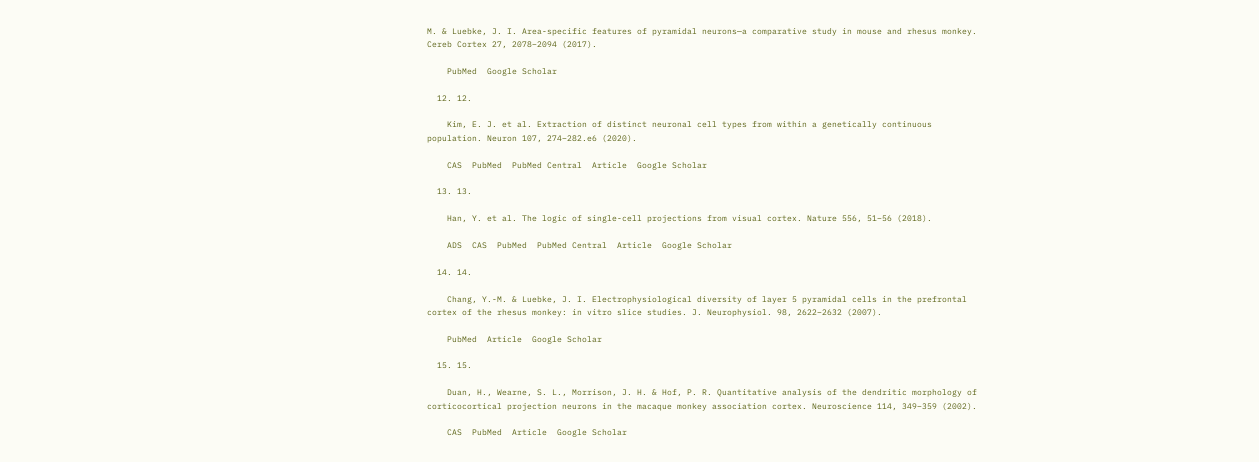M. & Luebke, J. I. Area-specific features of pyramidal neurons—a comparative study in mouse and rhesus monkey. Cereb Cortex 27, 2078–2094 (2017).

    PubMed  Google Scholar

  12. 12.

    Kim, E. J. et al. Extraction of distinct neuronal cell types from within a genetically continuous population. Neuron 107, 274–282.e6 (2020).

    CAS  PubMed  PubMed Central  Article  Google Scholar

  13. 13.

    Han, Y. et al. The logic of single-cell projections from visual cortex. Nature 556, 51–56 (2018).

    ADS  CAS  PubMed  PubMed Central  Article  Google Scholar

  14. 14.

    Chang, Y.-M. & Luebke, J. I. Electrophysiological diversity of layer 5 pyramidal cells in the prefrontal cortex of the rhesus monkey: in vitro slice studies. J. Neurophysiol. 98, 2622–2632 (2007).

    PubMed  Article  Google Scholar

  15. 15.

    Duan, H., Wearne, S. L., Morrison, J. H. & Hof, P. R. Quantitative analysis of the dendritic morphology of corticocortical projection neurons in the macaque monkey association cortex. Neuroscience 114, 349–359 (2002).

    CAS  PubMed  Article  Google Scholar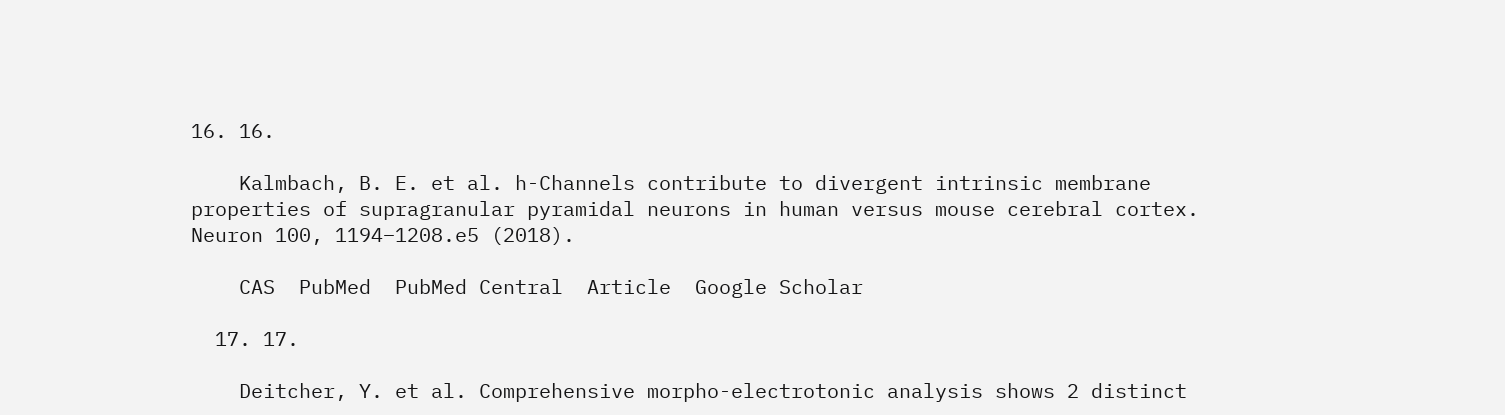16. 16.

    Kalmbach, B. E. et al. h-Channels contribute to divergent intrinsic membrane properties of supragranular pyramidal neurons in human versus mouse cerebral cortex. Neuron 100, 1194–1208.e5 (2018).

    CAS  PubMed  PubMed Central  Article  Google Scholar

  17. 17.

    Deitcher, Y. et al. Comprehensive morpho-electrotonic analysis shows 2 distinct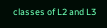classes of L2 and L3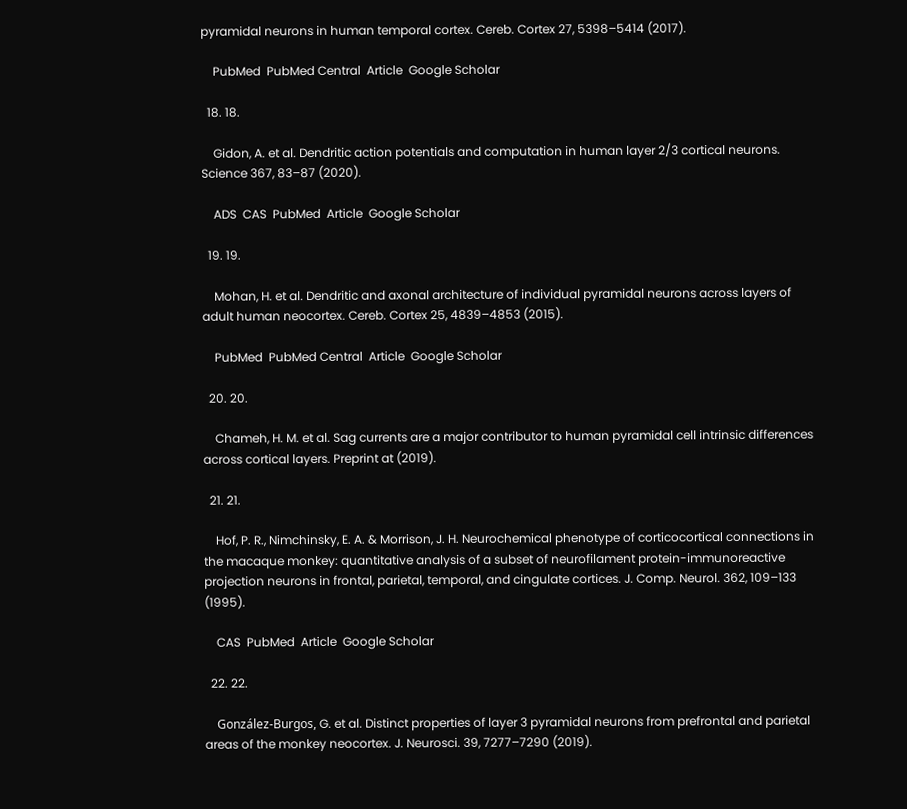pyramidal neurons in human temporal cortex. Cereb. Cortex 27, 5398–5414 (2017).

    PubMed  PubMed Central  Article  Google Scholar

  18. 18.

    Gidon, A. et al. Dendritic action potentials and computation in human layer 2/3 cortical neurons. Science 367, 83–87 (2020).

    ADS  CAS  PubMed  Article  Google Scholar

  19. 19.

    Mohan, H. et al. Dendritic and axonal architecture of individual pyramidal neurons across layers of adult human neocortex. Cereb. Cortex 25, 4839–4853 (2015).

    PubMed  PubMed Central  Article  Google Scholar

  20. 20.

    Chameh, H. M. et al. Sag currents are a major contributor to human pyramidal cell intrinsic differences across cortical layers. Preprint at (2019).

  21. 21.

    Hof, P. R., Nimchinsky, E. A. & Morrison, J. H. Neurochemical phenotype of corticocortical connections in the macaque monkey: quantitative analysis of a subset of neurofilament protein-immunoreactive projection neurons in frontal, parietal, temporal, and cingulate cortices. J. Comp. Neurol. 362, 109–133 (1995).

    CAS  PubMed  Article  Google Scholar

  22. 22.

    González-Burgos, G. et al. Distinct properties of layer 3 pyramidal neurons from prefrontal and parietal areas of the monkey neocortex. J. Neurosci. 39, 7277–7290 (2019).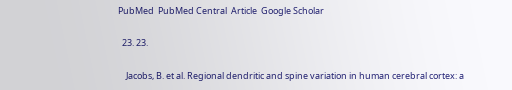PubMed  PubMed Central  Article  Google Scholar

  23. 23.

    Jacobs, B. et al. Regional dendritic and spine variation in human cerebral cortex: a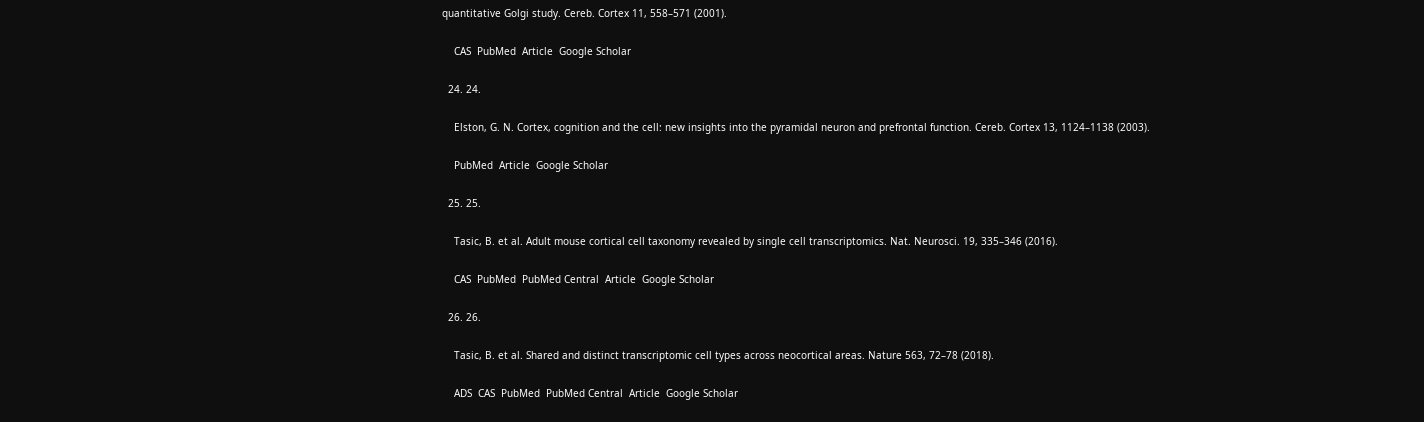quantitative Golgi study. Cereb. Cortex 11, 558–571 (2001).

    CAS  PubMed  Article  Google Scholar

  24. 24.

    Elston, G. N. Cortex, cognition and the cell: new insights into the pyramidal neuron and prefrontal function. Cereb. Cortex 13, 1124–1138 (2003).

    PubMed  Article  Google Scholar

  25. 25.

    Tasic, B. et al. Adult mouse cortical cell taxonomy revealed by single cell transcriptomics. Nat. Neurosci. 19, 335–346 (2016).

    CAS  PubMed  PubMed Central  Article  Google Scholar

  26. 26.

    Tasic, B. et al. Shared and distinct transcriptomic cell types across neocortical areas. Nature 563, 72–78 (2018).

    ADS  CAS  PubMed  PubMed Central  Article  Google Scholar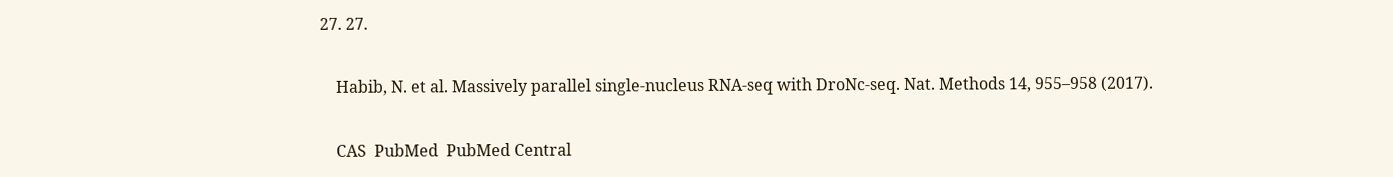27. 27.

    Habib, N. et al. Massively parallel single-nucleus RNA-seq with DroNc-seq. Nat. Methods 14, 955–958 (2017).

    CAS  PubMed  PubMed Central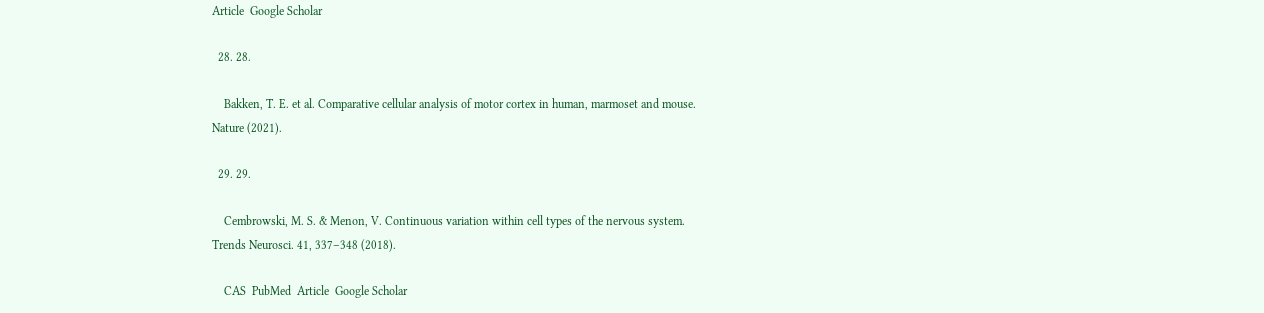Article  Google Scholar

  28. 28.

    Bakken, T. E. et al. Comparative cellular analysis of motor cortex in human, marmoset and mouse. Nature (2021).

  29. 29.

    Cembrowski, M. S. & Menon, V. Continuous variation within cell types of the nervous system. Trends Neurosci. 41, 337–348 (2018).

    CAS  PubMed  Article  Google Scholar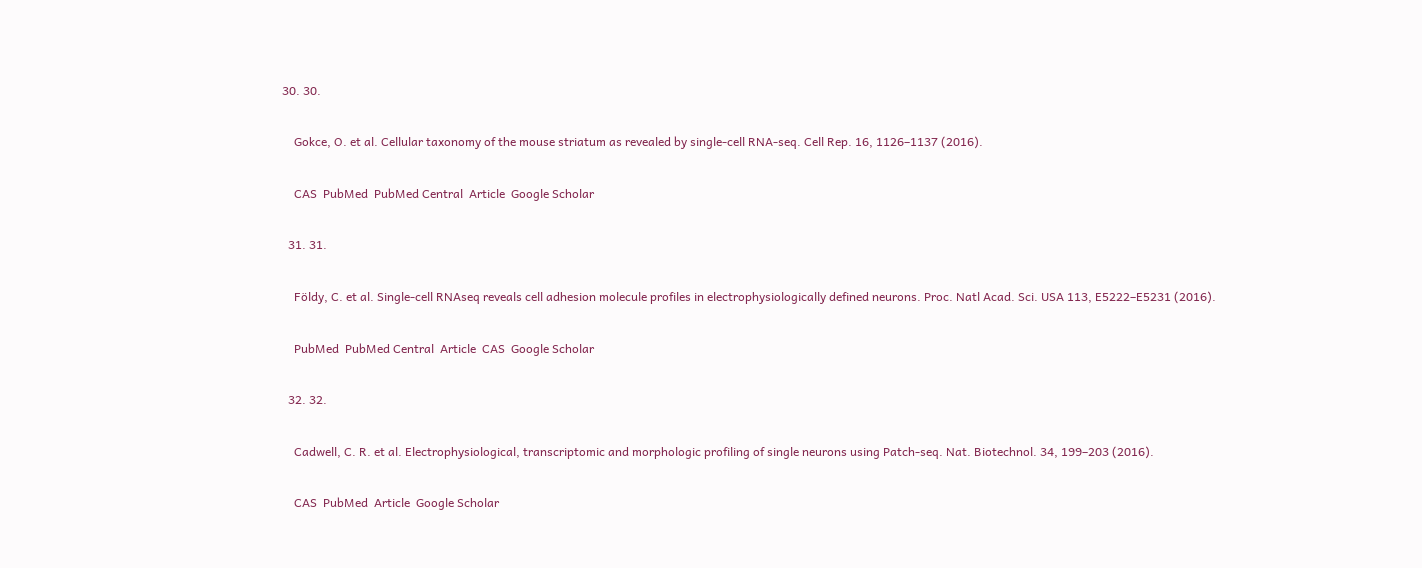30. 30.

    Gokce, O. et al. Cellular taxonomy of the mouse striatum as revealed by single-cell RNA-seq. Cell Rep. 16, 1126–1137 (2016).

    CAS  PubMed  PubMed Central  Article  Google Scholar

  31. 31.

    Földy, C. et al. Single-cell RNAseq reveals cell adhesion molecule profiles in electrophysiologically defined neurons. Proc. Natl Acad. Sci. USA 113, E5222–E5231 (2016).

    PubMed  PubMed Central  Article  CAS  Google Scholar

  32. 32.

    Cadwell, C. R. et al. Electrophysiological, transcriptomic and morphologic profiling of single neurons using Patch-seq. Nat. Biotechnol. 34, 199–203 (2016).

    CAS  PubMed  Article  Google Scholar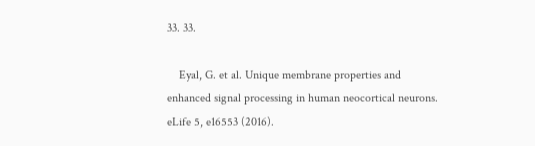33. 33.

    Eyal, G. et al. Unique membrane properties and enhanced signal processing in human neocortical neurons. eLife 5, e16553 (2016).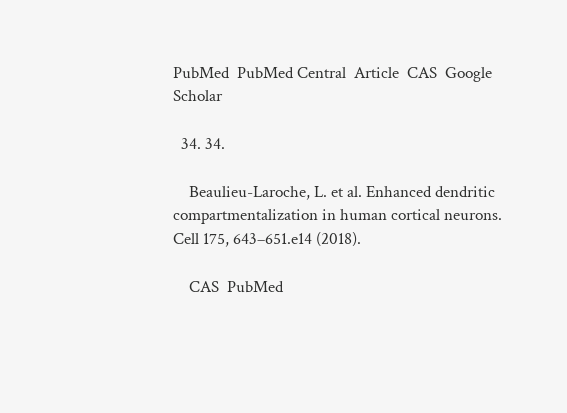PubMed  PubMed Central  Article  CAS  Google Scholar

  34. 34.

    Beaulieu-Laroche, L. et al. Enhanced dendritic compartmentalization in human cortical neurons. Cell 175, 643–651.e14 (2018).

    CAS  PubMed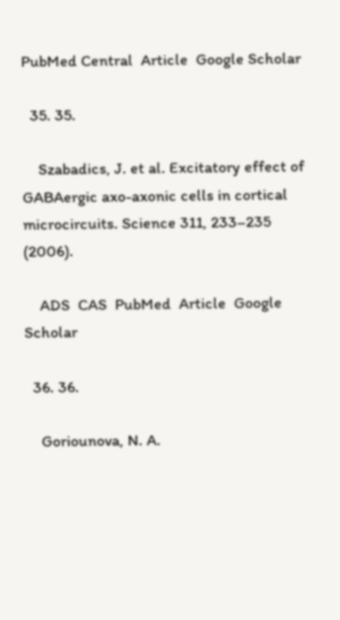PubMed Central  Article  Google Scholar

  35. 35.

    Szabadics, J. et al. Excitatory effect of GABAergic axo-axonic cells in cortical microcircuits. Science 311, 233–235 (2006).

    ADS  CAS  PubMed  Article  Google Scholar

  36. 36.

    Goriounova, N. A.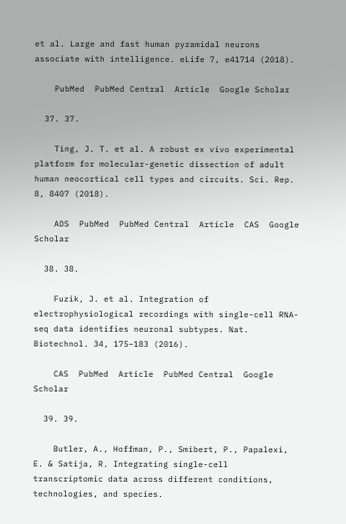et al. Large and fast human pyramidal neurons associate with intelligence. eLife 7, e41714 (2018).

    PubMed  PubMed Central  Article  Google Scholar

  37. 37.

    Ting, J. T. et al. A robust ex vivo experimental platform for molecular-genetic dissection of adult human neocortical cell types and circuits. Sci. Rep. 8, 8407 (2018).

    ADS  PubMed  PubMed Central  Article  CAS  Google Scholar

  38. 38.

    Fuzik, J. et al. Integration of electrophysiological recordings with single-cell RNA-seq data identifies neuronal subtypes. Nat. Biotechnol. 34, 175–183 (2016).

    CAS  PubMed  Article  PubMed Central  Google Scholar

  39. 39.

    Butler, A., Hoffman, P., Smibert, P., Papalexi, E. & Satija, R. Integrating single-cell transcriptomic data across different conditions, technologies, and species.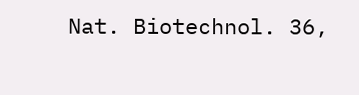Nat. Biotechnol. 36,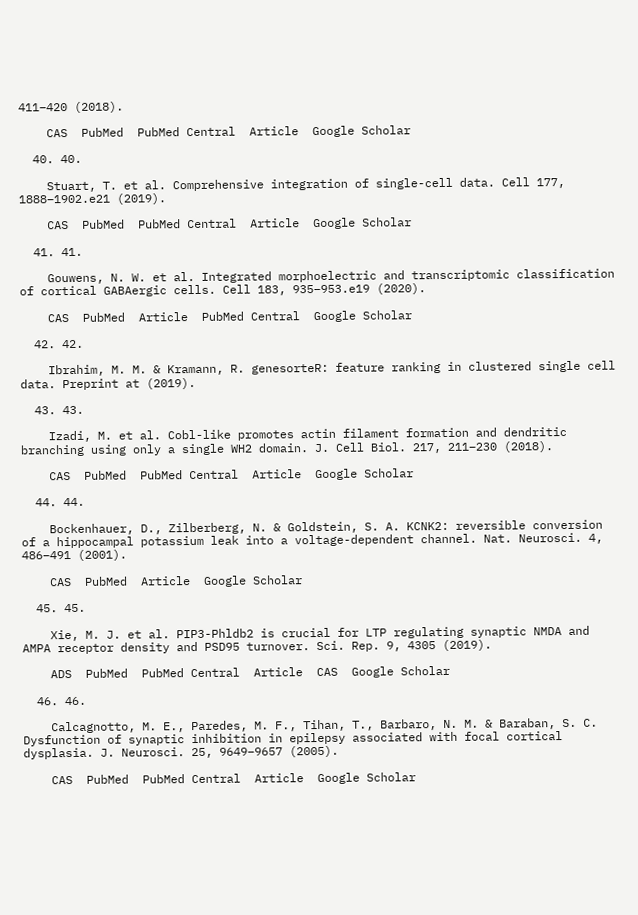411–420 (2018).

    CAS  PubMed  PubMed Central  Article  Google Scholar

  40. 40.

    Stuart, T. et al. Comprehensive integration of single-cell data. Cell 177, 1888–1902.e21 (2019).

    CAS  PubMed  PubMed Central  Article  Google Scholar

  41. 41.

    Gouwens, N. W. et al. Integrated morphoelectric and transcriptomic classification of cortical GABAergic cells. Cell 183, 935–953.e19 (2020).

    CAS  PubMed  Article  PubMed Central  Google Scholar

  42. 42.

    Ibrahim, M. M. & Kramann, R. genesorteR: feature ranking in clustered single cell data. Preprint at (2019).

  43. 43.

    Izadi, M. et al. Cobl-like promotes actin filament formation and dendritic branching using only a single WH2 domain. J. Cell Biol. 217, 211–230 (2018).

    CAS  PubMed  PubMed Central  Article  Google Scholar

  44. 44.

    Bockenhauer, D., Zilberberg, N. & Goldstein, S. A. KCNK2: reversible conversion of a hippocampal potassium leak into a voltage-dependent channel. Nat. Neurosci. 4, 486–491 (2001).

    CAS  PubMed  Article  Google Scholar

  45. 45.

    Xie, M. J. et al. PIP3-Phldb2 is crucial for LTP regulating synaptic NMDA and AMPA receptor density and PSD95 turnover. Sci. Rep. 9, 4305 (2019).

    ADS  PubMed  PubMed Central  Article  CAS  Google Scholar

  46. 46.

    Calcagnotto, M. E., Paredes, M. F., Tihan, T., Barbaro, N. M. & Baraban, S. C. Dysfunction of synaptic inhibition in epilepsy associated with focal cortical dysplasia. J. Neurosci. 25, 9649–9657 (2005).

    CAS  PubMed  PubMed Central  Article  Google Scholar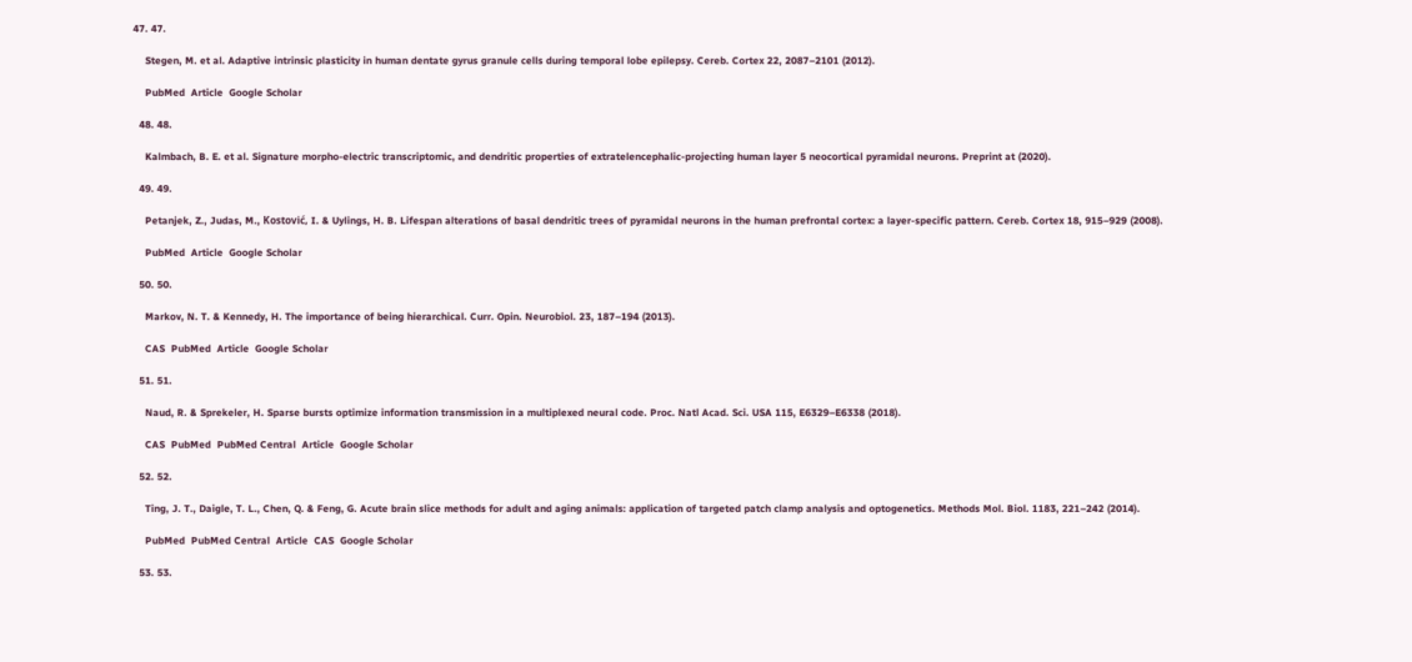47. 47.

    Stegen, M. et al. Adaptive intrinsic plasticity in human dentate gyrus granule cells during temporal lobe epilepsy. Cereb. Cortex 22, 2087–2101 (2012).

    PubMed  Article  Google Scholar

  48. 48.

    Kalmbach, B. E. et al. Signature morpho-electric transcriptomic, and dendritic properties of extratelencephalic-projecting human layer 5 neocortical pyramidal neurons. Preprint at (2020).

  49. 49.

    Petanjek, Z., Judas, M., Kostović, I. & Uylings, H. B. Lifespan alterations of basal dendritic trees of pyramidal neurons in the human prefrontal cortex: a layer-specific pattern. Cereb. Cortex 18, 915–929 (2008).

    PubMed  Article  Google Scholar

  50. 50.

    Markov, N. T. & Kennedy, H. The importance of being hierarchical. Curr. Opin. Neurobiol. 23, 187–194 (2013).

    CAS  PubMed  Article  Google Scholar

  51. 51.

    Naud, R. & Sprekeler, H. Sparse bursts optimize information transmission in a multiplexed neural code. Proc. Natl Acad. Sci. USA 115, E6329–E6338 (2018).

    CAS  PubMed  PubMed Central  Article  Google Scholar

  52. 52.

    Ting, J. T., Daigle, T. L., Chen, Q. & Feng, G. Acute brain slice methods for adult and aging animals: application of targeted patch clamp analysis and optogenetics. Methods Mol. Biol. 1183, 221–242 (2014).

    PubMed  PubMed Central  Article  CAS  Google Scholar

  53. 53.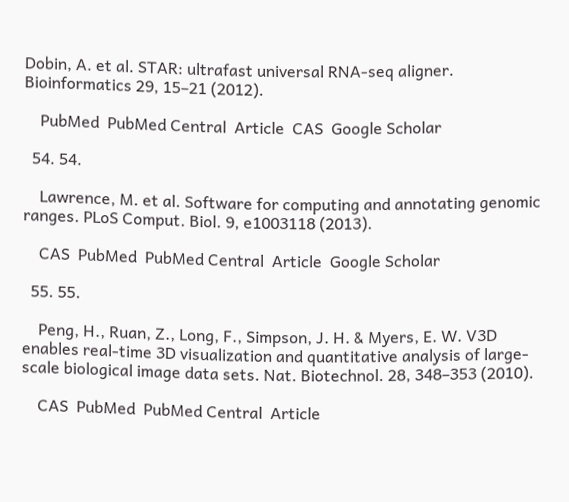Dobin, A. et al. STAR: ultrafast universal RNA-seq aligner. Bioinformatics 29, 15–21 (2012).

    PubMed  PubMed Central  Article  CAS  Google Scholar

  54. 54.

    Lawrence, M. et al. Software for computing and annotating genomic ranges. PLoS Comput. Biol. 9, e1003118 (2013).

    CAS  PubMed  PubMed Central  Article  Google Scholar

  55. 55.

    Peng, H., Ruan, Z., Long, F., Simpson, J. H. & Myers, E. W. V3D enables real-time 3D visualization and quantitative analysis of large-scale biological image data sets. Nat. Biotechnol. 28, 348–353 (2010).

    CAS  PubMed  PubMed Central  Article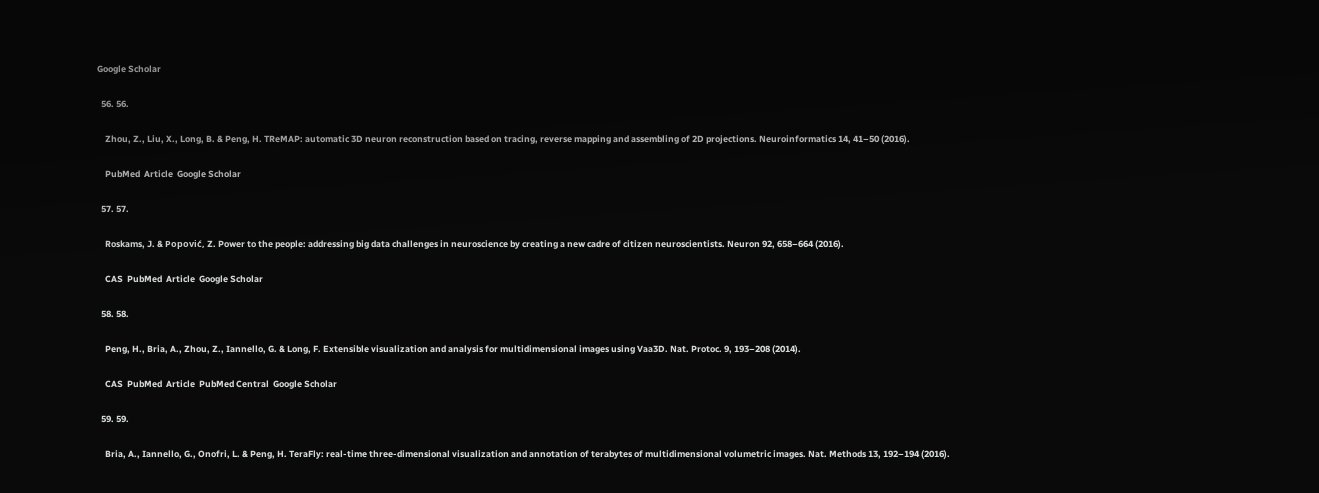Google Scholar

  56. 56.

    Zhou, Z., Liu, X., Long, B. & Peng, H. TReMAP: automatic 3D neuron reconstruction based on tracing, reverse mapping and assembling of 2D projections. Neuroinformatics 14, 41–50 (2016).

    PubMed  Article  Google Scholar

  57. 57.

    Roskams, J. & Popović, Z. Power to the people: addressing big data challenges in neuroscience by creating a new cadre of citizen neuroscientists. Neuron 92, 658–664 (2016).

    CAS  PubMed  Article  Google Scholar

  58. 58.

    Peng, H., Bria, A., Zhou, Z., Iannello, G. & Long, F. Extensible visualization and analysis for multidimensional images using Vaa3D. Nat. Protoc. 9, 193–208 (2014).

    CAS  PubMed  Article  PubMed Central  Google Scholar

  59. 59.

    Bria, A., Iannello, G., Onofri, L. & Peng, H. TeraFly: real-time three-dimensional visualization and annotation of terabytes of multidimensional volumetric images. Nat. Methods 13, 192–194 (2016).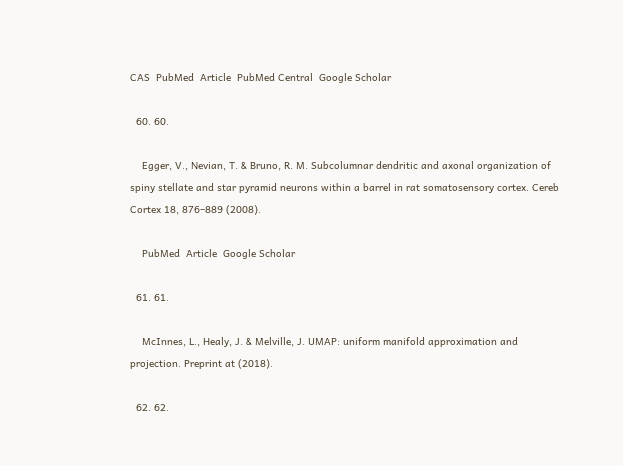CAS  PubMed  Article  PubMed Central  Google Scholar

  60. 60.

    Egger, V., Nevian, T. & Bruno, R. M. Subcolumnar dendritic and axonal organization of spiny stellate and star pyramid neurons within a barrel in rat somatosensory cortex. Cereb Cortex 18, 876–889 (2008).

    PubMed  Article  Google Scholar

  61. 61.

    McInnes, L., Healy, J. & Melville, J. UMAP: uniform manifold approximation and projection. Preprint at (2018).

  62. 62.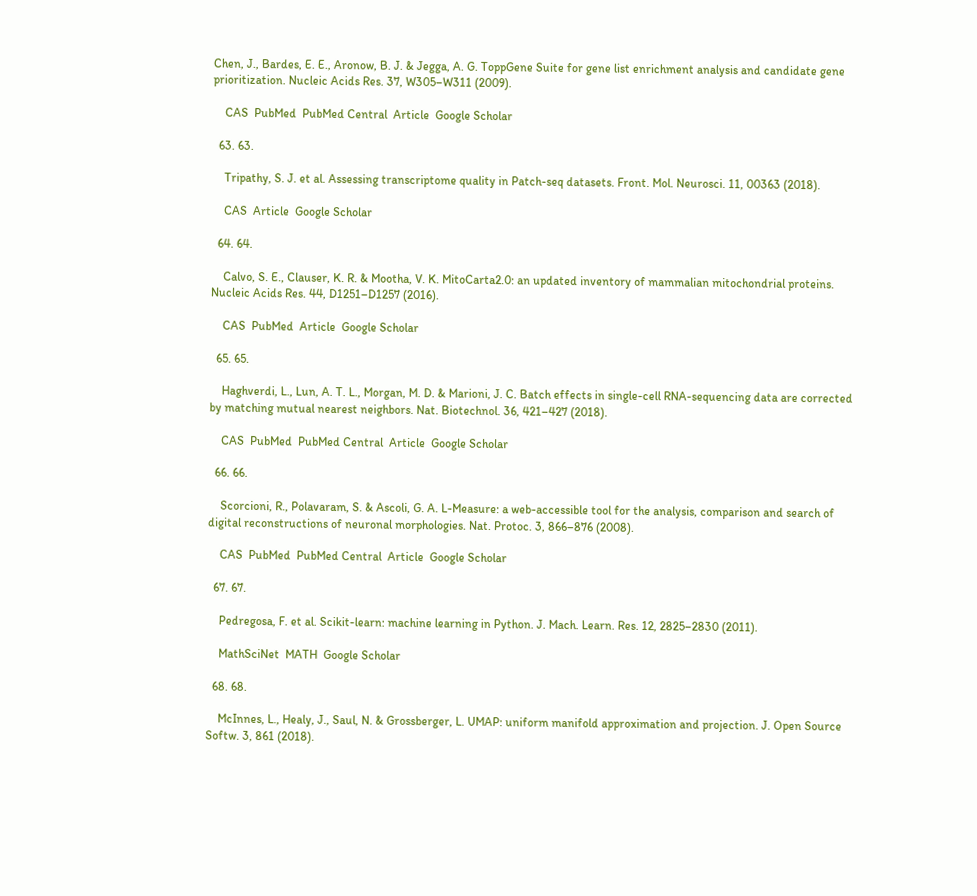Chen, J., Bardes, E. E., Aronow, B. J. & Jegga, A. G. ToppGene Suite for gene list enrichment analysis and candidate gene prioritization. Nucleic Acids Res. 37, W305–W311 (2009).

    CAS  PubMed  PubMed Central  Article  Google Scholar

  63. 63.

    Tripathy, S. J. et al. Assessing transcriptome quality in Patch-seq datasets. Front. Mol. Neurosci. 11, 00363 (2018).

    CAS  Article  Google Scholar

  64. 64.

    Calvo, S. E., Clauser, K. R. & Mootha, V. K. MitoCarta2.0: an updated inventory of mammalian mitochondrial proteins. Nucleic Acids Res. 44, D1251–D1257 (2016).

    CAS  PubMed  Article  Google Scholar

  65. 65.

    Haghverdi, L., Lun, A. T. L., Morgan, M. D. & Marioni, J. C. Batch effects in single-cell RNA-sequencing data are corrected by matching mutual nearest neighbors. Nat. Biotechnol. 36, 421–427 (2018).

    CAS  PubMed  PubMed Central  Article  Google Scholar

  66. 66.

    Scorcioni, R., Polavaram, S. & Ascoli, G. A. L-Measure: a web-accessible tool for the analysis, comparison and search of digital reconstructions of neuronal morphologies. Nat. Protoc. 3, 866–876 (2008).

    CAS  PubMed  PubMed Central  Article  Google Scholar

  67. 67.

    Pedregosa, F. et al. Scikit-learn: machine learning in Python. J. Mach. Learn. Res. 12, 2825–2830 (2011).

    MathSciNet  MATH  Google Scholar

  68. 68.

    McInnes, L., Healy, J., Saul, N. & Grossberger, L. UMAP: uniform manifold approximation and projection. J. Open Source Softw. 3, 861 (2018).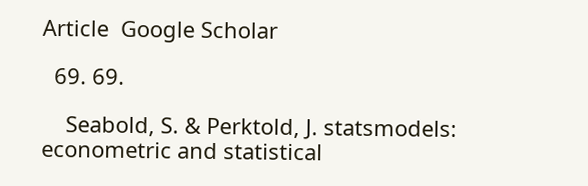Article  Google Scholar

  69. 69.

    Seabold, S. & Perktold, J. statsmodels: econometric and statistical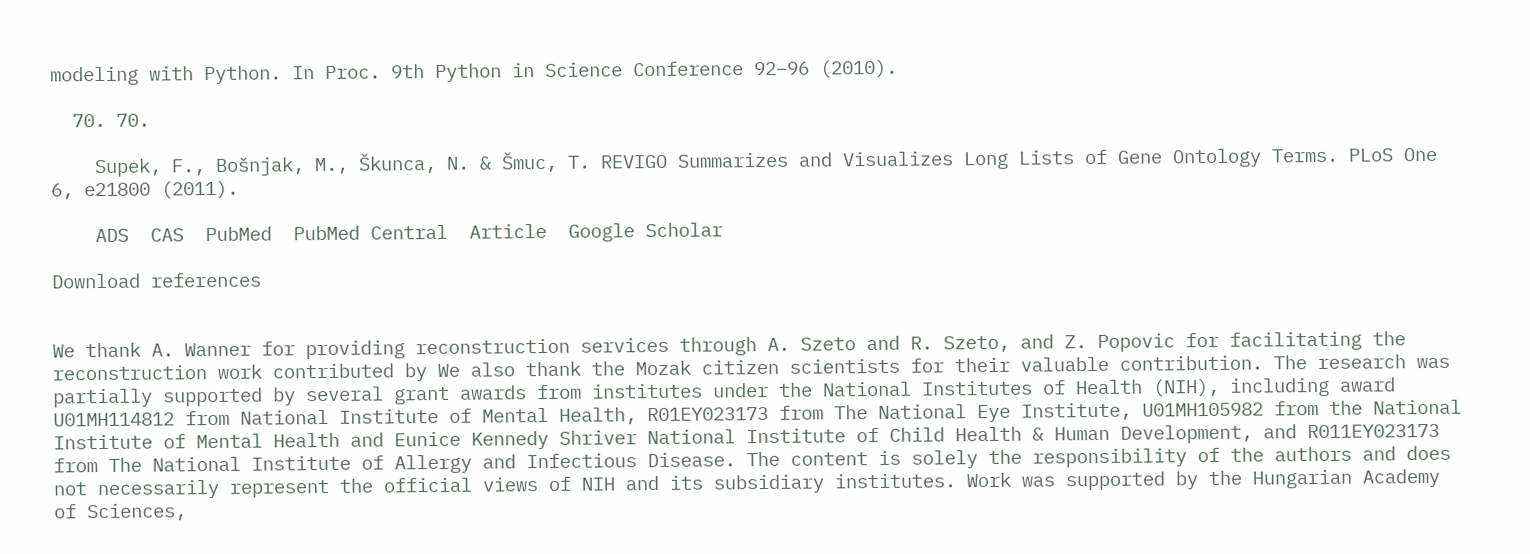modeling with Python. In Proc. 9th Python in Science Conference 92–96 (2010).

  70. 70.

    Supek, F., Bošnjak, M., Škunca, N. & Šmuc, T. REVIGO Summarizes and Visualizes Long Lists of Gene Ontology Terms. PLoS One 6, e21800 (2011).

    ADS  CAS  PubMed  PubMed Central  Article  Google Scholar

Download references


We thank A. Wanner for providing reconstruction services through A. Szeto and R. Szeto, and Z. Popovic for facilitating the reconstruction work contributed by We also thank the Mozak citizen scientists for their valuable contribution. The research was partially supported by several grant awards from institutes under the National Institutes of Health (NIH), including award U01MH114812 from National Institute of Mental Health, R01EY023173 from The National Eye Institute, U01MH105982 from the National Institute of Mental Health and Eunice Kennedy Shriver National Institute of Child Health & Human Development, and R011EY023173 from The National Institute of Allergy and Infectious Disease. The content is solely the responsibility of the authors and does not necessarily represent the official views of NIH and its subsidiary institutes. Work was supported by the Hungarian Academy of Sciences,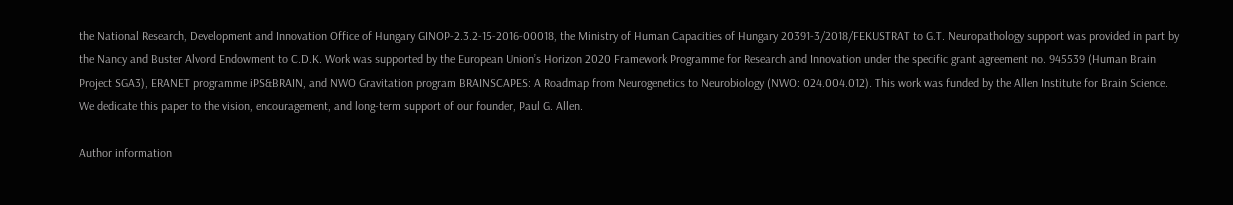the National Research, Development and Innovation Office of Hungary GINOP-2.3.2-15-2016-00018, the Ministry of Human Capacities of Hungary 20391-3/2018/FEKUSTRAT to G.T. Neuropathology support was provided in part by the Nancy and Buster Alvord Endowment to C.D.K. Work was supported by the European Union’s Horizon 2020 Framework Programme for Research and Innovation under the specific grant agreement no. 945539 (Human Brain Project SGA3), ERANET programme iPS&BRAIN, and NWO Gravitation program BRAINSCAPES: A Roadmap from Neurogenetics to Neurobiology (NWO: 024.004.012). This work was funded by the Allen Institute for Brain Science. We dedicate this paper to the vision, encouragement, and long-term support of our founder, Paul G. Allen.

Author information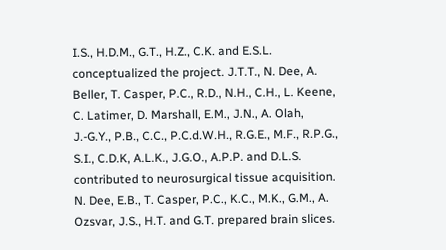I.S., H.D.M., G.T., H.Z., C.K. and E.S.L. conceptualized the project. J.T.T., N. Dee, A. Beller, T. Casper, P.C., R.D., N.H., C.H., L. Keene, C. Latimer, D. Marshall, E.M., J.N., A. Olah, J.-G.Y., P.B., C.C., P.C.d.W.H., R.G.E., M.F., R.P.G., S.I., C.D.K, A.L.K., J.G.O., A.P.P. and D.L.S. contributed to neurosurgical tissue acquisition. N. Dee, E.B., T. Casper, P.C., K.C., M.K., G.M., A. Ozsvar, J.S., H.T. and G.T. prepared brain slices.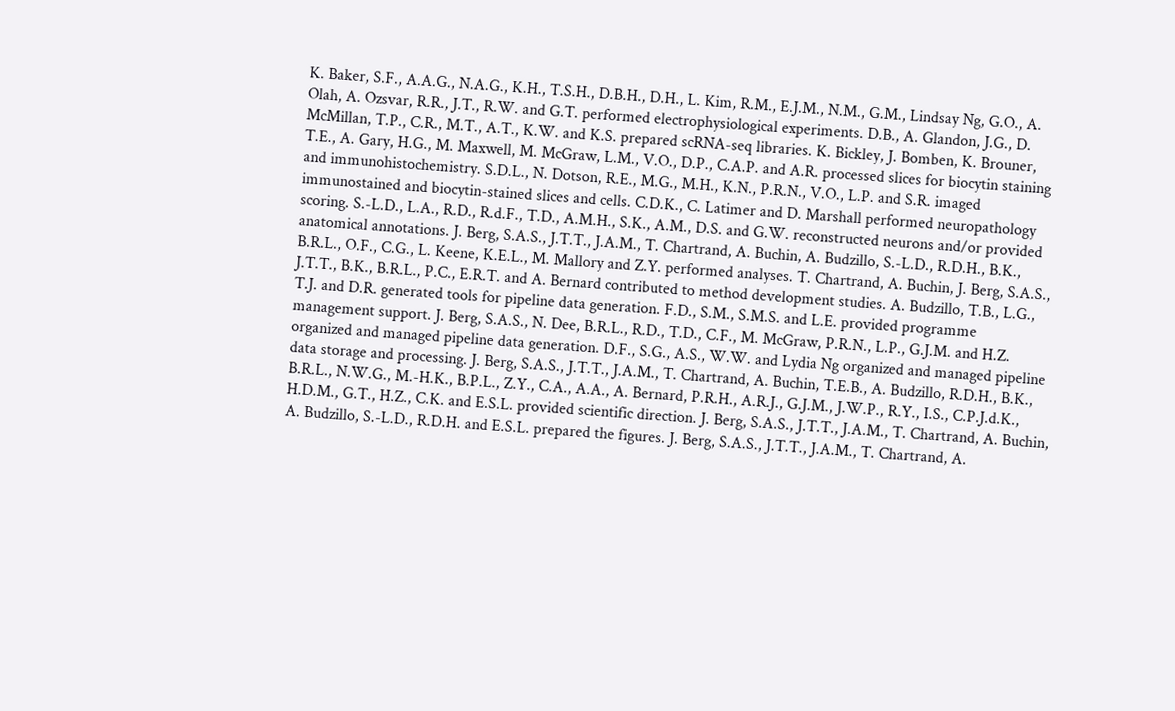K. Baker, S.F., A.A.G., N.A.G., K.H., T.S.H., D.B.H., D.H., L. Kim, R.M., E.J.M., N.M., G.M., Lindsay Ng, G.O., A. Olah, A. Ozsvar, R.R., J.T., R.W. and G.T. performed electrophysiological experiments. D.B., A. Glandon, J.G., D. McMillan, T.P., C.R., M.T., A.T., K.W. and K.S. prepared scRNA-seq libraries. K. Bickley, J. Bomben, K. Brouner, T.E., A. Gary, H.G., M. Maxwell, M. McGraw, L.M., V.O., D.P., C.A.P. and A.R. processed slices for biocytin staining and immunohistochemistry. S.D.L., N. Dotson, R.E., M.G., M.H., K.N., P.R.N., V.O., L.P. and S.R. imaged immunostained and biocytin-stained slices and cells. C.D.K., C. Latimer and D. Marshall performed neuropathology scoring. S.-L.D., L.A., R.D., R.d.F., T.D., A.M.H., S.K., A.M., D.S. and G.W. reconstructed neurons and/or provided anatomical annotations. J. Berg, S.A.S., J.T.T., J.A.M., T. Chartrand, A. Buchin, A. Budzillo, S.-L.D., R.D.H., B.K., B.R.L., O.F., C.G., L. Keene, K.E.L., M. Mallory and Z.Y. performed analyses. T. Chartrand, A. Buchin, J. Berg, S.A.S., J.T.T., B.K., B.R.L., P.C., E.R.T. and A. Bernard contributed to method development studies. A. Budzillo, T.B., L.G., T.J. and D.R. generated tools for pipeline data generation. F.D., S.M., S.M.S. and L.E. provided programme management support. J. Berg, S.A.S., N. Dee, B.R.L., R.D., T.D., C.F., M. McGraw, P.R.N., L.P., G.J.M. and H.Z. organized and managed pipeline data generation. D.F., S.G., A.S., W.W. and Lydia Ng organized and managed pipeline data storage and processing. J. Berg, S.A.S., J.T.T., J.A.M., T. Chartrand, A. Buchin, T.E.B., A. Budzillo, R.D.H., B.K., B.R.L., N.W.G., M.-H.K., B.P.L., Z.Y., C.A., A.A., A. Bernard, P.R.H., A.R.J., G.J.M., J.W.P., R.Y., I.S., C.P.J.d.K., H.D.M., G.T., H.Z., C.K. and E.S.L. provided scientific direction. J. Berg, S.A.S., J.T.T., J.A.M., T. Chartrand, A. Buchin, A. Budzillo, S.-L.D., R.D.H. and E.S.L. prepared the figures. J. Berg, S.A.S., J.T.T., J.A.M., T. Chartrand, A.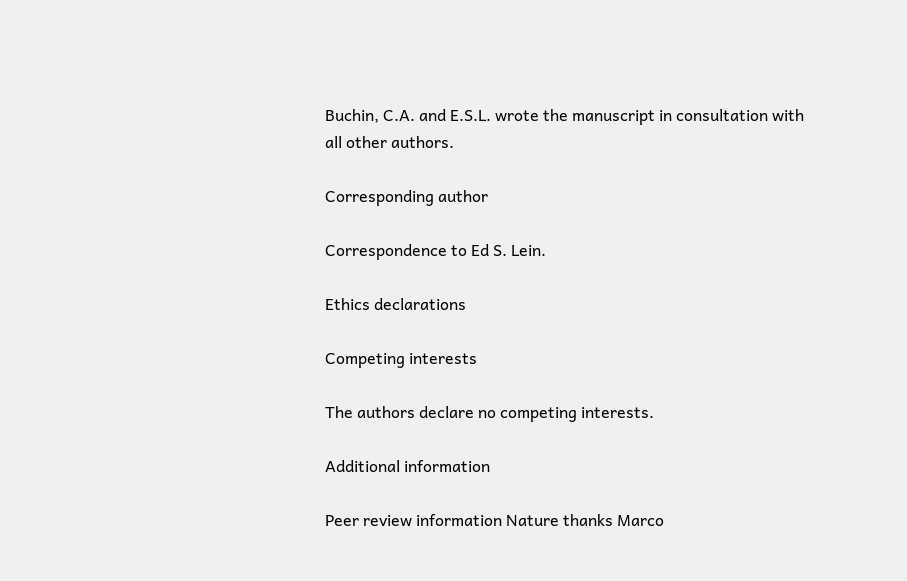Buchin, C.A. and E.S.L. wrote the manuscript in consultation with all other authors.

Corresponding author

Correspondence to Ed S. Lein.

Ethics declarations

Competing interests

The authors declare no competing interests.

Additional information

Peer review information Nature thanks Marco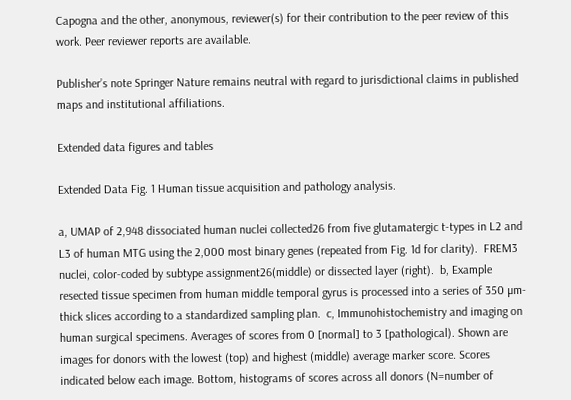Capogna and the other, anonymous, reviewer(s) for their contribution to the peer review of this work. Peer reviewer reports are available.

Publisher’s note Springer Nature remains neutral with regard to jurisdictional claims in published maps and institutional affiliations.

Extended data figures and tables

Extended Data Fig. 1 Human tissue acquisition and pathology analysis.

a, UMAP of 2,948 dissociated human nuclei collected26 from five glutamatergic t-types in L2 and L3 of human MTG using the 2,000 most binary genes (repeated from Fig. 1d for clarity).  FREM3 nuclei, color-coded by subtype assignment26(middle) or dissected layer (right).  b, Example resected tissue specimen from human middle temporal gyrus is processed into a series of 350 µm-thick slices according to a standardized sampling plan.  c, Immunohistochemistry and imaging on human surgical specimens. Averages of scores from 0 [normal] to 3 [pathological). Shown are images for donors with the lowest (top) and highest (middle) average marker score. Scores indicated below each image. Bottom, histograms of scores across all donors (N=number of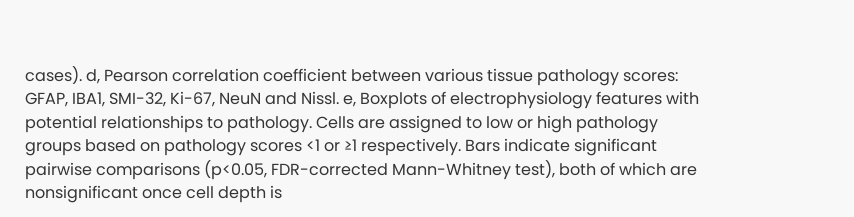cases). d, Pearson correlation coefficient between various tissue pathology scores: GFAP, IBA1, SMI-32, Ki-67, NeuN and Nissl. e, Boxplots of electrophysiology features with potential relationships to pathology. Cells are assigned to low or high pathology groups based on pathology scores <1 or ≥1 respectively. Bars indicate significant pairwise comparisons (p<0.05, FDR-corrected Mann-Whitney test), both of which are nonsignificant once cell depth is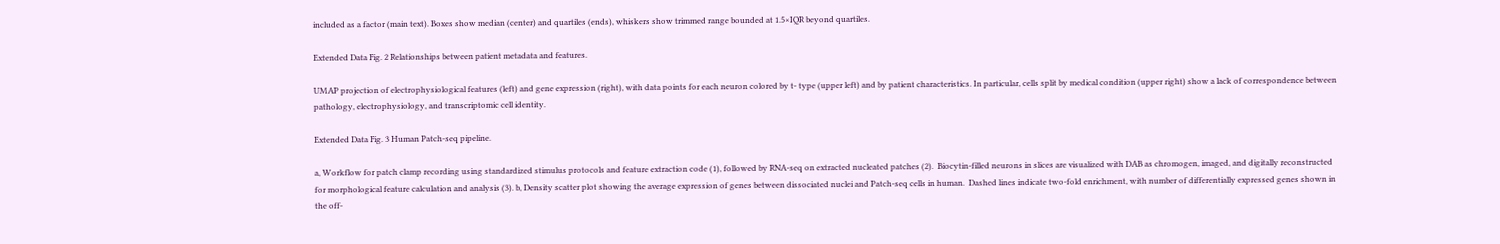included as a factor (main text). Boxes show median (center) and quartiles (ends), whiskers show trimmed range bounded at 1.5×IQR beyond quartiles.

Extended Data Fig. 2 Relationships between patient metadata and features.

UMAP projection of electrophysiological features (left) and gene expression (right), with data points for each neuron colored by t- type (upper left) and by patient characteristics. In particular, cells split by medical condition (upper right) show a lack of correspondence between pathology, electrophysiology, and transcriptomic cell identity.

Extended Data Fig. 3 Human Patch-seq pipeline.

a, Workflow for patch clamp recording using standardized stimulus protocols and feature extraction code (1), followed by RNA-seq on extracted nucleated patches (2).  Biocytin-filled neurons in slices are visualized with DAB as chromogen, imaged, and digitally reconstructed for morphological feature calculation and analysis (3). b, Density scatter plot showing the average expression of genes between dissociated nuclei and Patch-seq cells in human.  Dashed lines indicate two-fold enrichment, with number of differentially expressed genes shown in the off-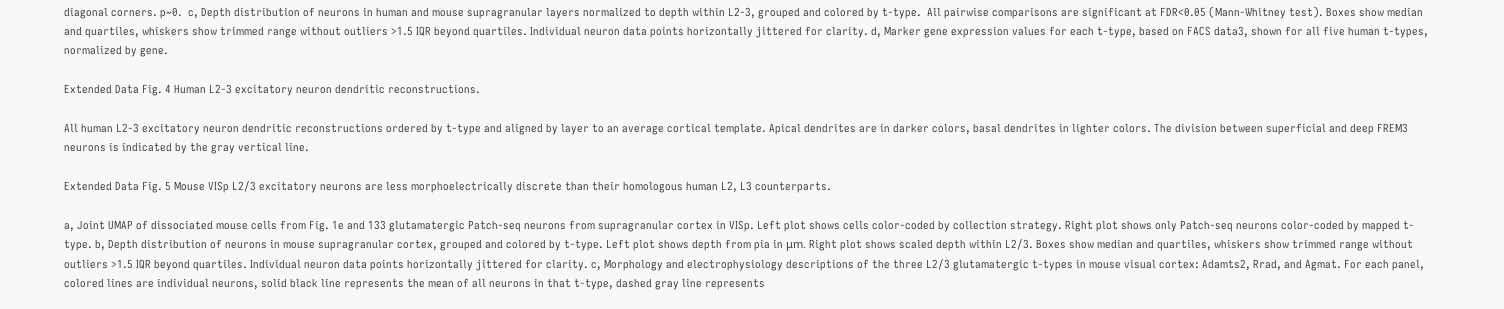diagonal corners. p~0.  c, Depth distribution of neurons in human and mouse supragranular layers normalized to depth within L2-3, grouped and colored by t-type.  All pairwise comparisons are significant at FDR<0.05 (Mann-Whitney test). Boxes show median and quartiles, whiskers show trimmed range without outliers >1.5 IQR beyond quartiles. Individual neuron data points horizontally jittered for clarity. d, Marker gene expression values for each t-type, based on FACS data3, shown for all five human t-types, normalized by gene.

Extended Data Fig. 4 Human L2-3 excitatory neuron dendritic reconstructions.

All human L2-3 excitatory neuron dendritic reconstructions ordered by t-type and aligned by layer to an average cortical template. Apical dendrites are in darker colors, basal dendrites in lighter colors. The division between superficial and deep FREM3 neurons is indicated by the gray vertical line.

Extended Data Fig. 5 Mouse VISp L2/3 excitatory neurons are less morphoelectrically discrete than their homologous human L2, L3 counterparts.

a, Joint UMAP of dissociated mouse cells from Fig. 1e and 133 glutamatergic Patch-seq neurons from supragranular cortex in VISp. Left plot shows cells color-coded by collection strategy. Right plot shows only Patch-seq neurons color-coded by mapped t-type. b, Depth distribution of neurons in mouse supragranular cortex, grouped and colored by t-type. Left plot shows depth from pia in μm. Right plot shows scaled depth within L2/3. Boxes show median and quartiles, whiskers show trimmed range without outliers >1.5 IQR beyond quartiles. Individual neuron data points horizontally jittered for clarity. c, Morphology and electrophysiology descriptions of the three L2/3 glutamatergic t-types in mouse visual cortex: Adamts2, Rrad, and Agmat. For each panel, colored lines are individual neurons, solid black line represents the mean of all neurons in that t-type, dashed gray line represents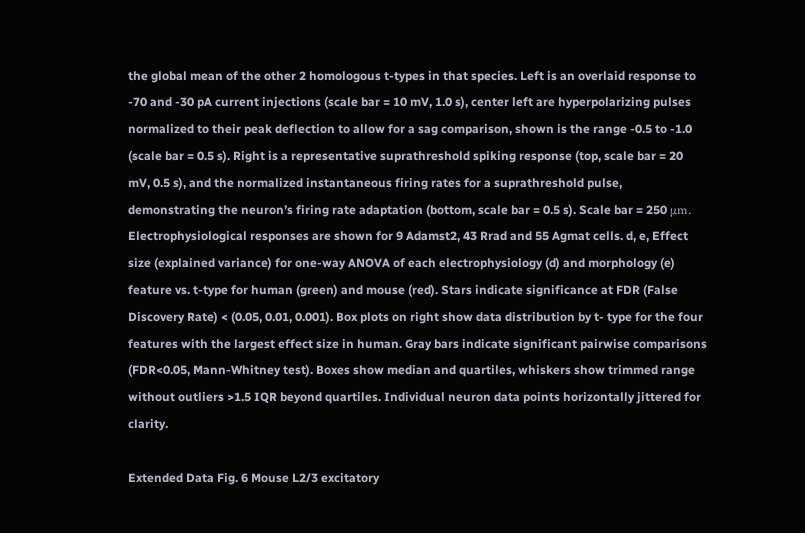the global mean of the other 2 homologous t-types in that species. Left is an overlaid response to -70 and -30 pA current injections (scale bar = 10 mV, 1.0 s), center left are hyperpolarizing pulses normalized to their peak deflection to allow for a sag comparison, shown is the range -0.5 to -1.0 (scale bar = 0.5 s). Right is a representative suprathreshold spiking response (top, scale bar = 20 mV, 0.5 s), and the normalized instantaneous firing rates for a suprathreshold pulse, demonstrating the neuron’s firing rate adaptation (bottom, scale bar = 0.5 s). Scale bar = 250 μm. Electrophysiological responses are shown for 9 Adamst2, 43 Rrad and 55 Agmat cells. d, e, Effect size (explained variance) for one-way ANOVA of each electrophysiology (d) and morphology (e) feature vs. t-type for human (green) and mouse (red). Stars indicate significance at FDR (False Discovery Rate) < (0.05, 0.01, 0.001). Box plots on right show data distribution by t- type for the four features with the largest effect size in human. Gray bars indicate significant pairwise comparisons (FDR<0.05, Mann-Whitney test). Boxes show median and quartiles, whiskers show trimmed range without outliers >1.5 IQR beyond quartiles. Individual neuron data points horizontally jittered for clarity.

Extended Data Fig. 6 Mouse L2/3 excitatory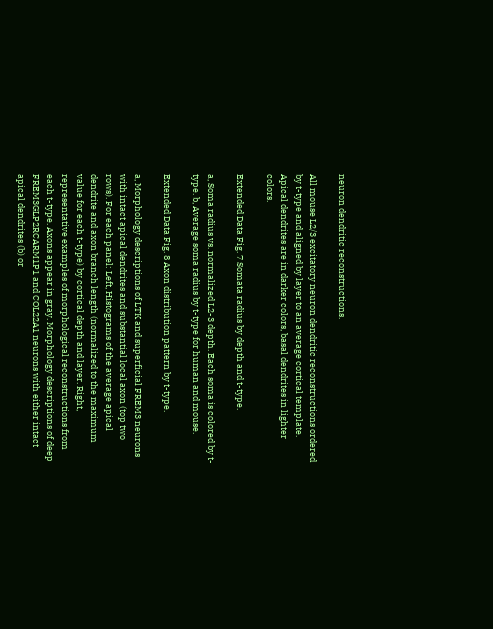neuron dendritic reconstructions.

All mouse L2/3 excitatory neuron dendritic reconstructions ordered by t-type and aligned by layer to an average cortical template. Apical dendrites are in darker colors, basal dendrites in lighter colors.

Extended Data Fig. 7 Somata radius by depth and t-type.

a, Soma radius vs. normalized L2-3 depth. Each soma is colored by t-type. b, Average soma radius by t-type for human and mouse.

Extended Data Fig. 8 Axon distribution pattern by t-type.

a, Morphology descriptions of LTK and superficial FREM3 neurons with intact apical dendrites and substantial local axon (top two rows). For each panel: Left, Histograms of the average apical dendrite and axon branch length (normalized to the maximum value for each t-type) by cortical depth and layer. Right, representative examples of morphological reconstructions from each t-type. Axons appear in gray. Morphology descriptions of deep FREM3GLP2RCARM1P1 and COL22A1 neurons with either intact apical dendrites (b) or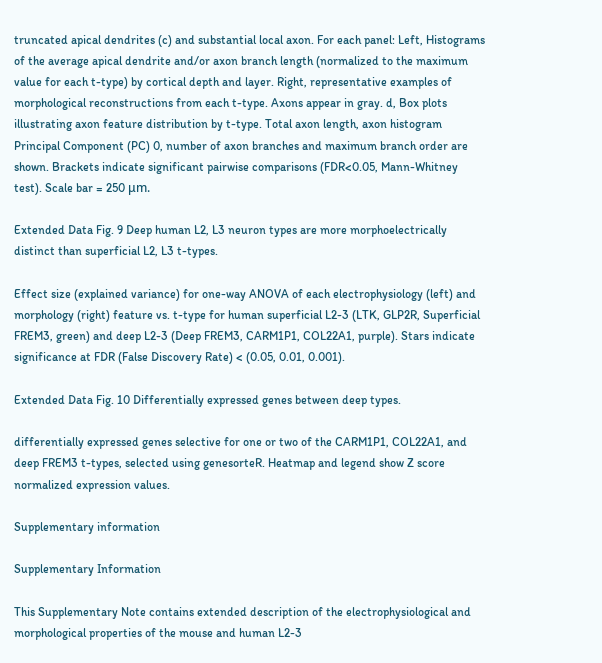truncated apical dendrites (c) and substantial local axon. For each panel: Left, Histograms of the average apical dendrite and/or axon branch length (normalized to the maximum value for each t-type) by cortical depth and layer. Right, representative examples of morphological reconstructions from each t-type. Axons appear in gray. d, Box plots illustrating axon feature distribution by t-type. Total axon length, axon histogram Principal Component (PC) 0, number of axon branches and maximum branch order are shown. Brackets indicate significant pairwise comparisons (FDR<0.05, Mann-Whitney test). Scale bar = 250 μm.

Extended Data Fig. 9 Deep human L2, L3 neuron types are more morphoelectrically distinct than superficial L2, L3 t-types.

Effect size (explained variance) for one-way ANOVA of each electrophysiology (left) and morphology (right) feature vs. t-type for human superficial L2-3 (LTK, GLP2R, Superficial FREM3, green) and deep L2-3 (Deep FREM3, CARM1P1, COL22A1, purple). Stars indicate significance at FDR (False Discovery Rate) < (0.05, 0.01, 0.001).

Extended Data Fig. 10 Differentially expressed genes between deep types.

differentially expressed genes selective for one or two of the CARM1P1, COL22A1, and deep FREM3 t-types, selected using genesorteR. Heatmap and legend show Z score normalized expression values.

Supplementary information

Supplementary Information

This Supplementary Note contains extended description of the electrophysiological and morphological properties of the mouse and human L2-3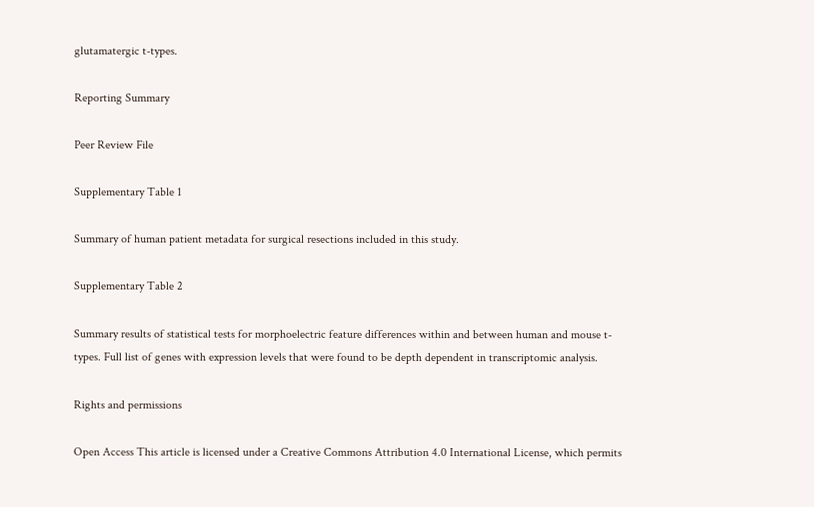glutamatergic t-types.

Reporting Summary

Peer Review File

Supplementary Table 1

Summary of human patient metadata for surgical resections included in this study.

Supplementary Table 2

Summary results of statistical tests for morphoelectric feature differences within and between human and mouse t-types. Full list of genes with expression levels that were found to be depth dependent in transcriptomic analysis.

Rights and permissions

Open Access This article is licensed under a Creative Commons Attribution 4.0 International License, which permits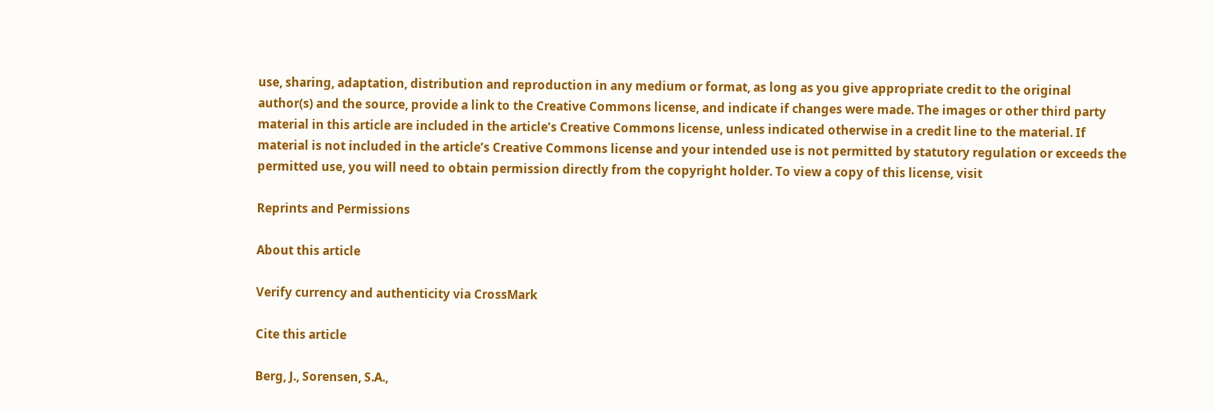use, sharing, adaptation, distribution and reproduction in any medium or format, as long as you give appropriate credit to the original author(s) and the source, provide a link to the Creative Commons license, and indicate if changes were made. The images or other third party material in this article are included in the article’s Creative Commons license, unless indicated otherwise in a credit line to the material. If material is not included in the article’s Creative Commons license and your intended use is not permitted by statutory regulation or exceeds the permitted use, you will need to obtain permission directly from the copyright holder. To view a copy of this license, visit

Reprints and Permissions

About this article

Verify currency and authenticity via CrossMark

Cite this article

Berg, J., Sorensen, S.A.,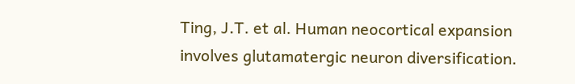Ting, J.T. et al. Human neocortical expansion involves glutamatergic neuron diversification.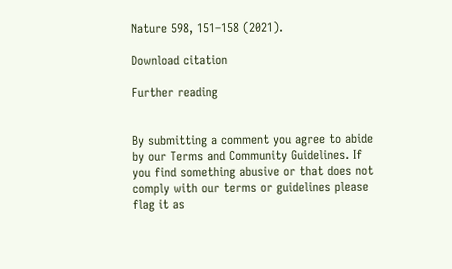Nature 598, 151–158 (2021).

Download citation

Further reading


By submitting a comment you agree to abide by our Terms and Community Guidelines. If you find something abusive or that does not comply with our terms or guidelines please flag it as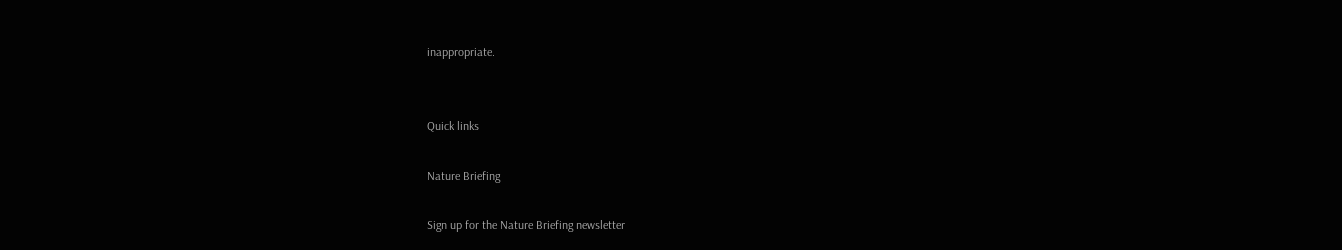inappropriate.


Quick links

Nature Briefing

Sign up for the Nature Briefing newsletter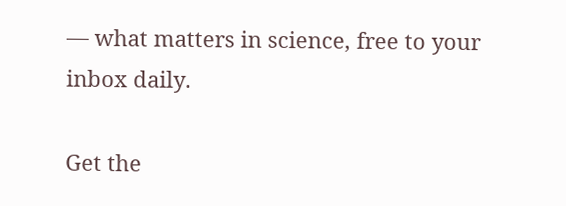— what matters in science, free to your inbox daily.

Get the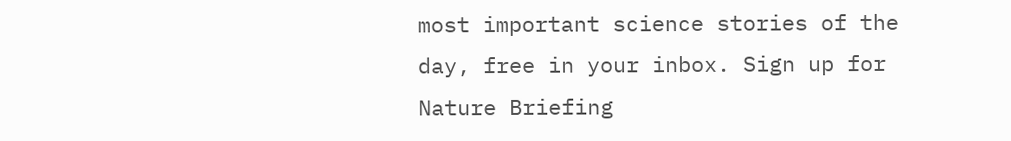most important science stories of the day, free in your inbox. Sign up for Nature Briefing